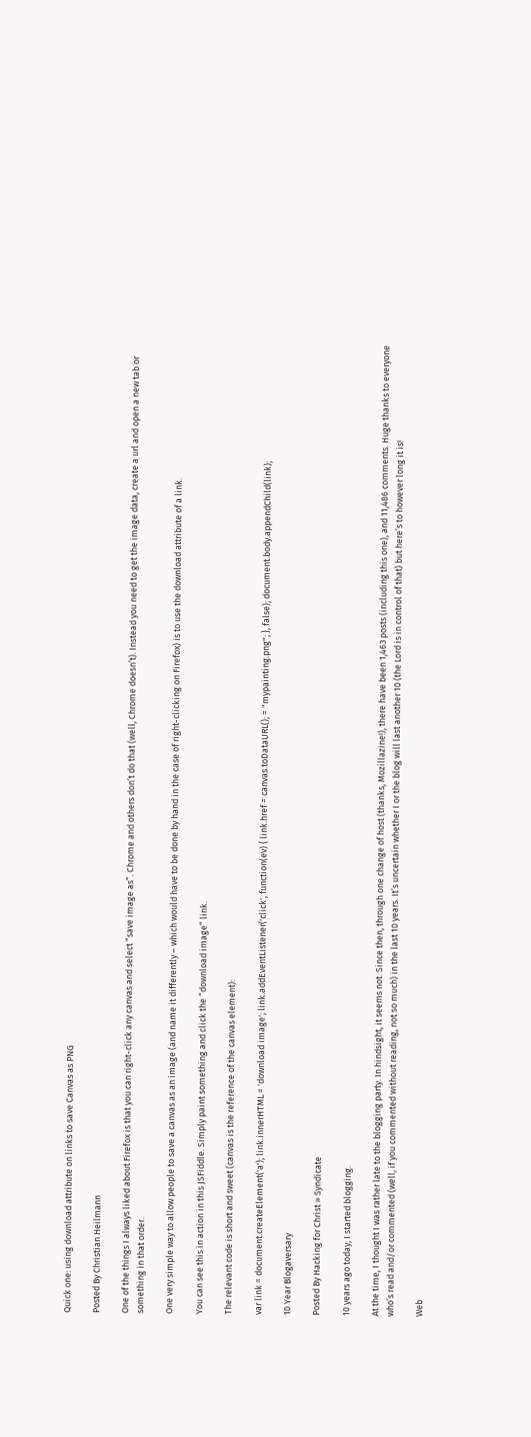Quick one: using download attribute on links to save Canvas as PNG

Posted By Christian Heilmann

One of the things I always liked about Firefox is that you can right-click any canvas and select “save image as”. Chrome and others don’t do that (well, Chrome doesn’t). Instead you need to get the image data, create a url and open a new tab or something in that order.

One very simple way to allow people to save a canvas as an image (and name it differently – which would have to be done by hand in the case of right-clicking on Firefox) is to use the download attribute of a link.

You can see this in action in this JSFiddle. Simply paint something and click the “download image” link.

The relevant code is short and sweet (canvas is the reference of the canvas element):

var link = document.createElement('a'); link.innerHTML = 'download image'; link.addEventListener('click', function(ev) { link.href = canvas.toDataURL(); = "mypainting.png"; }, false); document.body.appendChild(link);

10 Year Blogaversary

Posted By Hacking for Christ » Syndicate

10 years ago today, I started blogging.

At the time, I thought I was rather late to the blogging party. In hindsight, it seems not. Since then, through one change of host (thanks, Mozillazine!), there have been 1,463 posts (including this one), and 11,486 comments. Huge thanks to everyone who’s read and/or commented (well, if you commented without reading, not so much) in the last 10 years. It’s uncertain whether I or the blog will last another 10 (the Lord is in control of that) but here’s to however long it is!

Web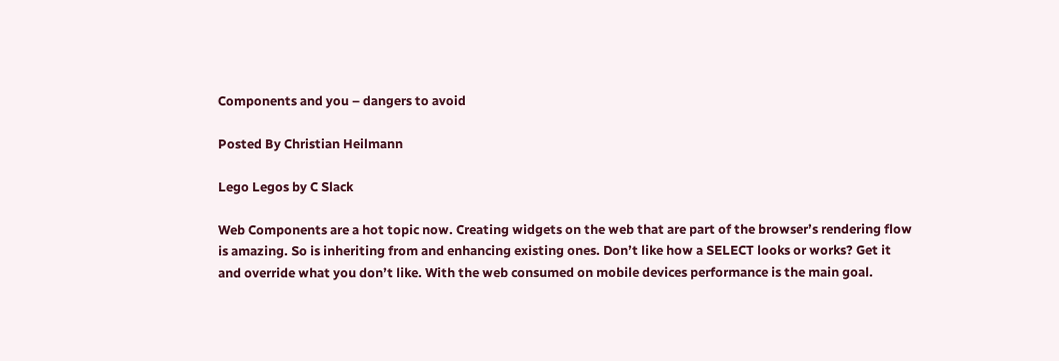Components and you – dangers to avoid

Posted By Christian Heilmann

Lego Legos by C Slack

Web Components are a hot topic now. Creating widgets on the web that are part of the browser’s rendering flow is amazing. So is inheriting from and enhancing existing ones. Don’t like how a SELECT looks or works? Get it and override what you don’t like. With the web consumed on mobile devices performance is the main goal.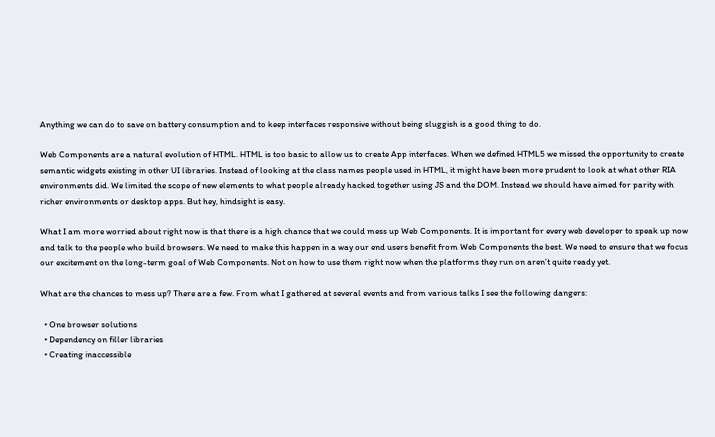Anything we can do to save on battery consumption and to keep interfaces responsive without being sluggish is a good thing to do.

Web Components are a natural evolution of HTML. HTML is too basic to allow us to create App interfaces. When we defined HTML5 we missed the opportunity to create semantic widgets existing in other UI libraries. Instead of looking at the class names people used in HTML, it might have been more prudent to look at what other RIA environments did. We limited the scope of new elements to what people already hacked together using JS and the DOM. Instead we should have aimed for parity with richer environments or desktop apps. But hey, hindsight is easy.

What I am more worried about right now is that there is a high chance that we could mess up Web Components. It is important for every web developer to speak up now and talk to the people who build browsers. We need to make this happen in a way our end users benefit from Web Components the best. We need to ensure that we focus our excitement on the long-term goal of Web Components. Not on how to use them right now when the platforms they run on aren’t quite ready yet.

What are the chances to mess up? There are a few. From what I gathered at several events and from various talks I see the following dangers:

  • One browser solutions
  • Dependency on filler libraries
  • Creating inaccessible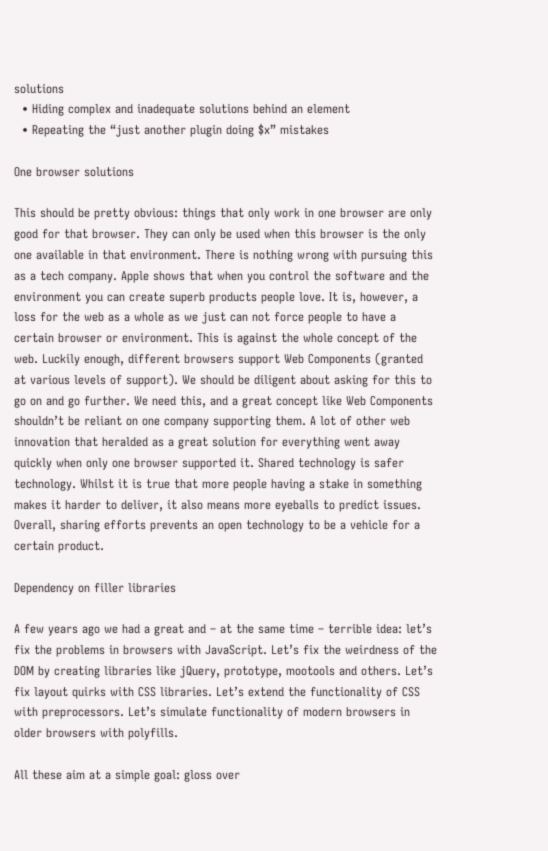solutions
  • Hiding complex and inadequate solutions behind an element
  • Repeating the “just another plugin doing $x” mistakes

One browser solutions

This should be pretty obvious: things that only work in one browser are only good for that browser. They can only be used when this browser is the only one available in that environment. There is nothing wrong with pursuing this as a tech company. Apple shows that when you control the software and the environment you can create superb products people love. It is, however, a loss for the web as a whole as we just can not force people to have a certain browser or environment. This is against the whole concept of the web. Luckily enough, different browsers support Web Components (granted at various levels of support). We should be diligent about asking for this to go on and go further. We need this, and a great concept like Web Components shouldn’t be reliant on one company supporting them. A lot of other web innovation that heralded as a great solution for everything went away quickly when only one browser supported it. Shared technology is safer technology. Whilst it is true that more people having a stake in something makes it harder to deliver, it also means more eyeballs to predict issues. Overall, sharing efforts prevents an open technology to be a vehicle for a certain product.

Dependency on filler libraries

A few years ago we had a great and – at the same time – terrible idea: let’s fix the problems in browsers with JavaScript. Let’s fix the weirdness of the DOM by creating libraries like jQuery, prototype, mootools and others. Let’s fix layout quirks with CSS libraries. Let’s extend the functionality of CSS with preprocessors. Let’s simulate functionality of modern browsers in older browsers with polyfills.

All these aim at a simple goal: gloss over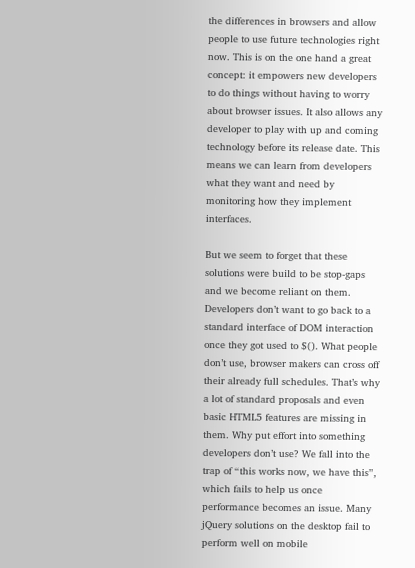the differences in browsers and allow people to use future technologies right now. This is on the one hand a great concept: it empowers new developers to do things without having to worry about browser issues. It also allows any developer to play with up and coming technology before its release date. This means we can learn from developers what they want and need by monitoring how they implement interfaces.

But we seem to forget that these solutions were build to be stop-gaps and we become reliant on them. Developers don’t want to go back to a standard interface of DOM interaction once they got used to $(). What people don’t use, browser makers can cross off their already full schedules. That’s why a lot of standard proposals and even basic HTML5 features are missing in them. Why put effort into something developers don’t use? We fall into the trap of “this works now, we have this”, which fails to help us once performance becomes an issue. Many jQuery solutions on the desktop fail to perform well on mobile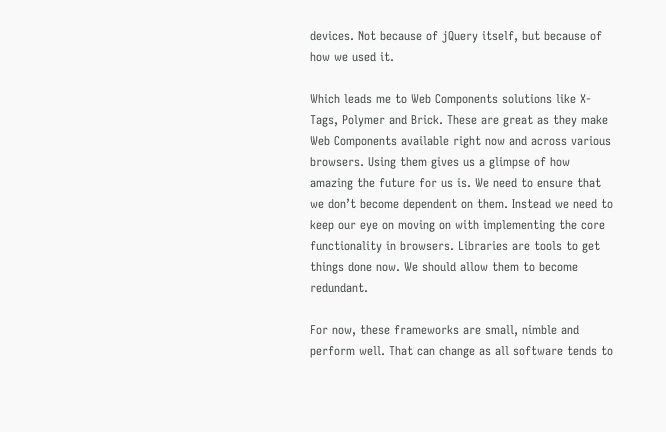devices. Not because of jQuery itself, but because of how we used it.

Which leads me to Web Components solutions like X-Tags, Polymer and Brick. These are great as they make Web Components available right now and across various browsers. Using them gives us a glimpse of how amazing the future for us is. We need to ensure that we don’t become dependent on them. Instead we need to keep our eye on moving on with implementing the core functionality in browsers. Libraries are tools to get things done now. We should allow them to become redundant.

For now, these frameworks are small, nimble and perform well. That can change as all software tends to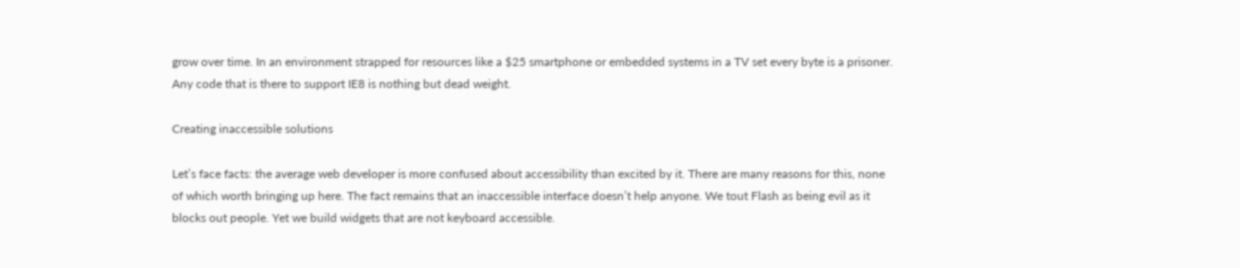grow over time. In an environment strapped for resources like a $25 smartphone or embedded systems in a TV set every byte is a prisoner. Any code that is there to support IE8 is nothing but dead weight.

Creating inaccessible solutions

Let’s face facts: the average web developer is more confused about accessibility than excited by it. There are many reasons for this, none of which worth bringing up here. The fact remains that an inaccessible interface doesn’t help anyone. We tout Flash as being evil as it blocks out people. Yet we build widgets that are not keyboard accessible.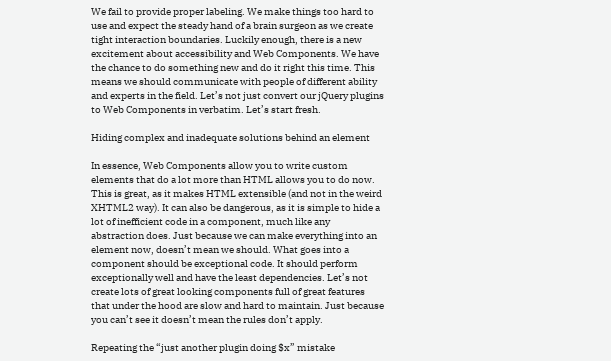We fail to provide proper labeling. We make things too hard to use and expect the steady hand of a brain surgeon as we create tight interaction boundaries. Luckily enough, there is a new excitement about accessibility and Web Components. We have the chance to do something new and do it right this time. This means we should communicate with people of different ability and experts in the field. Let’s not just convert our jQuery plugins to Web Components in verbatim. Let’s start fresh.

Hiding complex and inadequate solutions behind an element

In essence, Web Components allow you to write custom elements that do a lot more than HTML allows you to do now. This is great, as it makes HTML extensible (and not in the weird XHTML2 way). It can also be dangerous, as it is simple to hide a lot of inefficient code in a component, much like any abstraction does. Just because we can make everything into an element now, doesn’t mean we should. What goes into a component should be exceptional code. It should perform exceptionally well and have the least dependencies. Let’s not create lots of great looking components full of great features that under the hood are slow and hard to maintain. Just because you can’t see it doesn’t mean the rules don’t apply.

Repeating the “just another plugin doing $x” mistake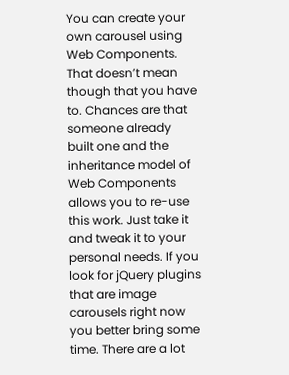You can create your own carousel using Web Components. That doesn’t mean though that you have to. Chances are that someone already built one and the inheritance model of Web Components allows you to re-use this work. Just take it and tweak it to your personal needs. If you look for jQuery plugins that are image carousels right now you better bring some time. There are a lot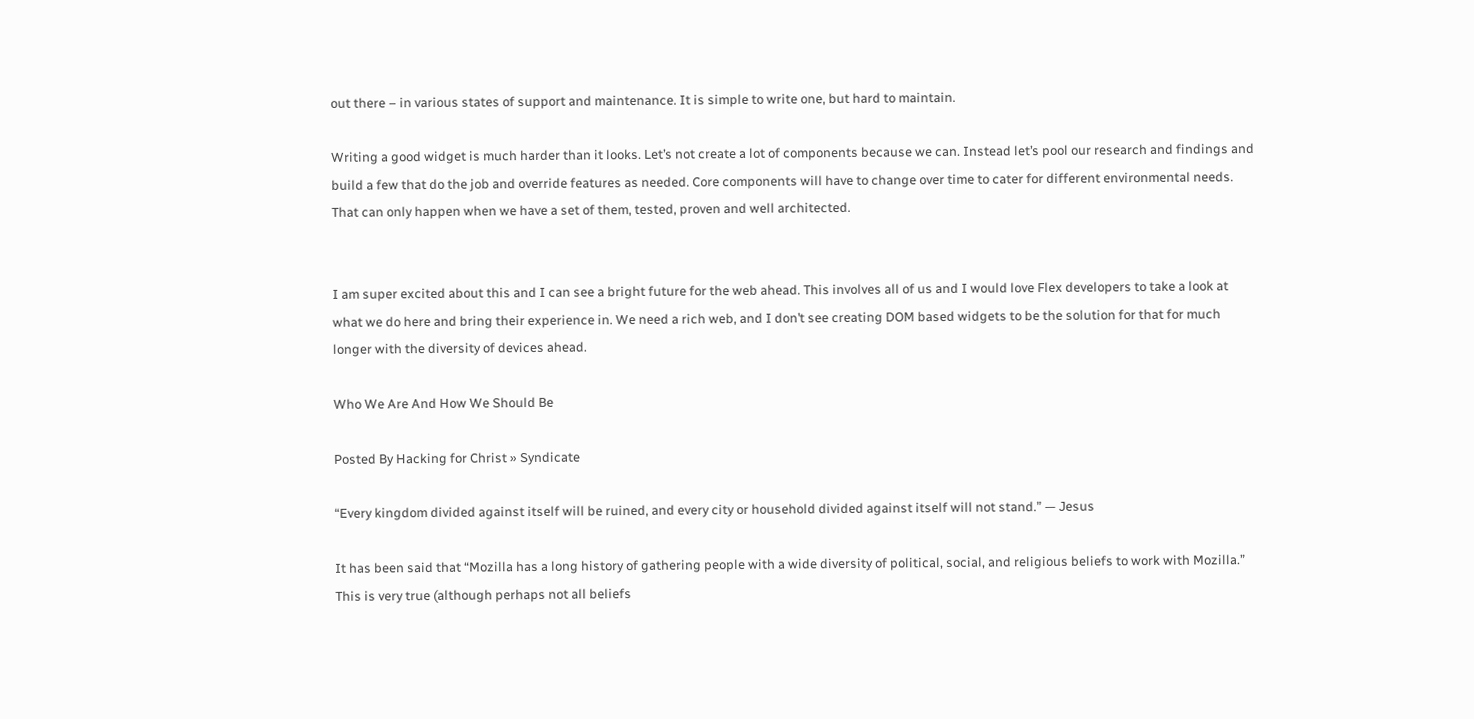out there – in various states of support and maintenance. It is simple to write one, but hard to maintain.

Writing a good widget is much harder than it looks. Let’s not create a lot of components because we can. Instead let’s pool our research and findings and build a few that do the job and override features as needed. Core components will have to change over time to cater for different environmental needs. That can only happen when we have a set of them, tested, proven and well architected.


I am super excited about this and I can see a bright future for the web ahead. This involves all of us and I would love Flex developers to take a look at what we do here and bring their experience in. We need a rich web, and I don’t see creating DOM based widgets to be the solution for that for much longer with the diversity of devices ahead.

Who We Are And How We Should Be

Posted By Hacking for Christ » Syndicate

“Every kingdom divided against itself will be ruined, and every city or household divided against itself will not stand.” — Jesus

It has been said that “Mozilla has a long history of gathering people with a wide diversity of political, social, and religious beliefs to work with Mozilla.” This is very true (although perhaps not all beliefs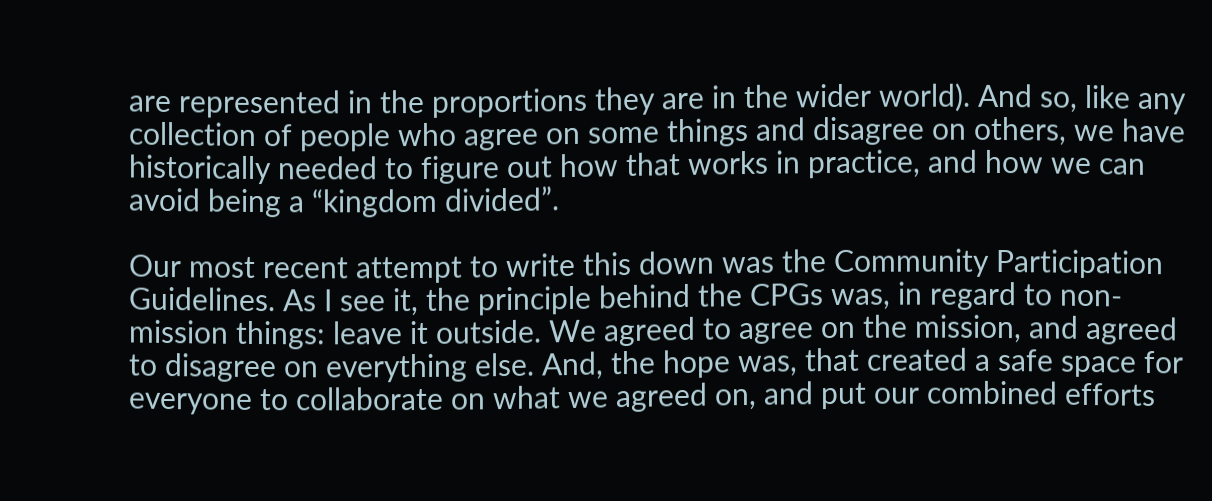are represented in the proportions they are in the wider world). And so, like any collection of people who agree on some things and disagree on others, we have historically needed to figure out how that works in practice, and how we can avoid being a “kingdom divided”.

Our most recent attempt to write this down was the Community Participation Guidelines. As I see it, the principle behind the CPGs was, in regard to non-mission things: leave it outside. We agreed to agree on the mission, and agreed to disagree on everything else. And, the hope was, that created a safe space for everyone to collaborate on what we agreed on, and put our combined efforts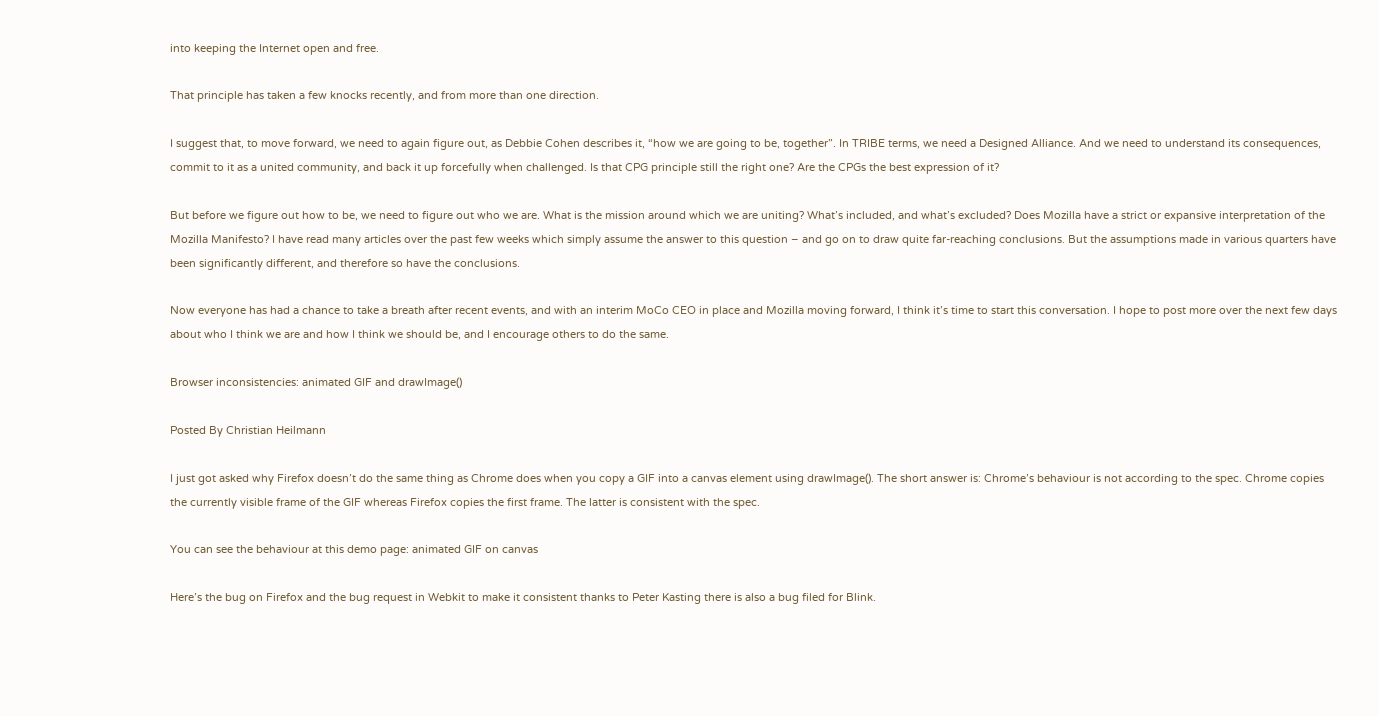into keeping the Internet open and free.

That principle has taken a few knocks recently, and from more than one direction.

I suggest that, to move forward, we need to again figure out, as Debbie Cohen describes it, “how we are going to be, together”. In TRIBE terms, we need a Designed Alliance. And we need to understand its consequences, commit to it as a united community, and back it up forcefully when challenged. Is that CPG principle still the right one? Are the CPGs the best expression of it?

But before we figure out how to be, we need to figure out who we are. What is the mission around which we are uniting? What’s included, and what’s excluded? Does Mozilla have a strict or expansive interpretation of the Mozilla Manifesto? I have read many articles over the past few weeks which simply assume the answer to this question – and go on to draw quite far-reaching conclusions. But the assumptions made in various quarters have been significantly different, and therefore so have the conclusions.

Now everyone has had a chance to take a breath after recent events, and with an interim MoCo CEO in place and Mozilla moving forward, I think it’s time to start this conversation. I hope to post more over the next few days about who I think we are and how I think we should be, and I encourage others to do the same.

Browser inconsistencies: animated GIF and drawImage()

Posted By Christian Heilmann

I just got asked why Firefox doesn’t do the same thing as Chrome does when you copy a GIF into a canvas element using drawImage(). The short answer is: Chrome’s behaviour is not according to the spec. Chrome copies the currently visible frame of the GIF whereas Firefox copies the first frame. The latter is consistent with the spec.

You can see the behaviour at this demo page: animated GIF on canvas

Here’s the bug on Firefox and the bug request in Webkit to make it consistent thanks to Peter Kasting there is also a bug filed for Blink.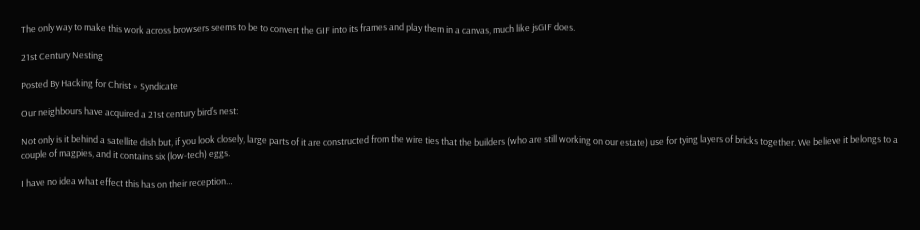The only way to make this work across browsers seems to be to convert the GIF into its frames and play them in a canvas, much like jsGIF does.

21st Century Nesting

Posted By Hacking for Christ » Syndicate

Our neighbours have acquired a 21st century bird’s nest:

Not only is it behind a satellite dish but, if you look closely, large parts of it are constructed from the wire ties that the builders (who are still working on our estate) use for tying layers of bricks together. We believe it belongs to a couple of magpies, and it contains six (low-tech) eggs.

I have no idea what effect this has on their reception…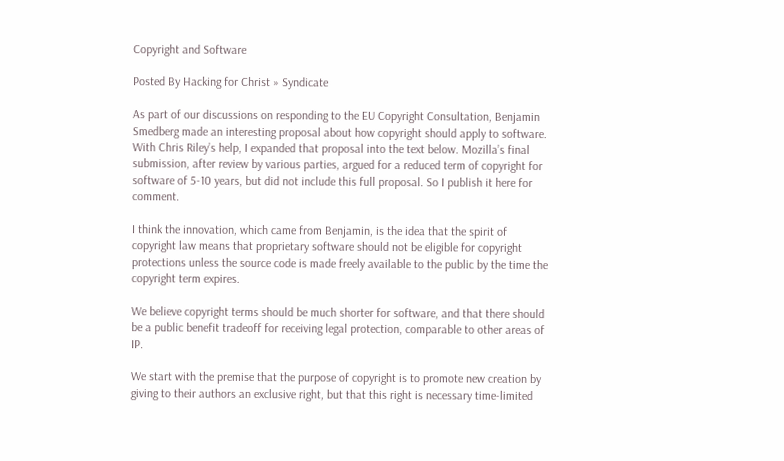Copyright and Software

Posted By Hacking for Christ » Syndicate

As part of our discussions on responding to the EU Copyright Consultation, Benjamin Smedberg made an interesting proposal about how copyright should apply to software. With Chris Riley’s help, I expanded that proposal into the text below. Mozilla’s final submission, after review by various parties, argued for a reduced term of copyright for software of 5-10 years, but did not include this full proposal. So I publish it here for comment.

I think the innovation, which came from Benjamin, is the idea that the spirit of copyright law means that proprietary software should not be eligible for copyright protections unless the source code is made freely available to the public by the time the copyright term expires.

We believe copyright terms should be much shorter for software, and that there should be a public benefit tradeoff for receiving legal protection, comparable to other areas of IP.

We start with the premise that the purpose of copyright is to promote new creation by giving to their authors an exclusive right, but that this right is necessary time-limited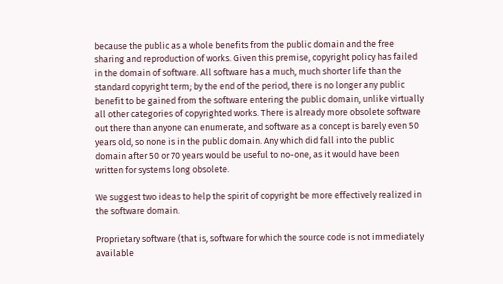because the public as a whole benefits from the public domain and the free sharing and reproduction of works. Given this premise, copyright policy has failed in the domain of software. All software has a much, much shorter life than the standard copyright term; by the end of the period, there is no longer any public benefit to be gained from the software entering the public domain, unlike virtually all other categories of copyrighted works. There is already more obsolete software out there than anyone can enumerate, and software as a concept is barely even 50 years old, so none is in the public domain. Any which did fall into the public domain after 50 or 70 years would be useful to no-one, as it would have been written for systems long obsolete.

We suggest two ideas to help the spirit of copyright be more effectively realized in the software domain.

Proprietary software (that is, software for which the source code is not immediately available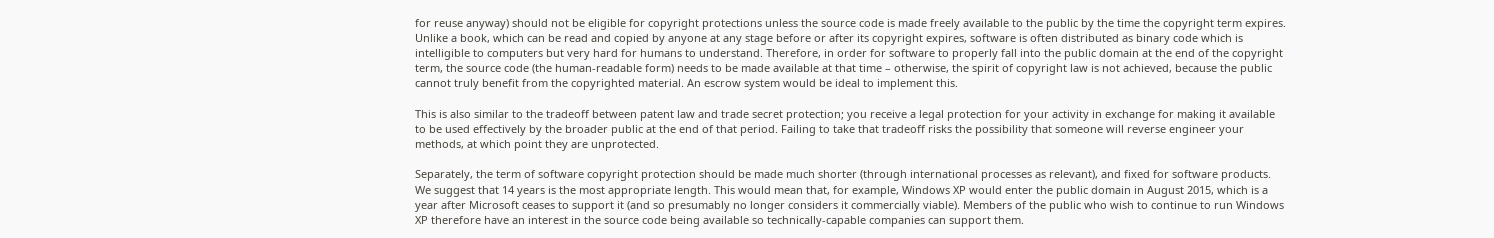for reuse anyway) should not be eligible for copyright protections unless the source code is made freely available to the public by the time the copyright term expires. Unlike a book, which can be read and copied by anyone at any stage before or after its copyright expires, software is often distributed as binary code which is intelligible to computers but very hard for humans to understand. Therefore, in order for software to properly fall into the public domain at the end of the copyright term, the source code (the human-readable form) needs to be made available at that time – otherwise, the spirit of copyright law is not achieved, because the public cannot truly benefit from the copyrighted material. An escrow system would be ideal to implement this.

This is also similar to the tradeoff between patent law and trade secret protection; you receive a legal protection for your activity in exchange for making it available to be used effectively by the broader public at the end of that period. Failing to take that tradeoff risks the possibility that someone will reverse engineer your methods, at which point they are unprotected.

Separately, the term of software copyright protection should be made much shorter (through international processes as relevant), and fixed for software products. We suggest that 14 years is the most appropriate length. This would mean that, for example, Windows XP would enter the public domain in August 2015, which is a year after Microsoft ceases to support it (and so presumably no longer considers it commercially viable). Members of the public who wish to continue to run Windows XP therefore have an interest in the source code being available so technically-capable companies can support them.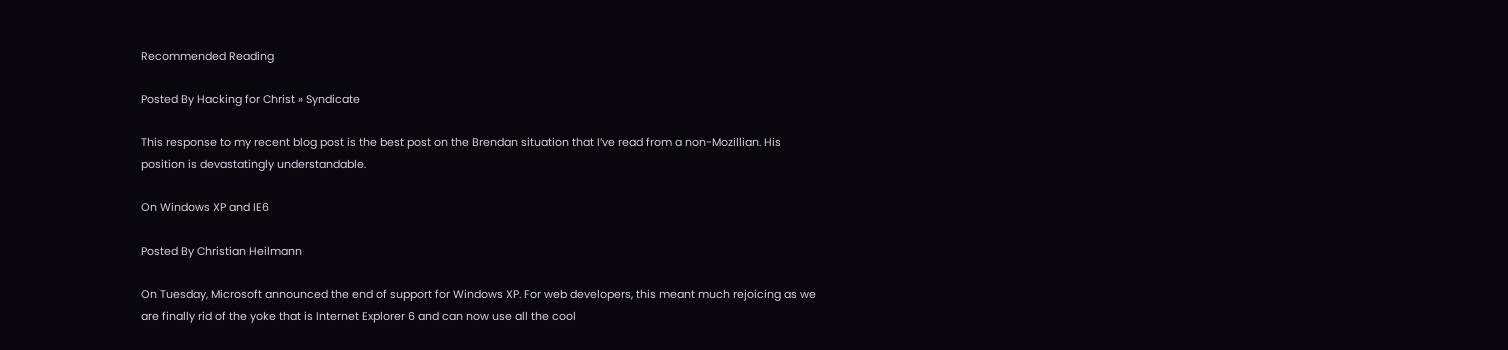Recommended Reading

Posted By Hacking for Christ » Syndicate

This response to my recent blog post is the best post on the Brendan situation that I’ve read from a non-Mozillian. His position is devastatingly understandable.

On Windows XP and IE6

Posted By Christian Heilmann

On Tuesday, Microsoft announced the end of support for Windows XP. For web developers, this meant much rejoicing as we are finally rid of the yoke that is Internet Explorer 6 and can now use all the cool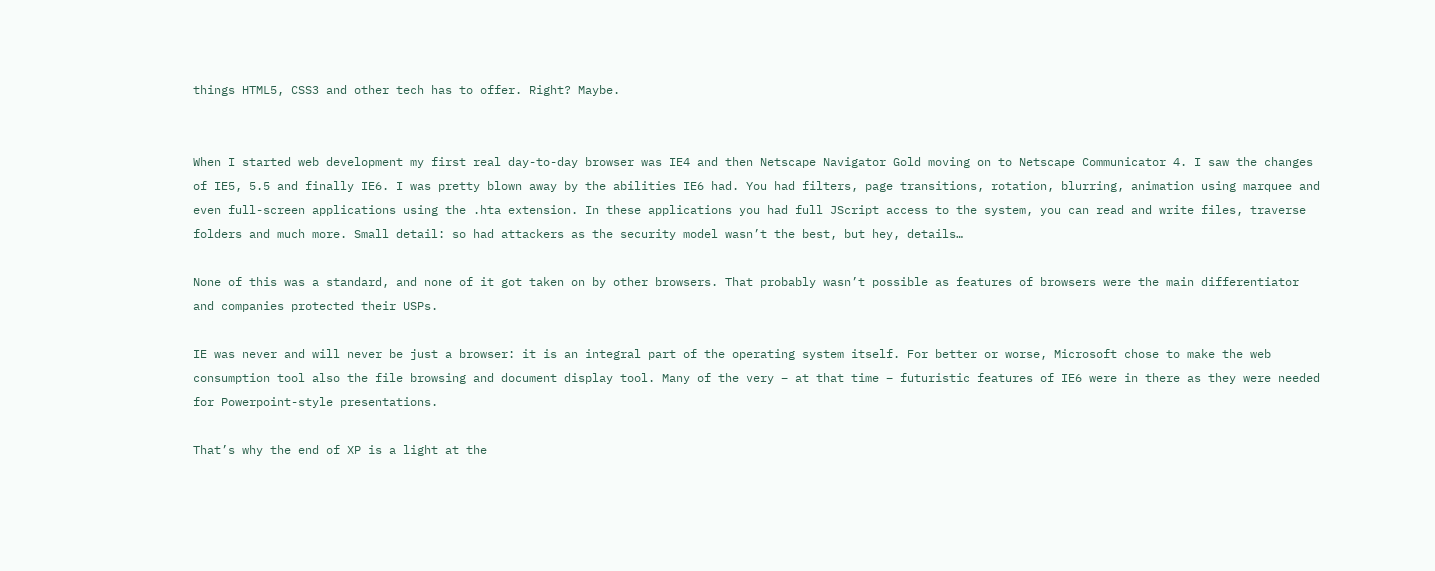things HTML5, CSS3 and other tech has to offer. Right? Maybe.


When I started web development my first real day-to-day browser was IE4 and then Netscape Navigator Gold moving on to Netscape Communicator 4. I saw the changes of IE5, 5.5 and finally IE6. I was pretty blown away by the abilities IE6 had. You had filters, page transitions, rotation, blurring, animation using marquee and even full-screen applications using the .hta extension. In these applications you had full JScript access to the system, you can read and write files, traverse folders and much more. Small detail: so had attackers as the security model wasn’t the best, but hey, details…

None of this was a standard, and none of it got taken on by other browsers. That probably wasn’t possible as features of browsers were the main differentiator and companies protected their USPs.

IE was never and will never be just a browser: it is an integral part of the operating system itself. For better or worse, Microsoft chose to make the web consumption tool also the file browsing and document display tool. Many of the very – at that time – futuristic features of IE6 were in there as they were needed for Powerpoint-style presentations.

That’s why the end of XP is a light at the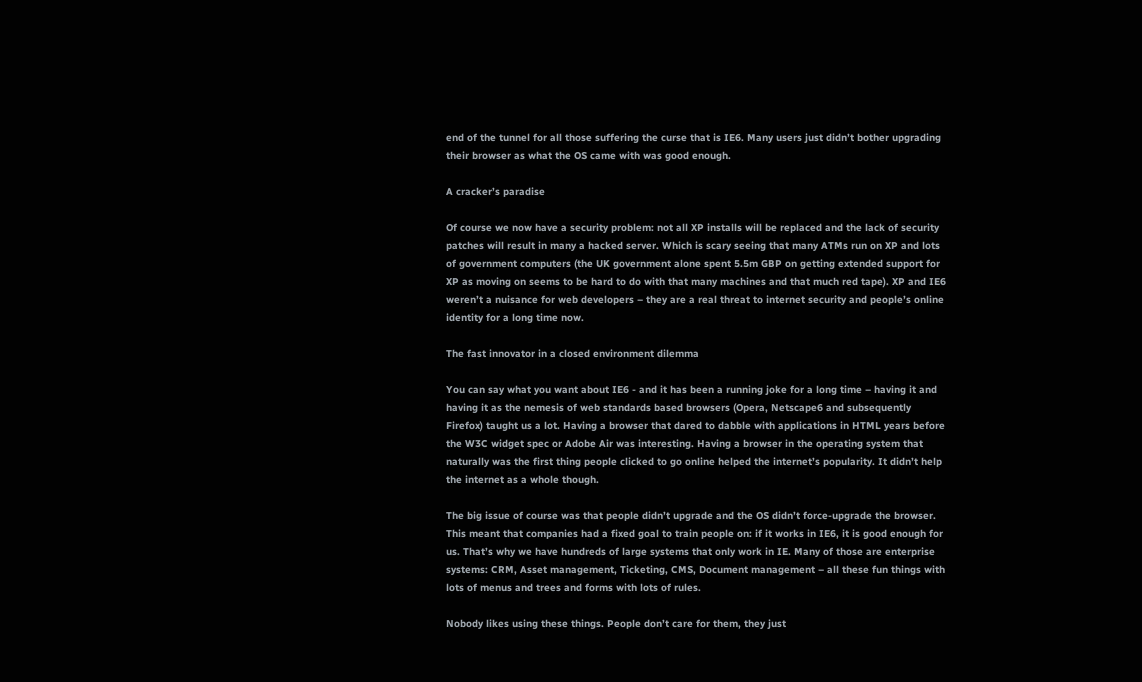end of the tunnel for all those suffering the curse that is IE6. Many users just didn’t bother upgrading their browser as what the OS came with was good enough.

A cracker’s paradise

Of course we now have a security problem: not all XP installs will be replaced and the lack of security patches will result in many a hacked server. Which is scary seeing that many ATMs run on XP and lots of government computers (the UK government alone spent 5.5m GBP on getting extended support for XP as moving on seems to be hard to do with that many machines and that much red tape). XP and IE6 weren’t a nuisance for web developers – they are a real threat to internet security and people’s online identity for a long time now.

The fast innovator in a closed environment dilemma

You can say what you want about IE6 - and it has been a running joke for a long time – having it and having it as the nemesis of web standards based browsers (Opera, Netscape6 and subsequently Firefox) taught us a lot. Having a browser that dared to dabble with applications in HTML years before the W3C widget spec or Adobe Air was interesting. Having a browser in the operating system that naturally was the first thing people clicked to go online helped the internet’s popularity. It didn’t help the internet as a whole though.

The big issue of course was that people didn’t upgrade and the OS didn’t force-upgrade the browser. This meant that companies had a fixed goal to train people on: if it works in IE6, it is good enough for us. That’s why we have hundreds of large systems that only work in IE. Many of those are enterprise systems: CRM, Asset management, Ticketing, CMS, Document management – all these fun things with lots of menus and trees and forms with lots of rules.

Nobody likes using these things. People don’t care for them, they just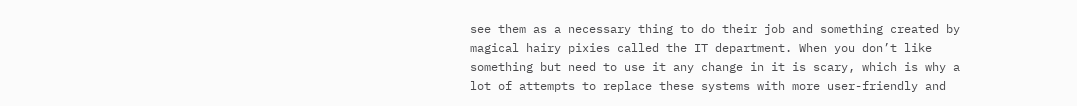see them as a necessary thing to do their job and something created by magical hairy pixies called the IT department. When you don’t like something but need to use it any change in it is scary, which is why a lot of attempts to replace these systems with more user-friendly and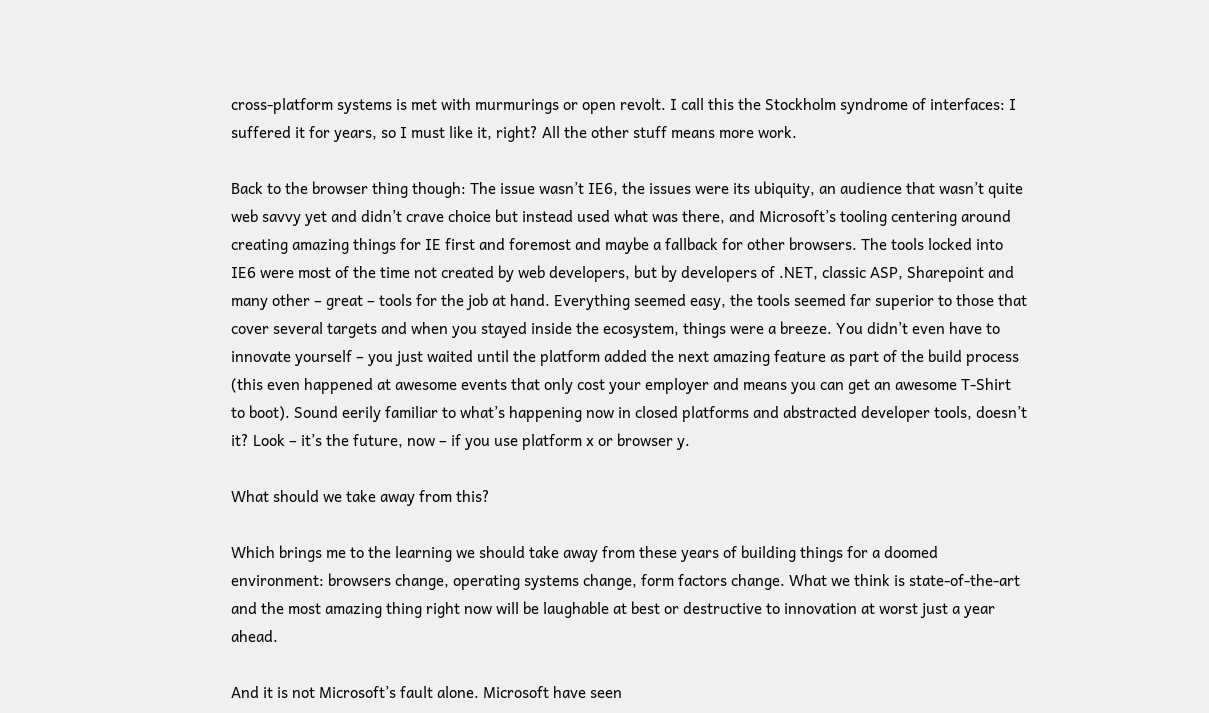cross-platform systems is met with murmurings or open revolt. I call this the Stockholm syndrome of interfaces: I suffered it for years, so I must like it, right? All the other stuff means more work.

Back to the browser thing though: The issue wasn’t IE6, the issues were its ubiquity, an audience that wasn’t quite web savvy yet and didn’t crave choice but instead used what was there, and Microsoft’s tooling centering around creating amazing things for IE first and foremost and maybe a fallback for other browsers. The tools locked into IE6 were most of the time not created by web developers, but by developers of .NET, classic ASP, Sharepoint and many other – great – tools for the job at hand. Everything seemed easy, the tools seemed far superior to those that cover several targets and when you stayed inside the ecosystem, things were a breeze. You didn’t even have to innovate yourself – you just waited until the platform added the next amazing feature as part of the build process (this even happened at awesome events that only cost your employer and means you can get an awesome T-Shirt to boot). Sound eerily familiar to what’s happening now in closed platforms and abstracted developer tools, doesn’t it? Look – it’s the future, now – if you use platform x or browser y.

What should we take away from this?

Which brings me to the learning we should take away from these years of building things for a doomed environment: browsers change, operating systems change, form factors change. What we think is state-of-the-art and the most amazing thing right now will be laughable at best or destructive to innovation at worst just a year ahead.

And it is not Microsoft’s fault alone. Microsoft have seen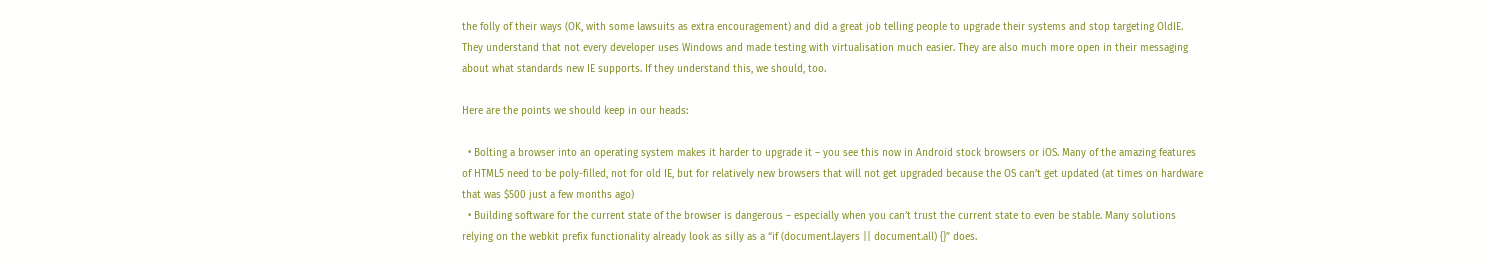the folly of their ways (OK, with some lawsuits as extra encouragement) and did a great job telling people to upgrade their systems and stop targeting OldIE. They understand that not every developer uses Windows and made testing with virtualisation much easier. They are also much more open in their messaging about what standards new IE supports. If they understand this, we should, too.

Here are the points we should keep in our heads:

  • Bolting a browser into an operating system makes it harder to upgrade it – you see this now in Android stock browsers or iOS. Many of the amazing features of HTML5 need to be poly-filled, not for old IE, but for relatively new browsers that will not get upgraded because the OS can’t get updated (at times on hardware that was $500 just a few months ago)
  • Building software for the current state of the browser is dangerous – especially when you can’t trust the current state to even be stable. Many solutions relying on the webkit prefix functionality already look as silly as a “if (document.layers || document.all) {}” does.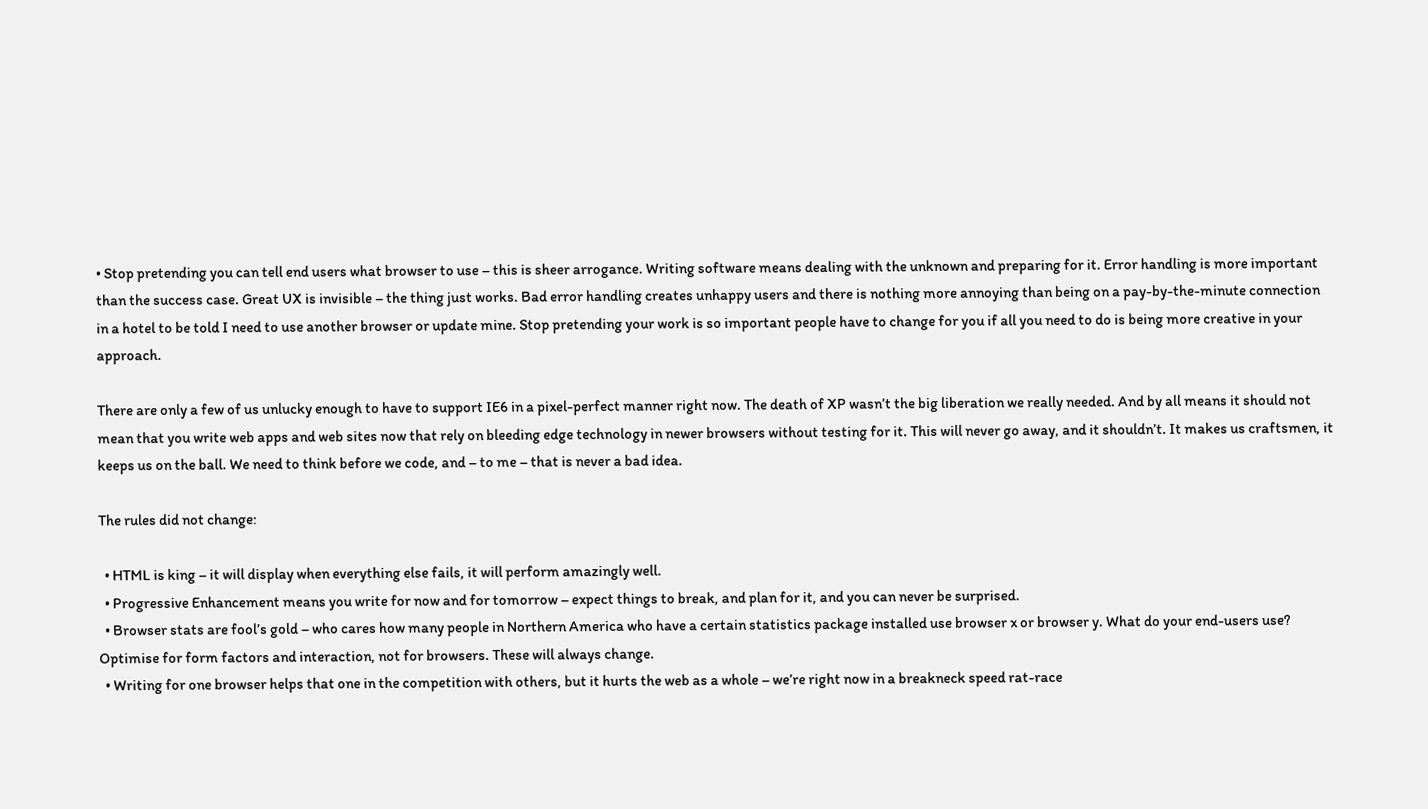• Stop pretending you can tell end users what browser to use – this is sheer arrogance. Writing software means dealing with the unknown and preparing for it. Error handling is more important than the success case. Great UX is invisible – the thing just works. Bad error handling creates unhappy users and there is nothing more annoying than being on a pay-by-the-minute connection in a hotel to be told I need to use another browser or update mine. Stop pretending your work is so important people have to change for you if all you need to do is being more creative in your approach.

There are only a few of us unlucky enough to have to support IE6 in a pixel-perfect manner right now. The death of XP wasn’t the big liberation we really needed. And by all means it should not mean that you write web apps and web sites now that rely on bleeding edge technology in newer browsers without testing for it. This will never go away, and it shouldn’t. It makes us craftsmen, it keeps us on the ball. We need to think before we code, and – to me – that is never a bad idea.

The rules did not change:

  • HTML is king – it will display when everything else fails, it will perform amazingly well.
  • Progressive Enhancement means you write for now and for tomorrow – expect things to break, and plan for it, and you can never be surprised.
  • Browser stats are fool’s gold – who cares how many people in Northern America who have a certain statistics package installed use browser x or browser y. What do your end-users use? Optimise for form factors and interaction, not for browsers. These will always change.
  • Writing for one browser helps that one in the competition with others, but it hurts the web as a whole – we’re right now in a breakneck speed rat-race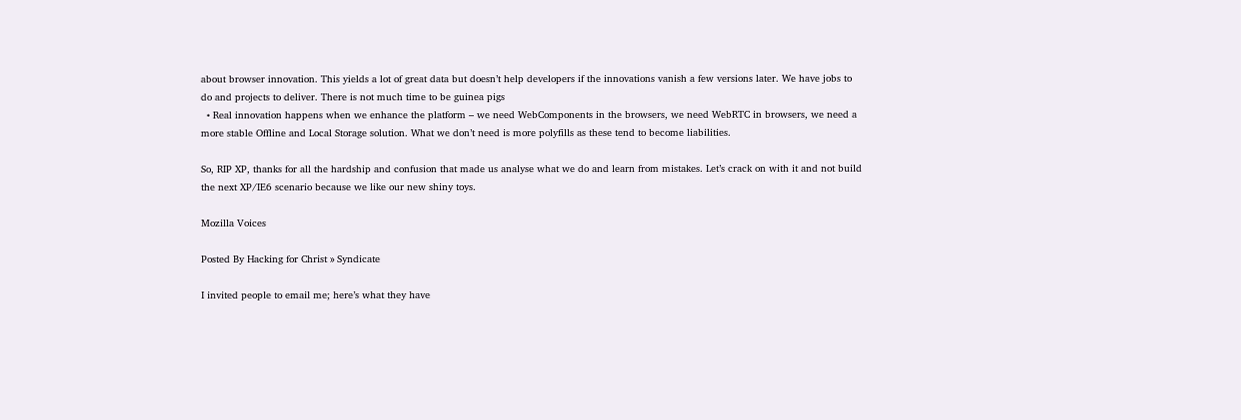about browser innovation. This yields a lot of great data but doesn’t help developers if the innovations vanish a few versions later. We have jobs to do and projects to deliver. There is not much time to be guinea pigs
  • Real innovation happens when we enhance the platform – we need WebComponents in the browsers, we need WebRTC in browsers, we need a more stable Offline and Local Storage solution. What we don’t need is more polyfills as these tend to become liabilities.

So, RIP XP, thanks for all the hardship and confusion that made us analyse what we do and learn from mistakes. Let’s crack on with it and not build the next XP/IE6 scenario because we like our new shiny toys.

Mozilla Voices

Posted By Hacking for Christ » Syndicate

I invited people to email me; here’s what they have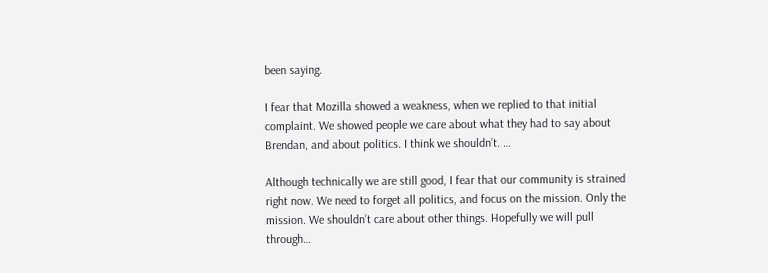been saying.

I fear that Mozilla showed a weakness, when we replied to that initial complaint. We showed people we care about what they had to say about Brendan, and about politics. I think we shouldn’t. …

Although technically we are still good, I fear that our community is strained right now. We need to forget all politics, and focus on the mission. Only the mission. We shouldn’t care about other things. Hopefully we will pull through…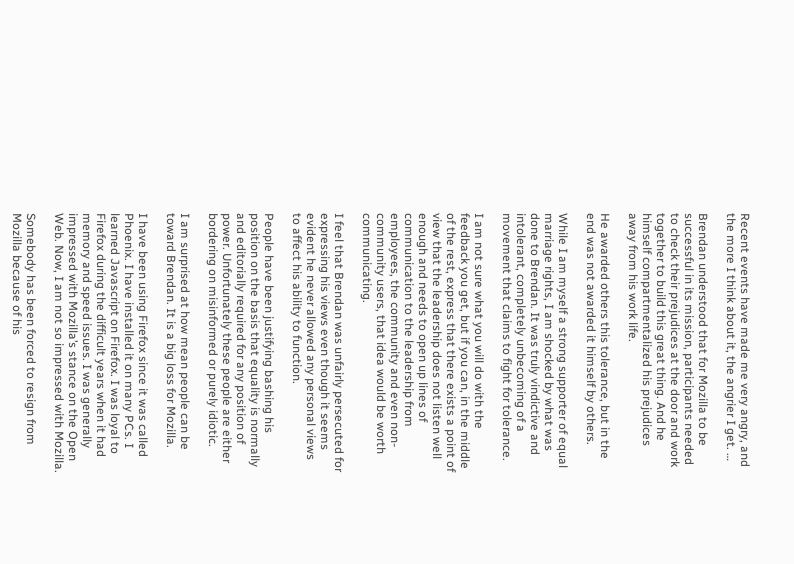Recent events have made me very angry, and the more I think about it, the angrier I get. …

Brendan understood that for Mozilla to be successful in its mission, participants needed to check their prejudices at the door and work together to build this great thing. And he himself compartmentalized his prejudices away from his work life.

He awarded others this tolerance, but in the end was not awarded it himself by others.

While I am myself a strong supporter of equal marriage rights, I am shocked by what was done to Brendan. It was truly vindictive and intolerant, completely unbecoming of a movement that claims to fight for tolerance.

I am not sure what you will do with the feedback you get, but if you can, in the middle of the rest, express that there exists a point of view that the leadership does not listen well enough and needs to open up lines of communication to the leadership from employees, the community and even non-community users, that idea would be worth communicating.

I feel that Brendan was unfairly persecuted for expressing his views even though it seems evident he never allowed any personal views to affect his ability to function.

People have been justifying bashing his position on the basis that equality is normally and editorially required for any position of power. Unfortunately these people are either bordering on misinformed or purely idiotic.

I am surprised at how mean people can be toward Brendan. It is a big loss for Mozilla.

I have been using Firefox since it was called Phoenix. I have installed it on many PCs. I learned Javascript on Firefox. I was loyal to Firefox during the difficult years when it had memory and speed issues. I was generally impressed with Mozilla’s stance on the Open Web. Now, I am not so impressed with Mozilla.

Somebody has been forced to resign from Mozilla because of his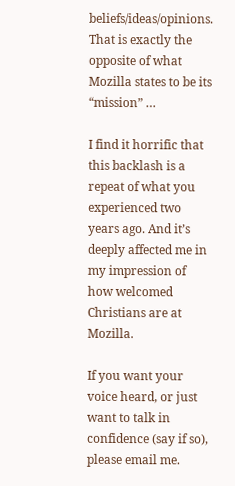beliefs/ideas/opinions. That is exactly the opposite of what Mozilla states to be its “mission” …

I find it horrific that this backlash is a repeat of what you experienced two years ago. And it’s deeply affected me in my impression of how welcomed Christians are at Mozilla.

If you want your voice heard, or just want to talk in confidence (say if so), please email me.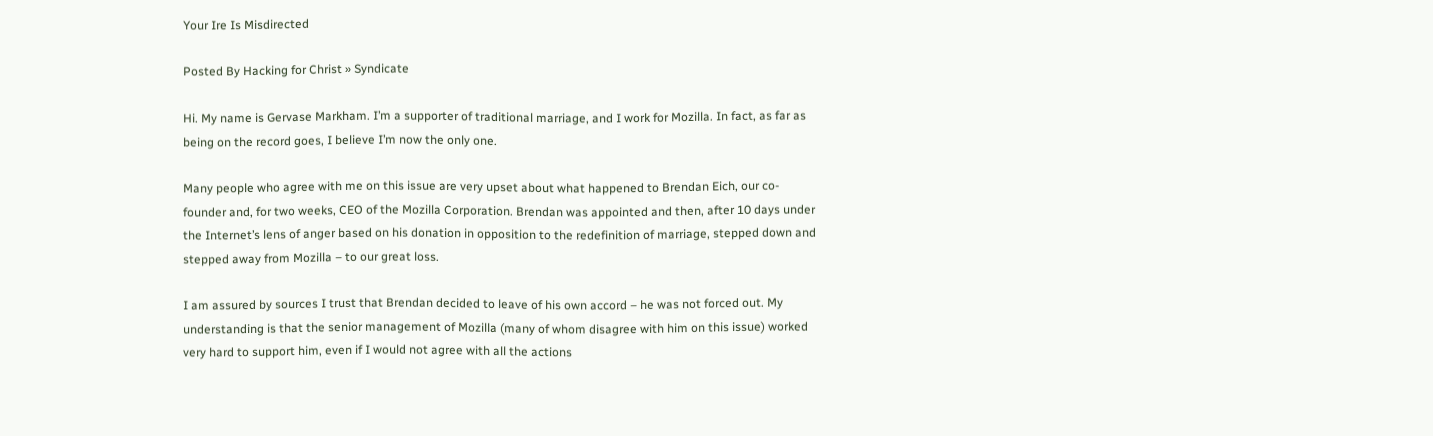Your Ire Is Misdirected

Posted By Hacking for Christ » Syndicate

Hi. My name is Gervase Markham. I’m a supporter of traditional marriage, and I work for Mozilla. In fact, as far as being on the record goes, I believe I’m now the only one.

Many people who agree with me on this issue are very upset about what happened to Brendan Eich, our co-founder and, for two weeks, CEO of the Mozilla Corporation. Brendan was appointed and then, after 10 days under the Internet’s lens of anger based on his donation in opposition to the redefinition of marriage, stepped down and stepped away from Mozilla – to our great loss.

I am assured by sources I trust that Brendan decided to leave of his own accord – he was not forced out. My understanding is that the senior management of Mozilla (many of whom disagree with him on this issue) worked very hard to support him, even if I would not agree with all the actions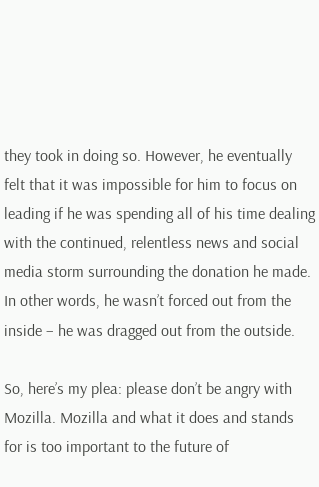they took in doing so. However, he eventually felt that it was impossible for him to focus on leading if he was spending all of his time dealing with the continued, relentless news and social media storm surrounding the donation he made. In other words, he wasn’t forced out from the inside – he was dragged out from the outside.

So, here’s my plea: please don’t be angry with Mozilla. Mozilla and what it does and stands for is too important to the future of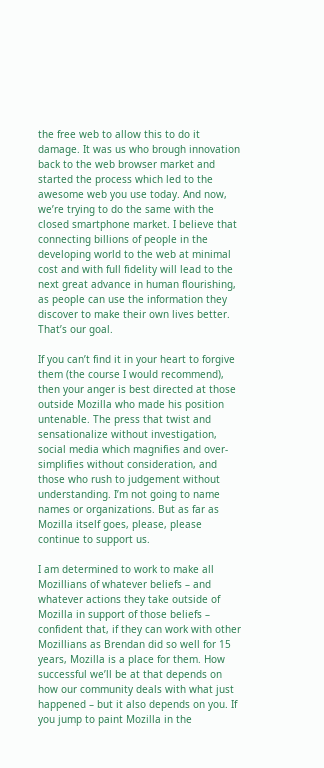the free web to allow this to do it damage. It was us who brough innovation back to the web browser market and started the process which led to the awesome web you use today. And now, we’re trying to do the same with the closed smartphone market. I believe that connecting billions of people in the developing world to the web at minimal cost and with full fidelity will lead to the next great advance in human flourishing, as people can use the information they discover to make their own lives better. That’s our goal.

If you can’t find it in your heart to forgive them (the course I would recommend), then your anger is best directed at those outside Mozilla who made his position untenable. The press that twist and sensationalize without investigation, social media which magnifies and over-simplifies without consideration, and those who rush to judgement without understanding. I’m not going to name names or organizations. But as far as Mozilla itself goes, please, please continue to support us.

I am determined to work to make all Mozillians of whatever beliefs – and whatever actions they take outside of Mozilla in support of those beliefs – confident that, if they can work with other Mozillians as Brendan did so well for 15 years, Mozilla is a place for them. How successful we’ll be at that depends on how our community deals with what just happened – but it also depends on you. If you jump to paint Mozilla in the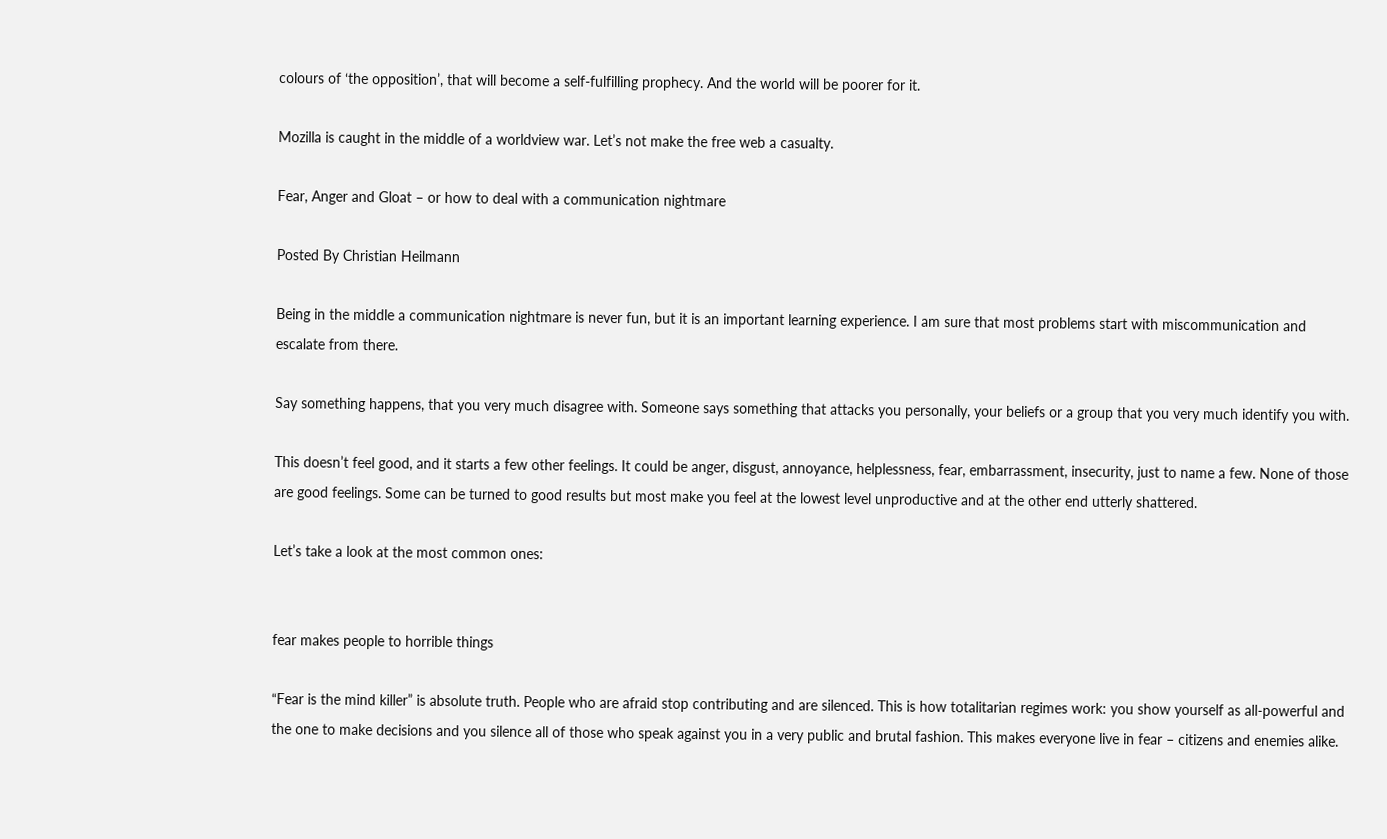colours of ‘the opposition’, that will become a self-fulfilling prophecy. And the world will be poorer for it.

Mozilla is caught in the middle of a worldview war. Let’s not make the free web a casualty.

Fear, Anger and Gloat – or how to deal with a communication nightmare

Posted By Christian Heilmann

Being in the middle a communication nightmare is never fun, but it is an important learning experience. I am sure that most problems start with miscommunication and escalate from there.

Say something happens, that you very much disagree with. Someone says something that attacks you personally, your beliefs or a group that you very much identify you with.

This doesn’t feel good, and it starts a few other feelings. It could be anger, disgust, annoyance, helplessness, fear, embarrassment, insecurity, just to name a few. None of those are good feelings. Some can be turned to good results but most make you feel at the lowest level unproductive and at the other end utterly shattered.

Let’s take a look at the most common ones:


fear makes people to horrible things

“Fear is the mind killer” is absolute truth. People who are afraid stop contributing and are silenced. This is how totalitarian regimes work: you show yourself as all-powerful and the one to make decisions and you silence all of those who speak against you in a very public and brutal fashion. This makes everyone live in fear – citizens and enemies alike.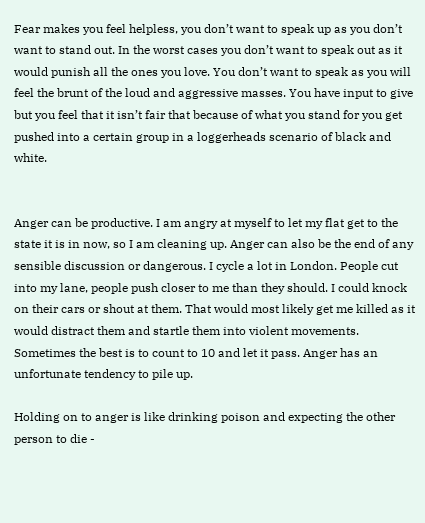Fear makes you feel helpless, you don’t want to speak up as you don’t want to stand out. In the worst cases you don’t want to speak out as it would punish all the ones you love. You don’t want to speak as you will feel the brunt of the loud and aggressive masses. You have input to give but you feel that it isn’t fair that because of what you stand for you get pushed into a certain group in a loggerheads scenario of black and white.


Anger can be productive. I am angry at myself to let my flat get to the state it is in now, so I am cleaning up. Anger can also be the end of any sensible discussion or dangerous. I cycle a lot in London. People cut into my lane, people push closer to me than they should. I could knock on their cars or shout at them. That would most likely get me killed as it would distract them and startle them into violent movements. Sometimes the best is to count to 10 and let it pass. Anger has an unfortunate tendency to pile up.

Holding on to anger is like drinking poison and expecting the other person to die -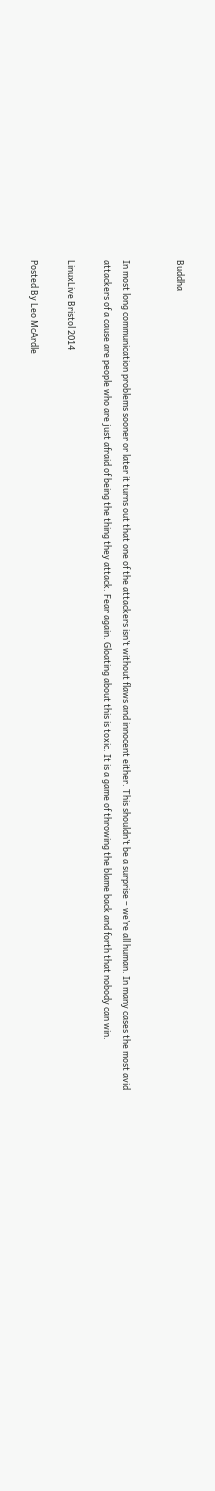Buddha


In most long communication problems sooner or later it turns out that one of the attackers isn’t without flaws and innocent either. This shouldn’t be a surprise – we’re all human. In many cases the most avid attackers of a cause are people who are just afraid of being the thing they attack. Fear again. Gloating about this is toxic. It is a game of throwing the blame back and forth that nobody can win.

LinuxLive Bristol 2014

Posted By Leo McArdle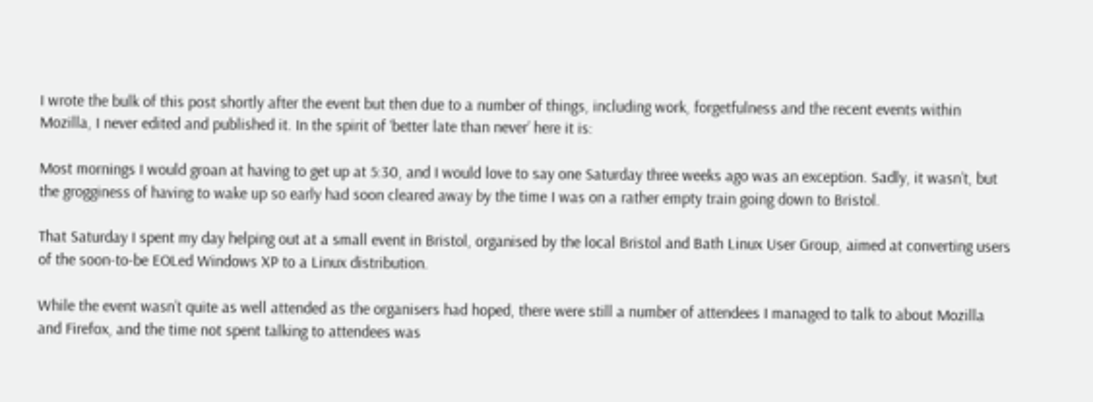I wrote the bulk of this post shortly after the event but then due to a number of things, including work, forgetfulness and the recent events within Mozilla, I never edited and published it. In the spirit of ‘better late than never’ here it is:

Most mornings I would groan at having to get up at 5:30, and I would love to say one Saturday three weeks ago was an exception. Sadly, it wasn’t, but the grogginess of having to wake up so early had soon cleared away by the time I was on a rather empty train going down to Bristol.

That Saturday I spent my day helping out at a small event in Bristol, organised by the local Bristol and Bath Linux User Group, aimed at converting users of the soon-to-be EOLed Windows XP to a Linux distribution.

While the event wasn’t quite as well attended as the organisers had hoped, there were still a number of attendees I managed to talk to about Mozilla and Firefox, and the time not spent talking to attendees was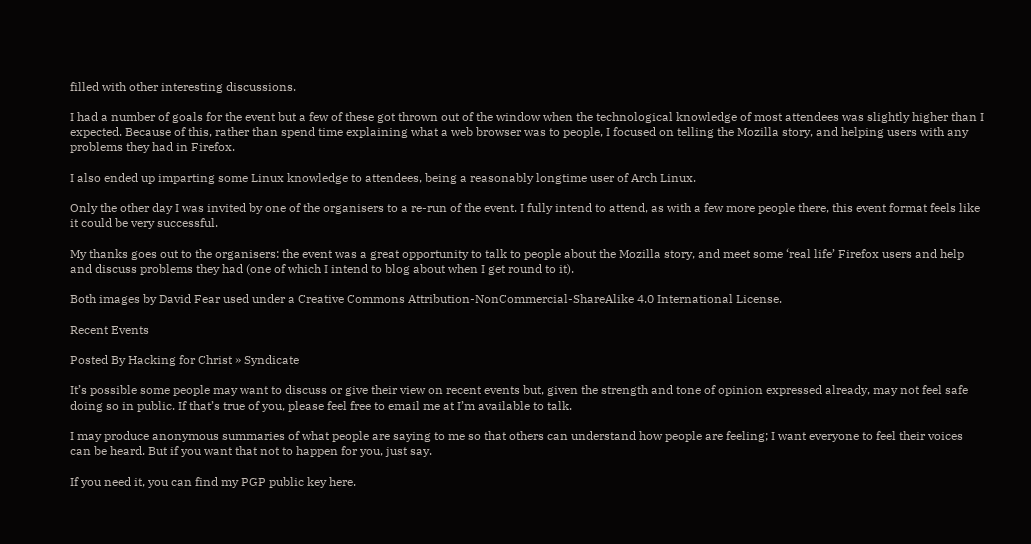filled with other interesting discussions.

I had a number of goals for the event but a few of these got thrown out of the window when the technological knowledge of most attendees was slightly higher than I expected. Because of this, rather than spend time explaining what a web browser was to people, I focused on telling the Mozilla story, and helping users with any problems they had in Firefox.

I also ended up imparting some Linux knowledge to attendees, being a reasonably longtime user of Arch Linux.

Only the other day I was invited by one of the organisers to a re-run of the event. I fully intend to attend, as with a few more people there, this event format feels like it could be very successful.

My thanks goes out to the organisers: the event was a great opportunity to talk to people about the Mozilla story, and meet some ‘real life’ Firefox users and help and discuss problems they had (one of which I intend to blog about when I get round to it).

Both images by David Fear used under a Creative Commons Attribution-NonCommercial-ShareAlike 4.0 International License.

Recent Events

Posted By Hacking for Christ » Syndicate

It’s possible some people may want to discuss or give their view on recent events but, given the strength and tone of opinion expressed already, may not feel safe doing so in public. If that’s true of you, please feel free to email me at I’m available to talk.

I may produce anonymous summaries of what people are saying to me so that others can understand how people are feeling; I want everyone to feel their voices can be heard. But if you want that not to happen for you, just say.

If you need it, you can find my PGP public key here.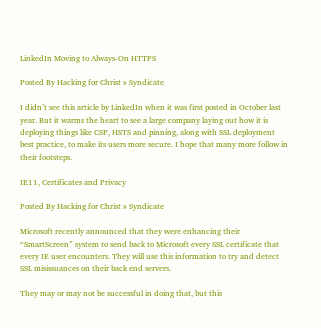LinkedIn Moving to Always-On HTTPS

Posted By Hacking for Christ » Syndicate

I didn’t see this article by LinkedIn when it was first posted in October last year. But it warms the heart to see a large company laying out how it is deploying things like CSP, HSTS and pinning, along with SSL deployment best practice, to make its users more secure. I hope that many more follow in their footsteps.

IE11, Certificates and Privacy

Posted By Hacking for Christ » Syndicate

Microsoft recently announced that they were enhancing their “SmartScreen” system to send back to Microsoft every SSL certificate that every IE user encounters. They will use this information to try and detect SSL misissuances on their back end servers.

They may or may not be successful in doing that, but this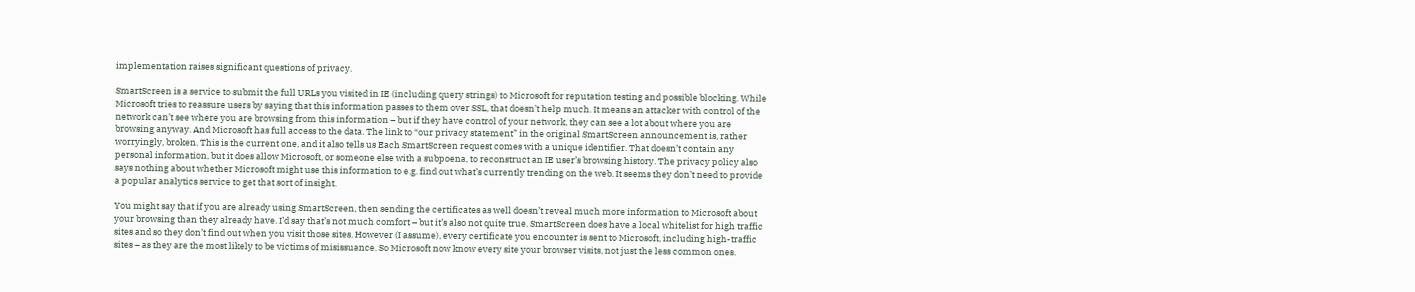implementation raises significant questions of privacy.

SmartScreen is a service to submit the full URLs you visited in IE (including query strings) to Microsoft for reputation testing and possible blocking. While Microsoft tries to reassure users by saying that this information passes to them over SSL, that doesn’t help much. It means an attacker with control of the network can’t see where you are browsing from this information – but if they have control of your network, they can see a lot about where you are browsing anyway. And Microsoft has full access to the data. The link to “our privacy statement” in the original SmartScreen announcement is, rather worryingly, broken. This is the current one, and it also tells us Each SmartScreen request comes with a unique identifier. That doesn’t contain any personal information, but it does allow Microsoft, or someone else with a subpoena, to reconstruct an IE user’s browsing history. The privacy policy also says nothing about whether Microsoft might use this information to e.g. find out what’s currently trending on the web. It seems they don’t need to provide a popular analytics service to get that sort of insight.

You might say that if you are already using SmartScreen, then sending the certificates as well doesn’t reveal much more information to Microsoft about your browsing than they already have. I’d say that’s not much comfort – but it’s also not quite true. SmartScreen does have a local whitelist for high traffic sites and so they don’t find out when you visit those sites. However (I assume), every certificate you encounter is sent to Microsoft, including high-traffic sites – as they are the most likely to be victims of misissuance. So Microsoft now know every site your browser visits, not just the less common ones.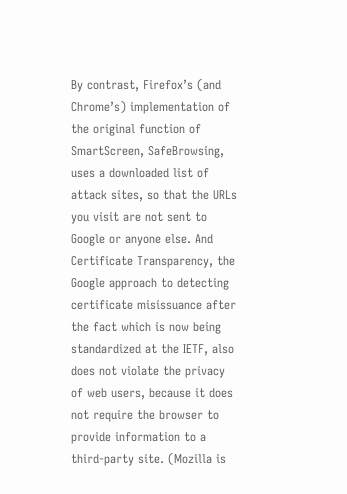By contrast, Firefox’s (and Chrome’s) implementation of the original function of SmartScreen, SafeBrowsing, uses a downloaded list of attack sites, so that the URLs you visit are not sent to Google or anyone else. And Certificate Transparency, the Google approach to detecting certificate misissuance after the fact which is now being standardized at the IETF, also does not violate the privacy of web users, because it does not require the browser to provide information to a third-party site. (Mozilla is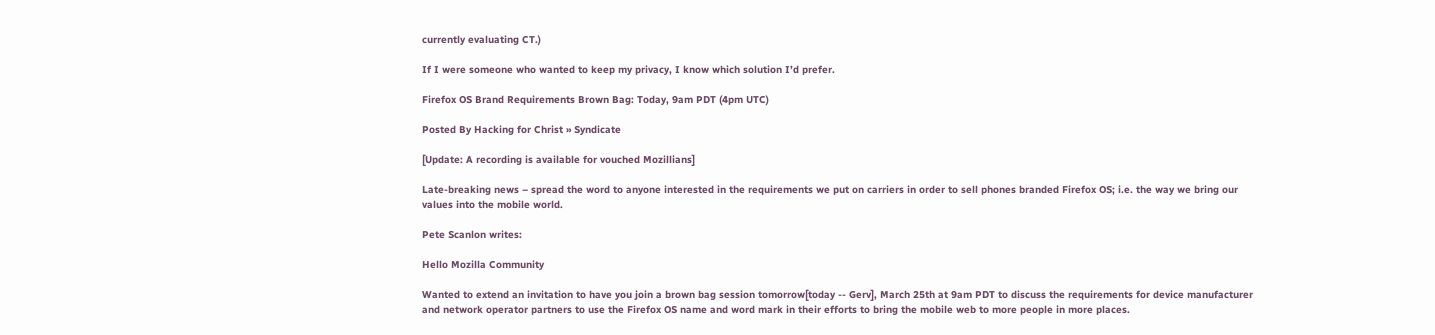currently evaluating CT.)

If I were someone who wanted to keep my privacy, I know which solution I’d prefer.

Firefox OS Brand Requirements Brown Bag: Today, 9am PDT (4pm UTC)

Posted By Hacking for Christ » Syndicate

[Update: A recording is available for vouched Mozillians]

Late-breaking news – spread the word to anyone interested in the requirements we put on carriers in order to sell phones branded Firefox OS; i.e. the way we bring our values into the mobile world.

Pete Scanlon writes:

Hello Mozilla Community

Wanted to extend an invitation to have you join a brown bag session tomorrow[today -- Gerv], March 25th at 9am PDT to discuss the requirements for device manufacturer and network operator partners to use the Firefox OS name and word mark in their efforts to bring the mobile web to more people in more places.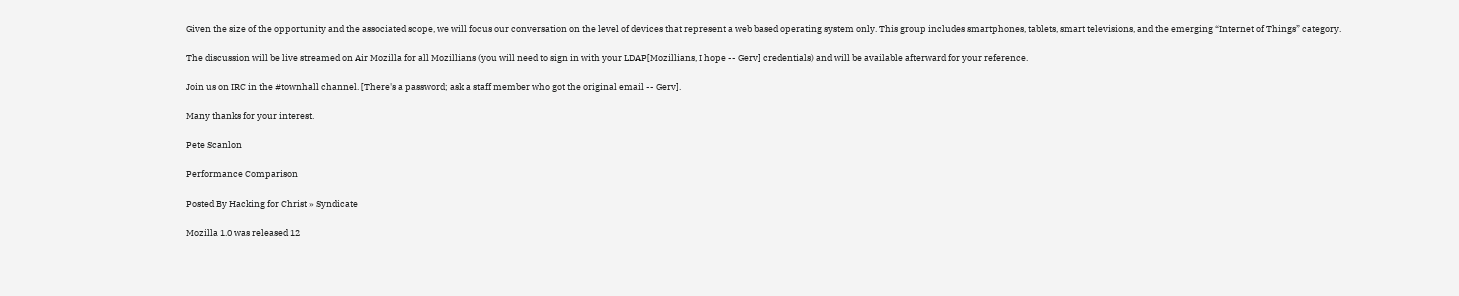Given the size of the opportunity and the associated scope, we will focus our conversation on the level of devices that represent a web based operating system only. This group includes smartphones, tablets, smart televisions, and the emerging “Internet of Things” category.

The discussion will be live streamed on Air Mozilla for all Mozillians (you will need to sign in with your LDAP[Mozillians, I hope -- Gerv] credentials) and will be available afterward for your reference.

Join us on IRC in the #townhall channel. [There's a password; ask a staff member who got the original email -- Gerv].

Many thanks for your interest.

Pete Scanlon

Performance Comparison

Posted By Hacking for Christ » Syndicate

Mozilla 1.0 was released 12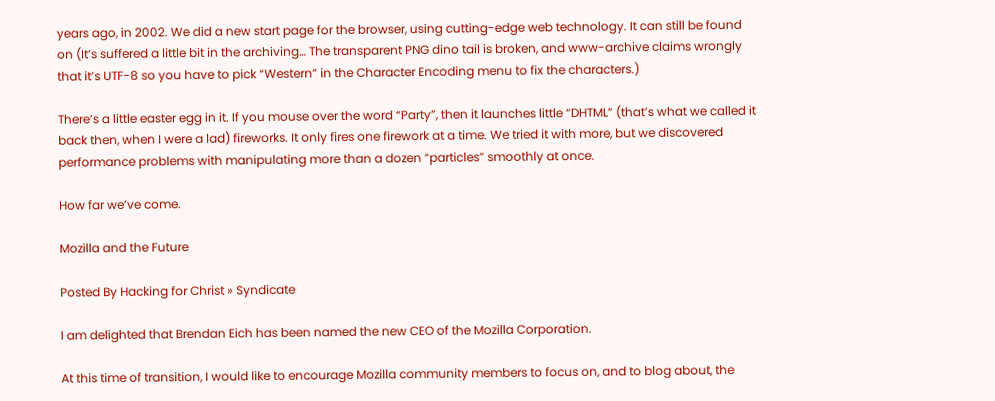years ago, in 2002. We did a new start page for the browser, using cutting-edge web technology. It can still be found on (It’s suffered a little bit in the archiving… The transparent PNG dino tail is broken, and www-archive claims wrongly that it’s UTF-8 so you have to pick “Western” in the Character Encoding menu to fix the characters.)

There’s a little easter egg in it. If you mouse over the word “Party”, then it launches little “DHTML” (that’s what we called it back then, when I were a lad) fireworks. It only fires one firework at a time. We tried it with more, but we discovered performance problems with manipulating more than a dozen “particles” smoothly at once.

How far we’ve come.

Mozilla and the Future

Posted By Hacking for Christ » Syndicate

I am delighted that Brendan Eich has been named the new CEO of the Mozilla Corporation.

At this time of transition, I would like to encourage Mozilla community members to focus on, and to blog about, the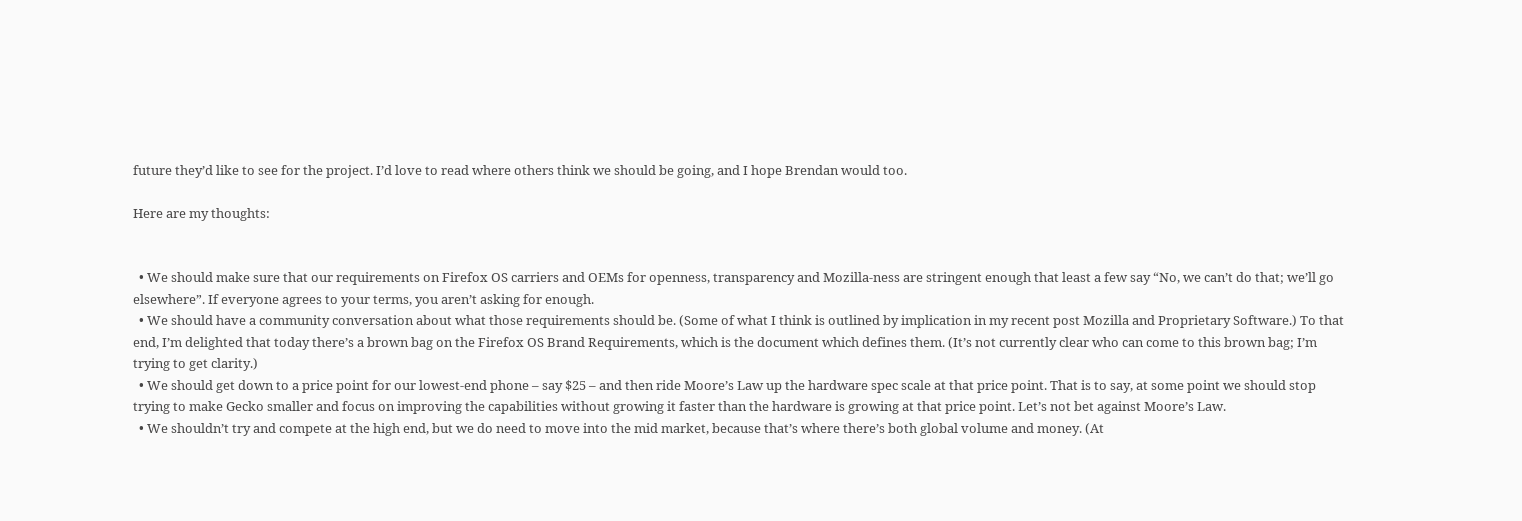future they’d like to see for the project. I’d love to read where others think we should be going, and I hope Brendan would too.

Here are my thoughts:


  • We should make sure that our requirements on Firefox OS carriers and OEMs for openness, transparency and Mozilla-ness are stringent enough that least a few say “No, we can’t do that; we’ll go elsewhere”. If everyone agrees to your terms, you aren’t asking for enough.
  • We should have a community conversation about what those requirements should be. (Some of what I think is outlined by implication in my recent post Mozilla and Proprietary Software.) To that end, I’m delighted that today there’s a brown bag on the Firefox OS Brand Requirements, which is the document which defines them. (It’s not currently clear who can come to this brown bag; I’m trying to get clarity.)
  • We should get down to a price point for our lowest-end phone – say $25 – and then ride Moore’s Law up the hardware spec scale at that price point. That is to say, at some point we should stop trying to make Gecko smaller and focus on improving the capabilities without growing it faster than the hardware is growing at that price point. Let’s not bet against Moore’s Law.
  • We shouldn’t try and compete at the high end, but we do need to move into the mid market, because that’s where there’s both global volume and money. (At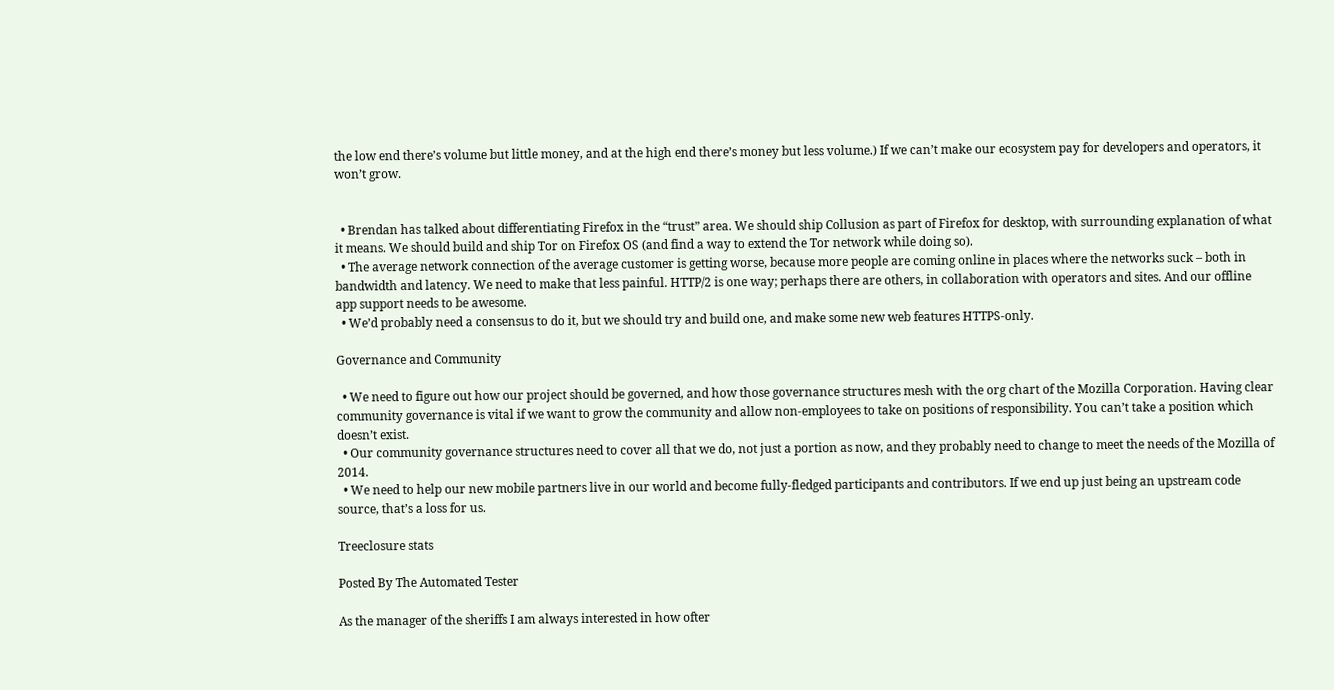the low end there’s volume but little money, and at the high end there’s money but less volume.) If we can’t make our ecosystem pay for developers and operators, it won’t grow.


  • Brendan has talked about differentiating Firefox in the “trust” area. We should ship Collusion as part of Firefox for desktop, with surrounding explanation of what it means. We should build and ship Tor on Firefox OS (and find a way to extend the Tor network while doing so).
  • The average network connection of the average customer is getting worse, because more people are coming online in places where the networks suck – both in bandwidth and latency. We need to make that less painful. HTTP/2 is one way; perhaps there are others, in collaboration with operators and sites. And our offline app support needs to be awesome.
  • We’d probably need a consensus to do it, but we should try and build one, and make some new web features HTTPS-only.

Governance and Community

  • We need to figure out how our project should be governed, and how those governance structures mesh with the org chart of the Mozilla Corporation. Having clear community governance is vital if we want to grow the community and allow non-employees to take on positions of responsibility. You can’t take a position which doesn’t exist.
  • Our community governance structures need to cover all that we do, not just a portion as now, and they probably need to change to meet the needs of the Mozilla of 2014.
  • We need to help our new mobile partners live in our world and become fully-fledged participants and contributors. If we end up just being an upstream code source, that’s a loss for us.

Treeclosure stats

Posted By The Automated Tester

As the manager of the sheriffs I am always interested in how ofter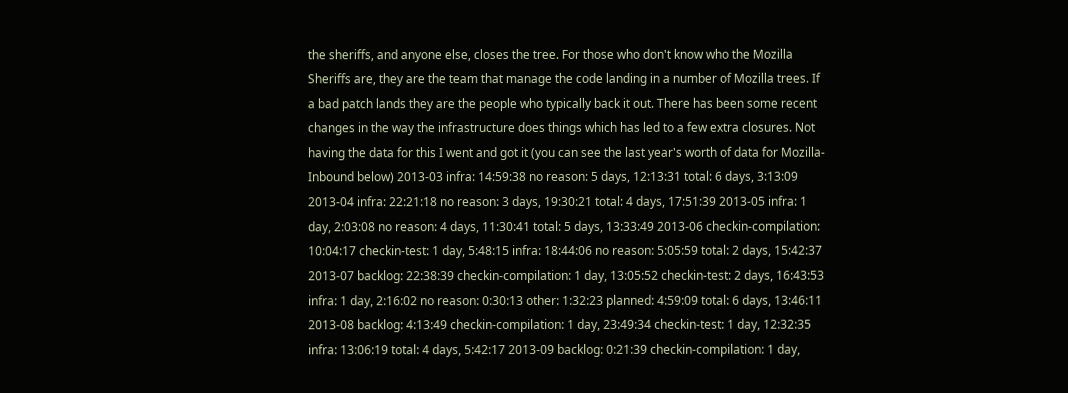the sheriffs, and anyone else, closes the tree. For those who don't know who the Mozilla Sheriffs are, they are the team that manage the code landing in a number of Mozilla trees. If a bad patch lands they are the people who typically back it out. There has been some recent changes in the way the infrastructure does things which has led to a few extra closures. Not having the data for this I went and got it (you can see the last year's worth of data for Mozilla-Inbound below) 2013-03 infra: 14:59:38 no reason: 5 days, 12:13:31 total: 6 days, 3:13:09 2013-04 infra: 22:21:18 no reason: 3 days, 19:30:21 total: 4 days, 17:51:39 2013-05 infra: 1 day, 2:03:08 no reason: 4 days, 11:30:41 total: 5 days, 13:33:49 2013-06 checkin-compilation: 10:04:17 checkin-test: 1 day, 5:48:15 infra: 18:44:06 no reason: 5:05:59 total: 2 days, 15:42:37 2013-07 backlog: 22:38:39 checkin-compilation: 1 day, 13:05:52 checkin-test: 2 days, 16:43:53 infra: 1 day, 2:16:02 no reason: 0:30:13 other: 1:32:23 planned: 4:59:09 total: 6 days, 13:46:11 2013-08 backlog: 4:13:49 checkin-compilation: 1 day, 23:49:34 checkin-test: 1 day, 12:32:35 infra: 13:06:19 total: 4 days, 5:42:17 2013-09 backlog: 0:21:39 checkin-compilation: 1 day,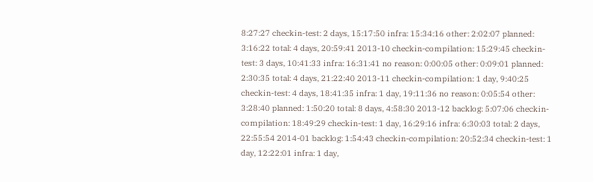8:27:27 checkin-test: 2 days, 15:17:50 infra: 15:34:16 other: 2:02:07 planned: 3:16:22 total: 4 days, 20:59:41 2013-10 checkin-compilation: 15:29:45 checkin-test: 3 days, 10:41:33 infra: 16:31:41 no reason: 0:00:05 other: 0:09:01 planned: 2:30:35 total: 4 days, 21:22:40 2013-11 checkin-compilation: 1 day, 9:40:25 checkin-test: 4 days, 18:41:35 infra: 1 day, 19:11:36 no reason: 0:05:54 other: 3:28:40 planned: 1:50:20 total: 8 days, 4:58:30 2013-12 backlog: 5:07:06 checkin-compilation: 18:49:29 checkin-test: 1 day, 16:29:16 infra: 6:30:03 total: 2 days, 22:55:54 2014-01 backlog: 1:54:43 checkin-compilation: 20:52:34 checkin-test: 1 day, 12:22:01 infra: 1 day,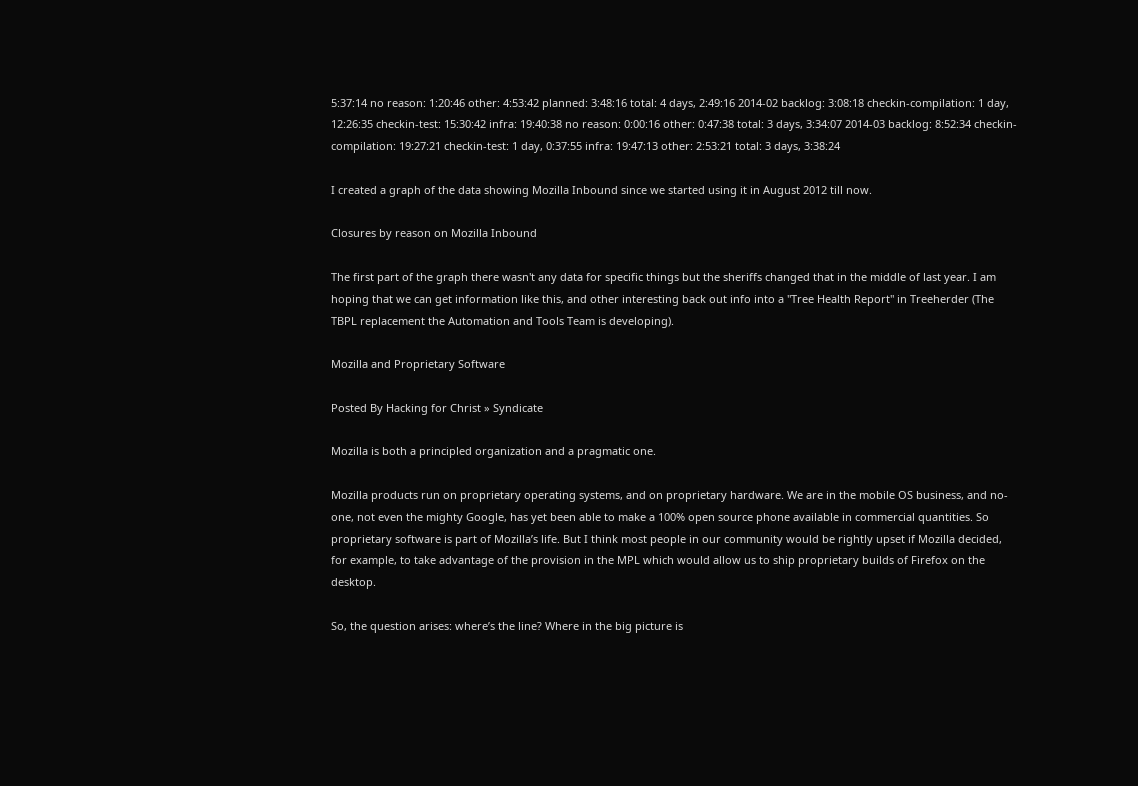5:37:14 no reason: 1:20:46 other: 4:53:42 planned: 3:48:16 total: 4 days, 2:49:16 2014-02 backlog: 3:08:18 checkin-compilation: 1 day, 12:26:35 checkin-test: 15:30:42 infra: 19:40:38 no reason: 0:00:16 other: 0:47:38 total: 3 days, 3:34:07 2014-03 backlog: 8:52:34 checkin-compilation: 19:27:21 checkin-test: 1 day, 0:37:55 infra: 19:47:13 other: 2:53:21 total: 3 days, 3:38:24

I created a graph of the data showing Mozilla Inbound since we started using it in August 2012 till now.

Closures by reason on Mozilla Inbound

The first part of the graph there wasn't any data for specific things but the sheriffs changed that in the middle of last year. I am hoping that we can get information like this, and other interesting back out info into a "Tree Health Report" in Treeherder (The TBPL replacement the Automation and Tools Team is developing).

Mozilla and Proprietary Software

Posted By Hacking for Christ » Syndicate

Mozilla is both a principled organization and a pragmatic one.

Mozilla products run on proprietary operating systems, and on proprietary hardware. We are in the mobile OS business, and no-one, not even the mighty Google, has yet been able to make a 100% open source phone available in commercial quantities. So proprietary software is part of Mozilla’s life. But I think most people in our community would be rightly upset if Mozilla decided, for example, to take advantage of the provision in the MPL which would allow us to ship proprietary builds of Firefox on the desktop.

So, the question arises: where’s the line? Where in the big picture is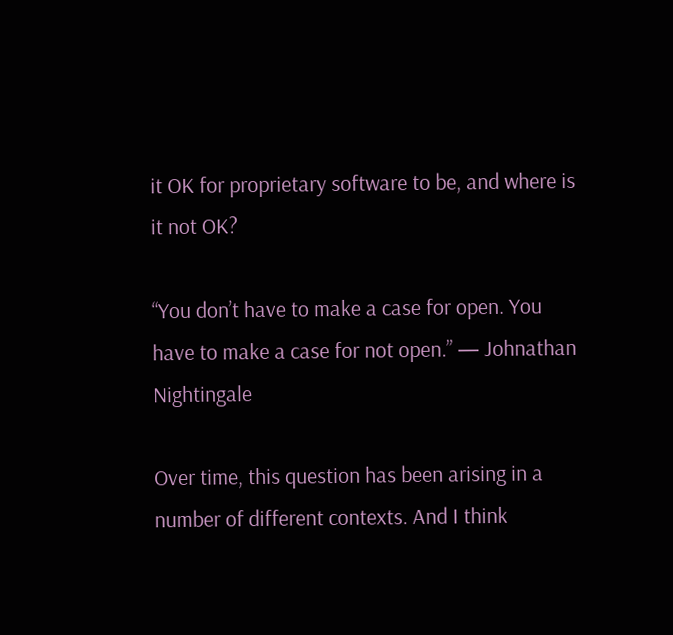it OK for proprietary software to be, and where is it not OK?

“You don’t have to make a case for open. You have to make a case for not open.” — Johnathan Nightingale

Over time, this question has been arising in a number of different contexts. And I think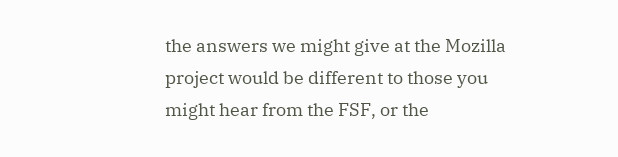the answers we might give at the Mozilla project would be different to those you might hear from the FSF, or the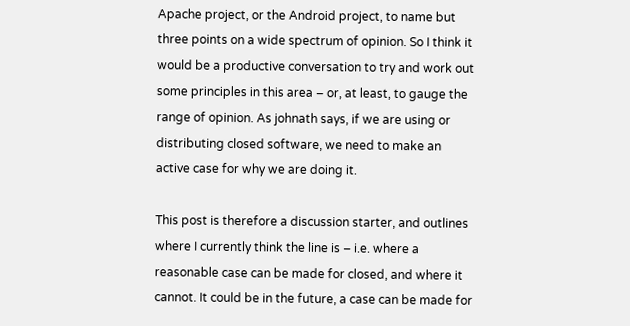Apache project, or the Android project, to name but three points on a wide spectrum of opinion. So I think it would be a productive conversation to try and work out some principles in this area – or, at least, to gauge the range of opinion. As johnath says, if we are using or distributing closed software, we need to make an active case for why we are doing it.

This post is therefore a discussion starter, and outlines where I currently think the line is – i.e. where a reasonable case can be made for closed, and where it cannot. It could be in the future, a case can be made for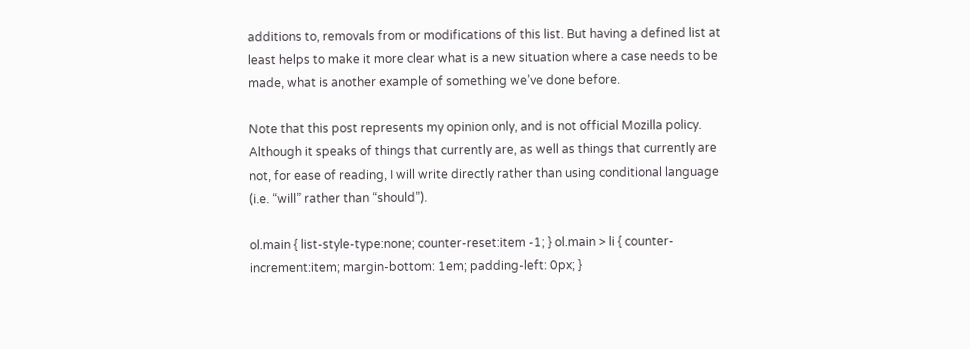additions to, removals from or modifications of this list. But having a defined list at least helps to make it more clear what is a new situation where a case needs to be made, what is another example of something we’ve done before.

Note that this post represents my opinion only, and is not official Mozilla policy. Although it speaks of things that currently are, as well as things that currently are not, for ease of reading, I will write directly rather than using conditional language (i.e. “will” rather than “should”).

ol.main { list-style-type:none; counter-reset:item -1; } ol.main > li { counter-increment:item; margin-bottom: 1em; padding-left: 0px; }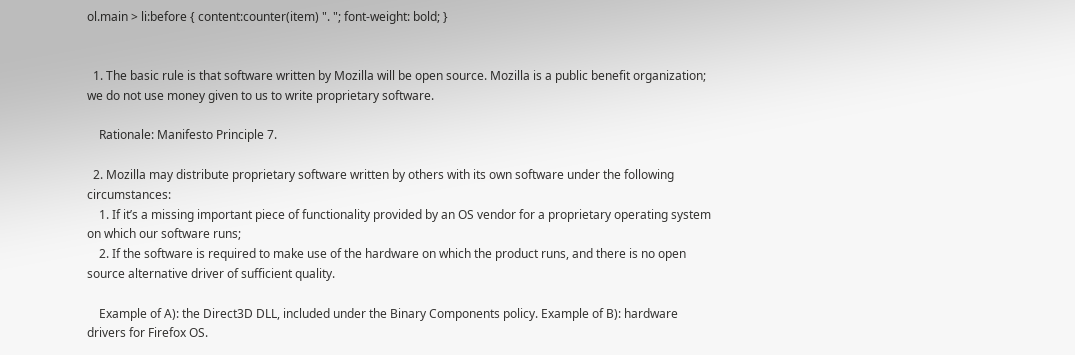ol.main > li:before { content:counter(item) ". "; font-weight: bold; }


  1. The basic rule is that software written by Mozilla will be open source. Mozilla is a public benefit organization; we do not use money given to us to write proprietary software.

    Rationale: Manifesto Principle 7.

  2. Mozilla may distribute proprietary software written by others with its own software under the following circumstances:
    1. If it’s a missing important piece of functionality provided by an OS vendor for a proprietary operating system on which our software runs;
    2. If the software is required to make use of the hardware on which the product runs, and there is no open source alternative driver of sufficient quality.

    Example of A): the Direct3D DLL, included under the Binary Components policy. Example of B): hardware drivers for Firefox OS.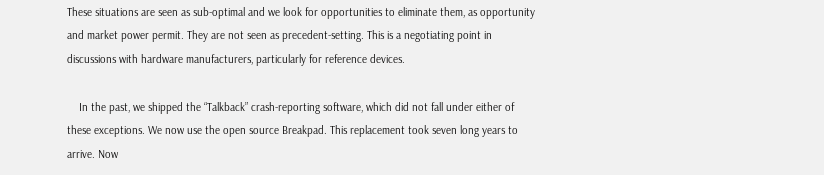These situations are seen as sub-optimal and we look for opportunities to eliminate them, as opportunity and market power permit. They are not seen as precedent-setting. This is a negotiating point in discussions with hardware manufacturers, particularly for reference devices.

    In the past, we shipped the “Talkback” crash-reporting software, which did not fall under either of these exceptions. We now use the open source Breakpad. This replacement took seven long years to arrive. Now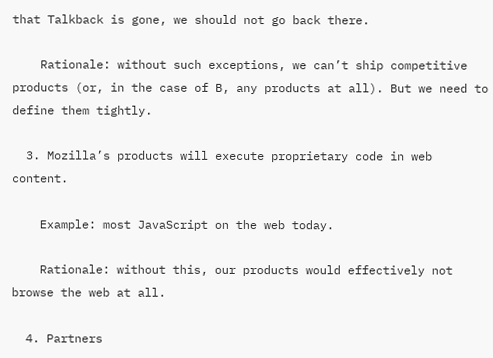that Talkback is gone, we should not go back there.

    Rationale: without such exceptions, we can’t ship competitive products (or, in the case of B, any products at all). But we need to define them tightly.

  3. Mozilla’s products will execute proprietary code in web content.

    Example: most JavaScript on the web today.

    Rationale: without this, our products would effectively not browse the web at all.

  4. Partners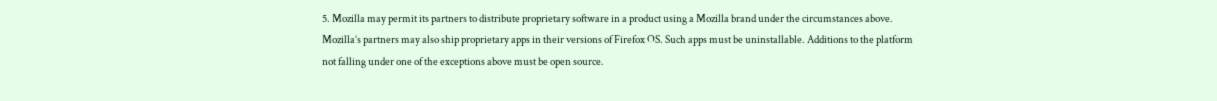5. Mozilla may permit its partners to distribute proprietary software in a product using a Mozilla brand under the circumstances above. Mozilla’s partners may also ship proprietary apps in their versions of Firefox OS. Such apps must be uninstallable. Additions to the platform not falling under one of the exceptions above must be open source.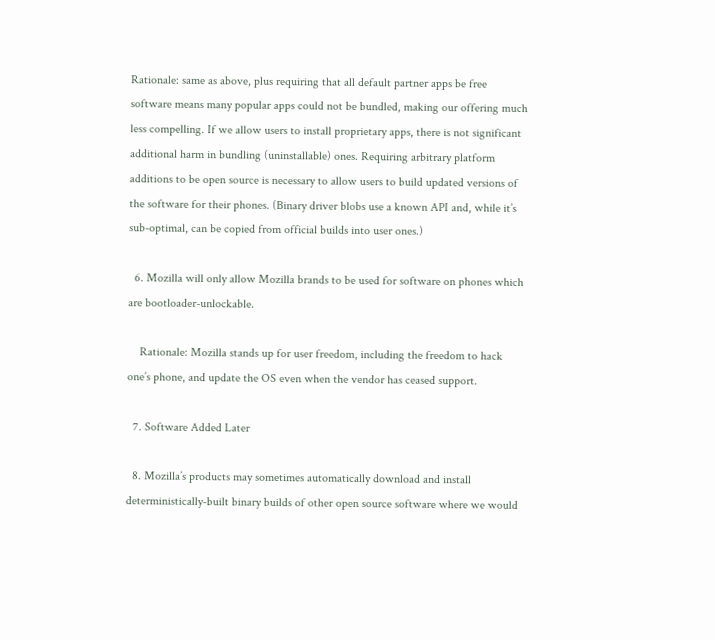Rationale: same as above, plus requiring that all default partner apps be free software means many popular apps could not be bundled, making our offering much less compelling. If we allow users to install proprietary apps, there is not significant additional harm in bundling (uninstallable) ones. Requiring arbitrary platform additions to be open source is necessary to allow users to build updated versions of the software for their phones. (Binary driver blobs use a known API and, while it’s sub-optimal, can be copied from official builds into user ones.)

  6. Mozilla will only allow Mozilla brands to be used for software on phones which are bootloader-unlockable.

    Rationale: Mozilla stands up for user freedom, including the freedom to hack one’s phone, and update the OS even when the vendor has ceased support.

  7. Software Added Later

  8. Mozilla’s products may sometimes automatically download and install deterministically-built binary builds of other open source software where we would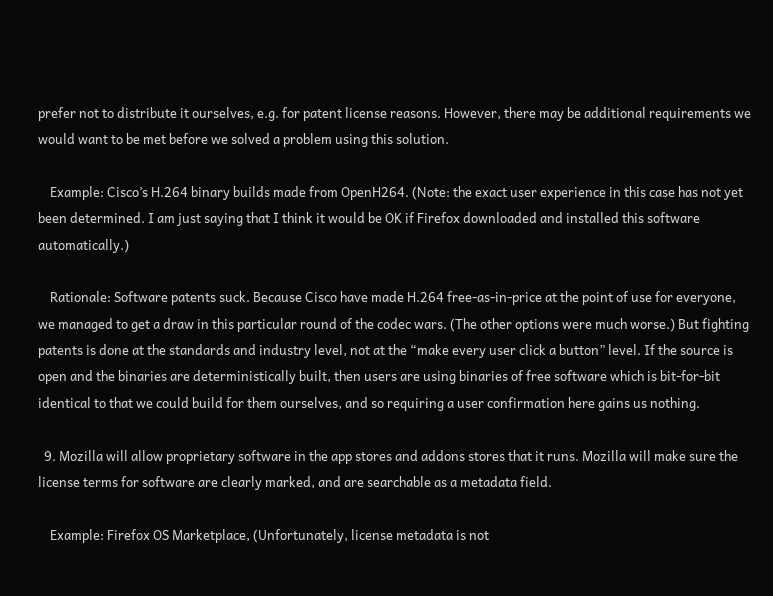prefer not to distribute it ourselves, e.g. for patent license reasons. However, there may be additional requirements we would want to be met before we solved a problem using this solution.

    Example: Cisco’s H.264 binary builds made from OpenH264. (Note: the exact user experience in this case has not yet been determined. I am just saying that I think it would be OK if Firefox downloaded and installed this software automatically.)

    Rationale: Software patents suck. Because Cisco have made H.264 free-as-in-price at the point of use for everyone, we managed to get a draw in this particular round of the codec wars. (The other options were much worse.) But fighting patents is done at the standards and industry level, not at the “make every user click a button” level. If the source is open and the binaries are deterministically built, then users are using binaries of free software which is bit-for-bit identical to that we could build for them ourselves, and so requiring a user confirmation here gains us nothing.

  9. Mozilla will allow proprietary software in the app stores and addons stores that it runs. Mozilla will make sure the license terms for software are clearly marked, and are searchable as a metadata field.

    Example: Firefox OS Marketplace, (Unfortunately, license metadata is not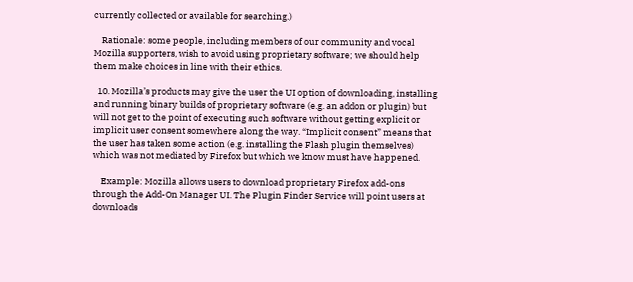currently collected or available for searching.)

    Rationale: some people, including members of our community and vocal Mozilla supporters, wish to avoid using proprietary software; we should help them make choices in line with their ethics.

  10. Mozilla’s products may give the user the UI option of downloading, installing and running binary builds of proprietary software (e.g. an addon or plugin) but will not get to the point of executing such software without getting explicit or implicit user consent somewhere along the way. “Implicit consent” means that the user has taken some action (e.g. installing the Flash plugin themselves) which was not mediated by Firefox but which we know must have happened.

    Example: Mozilla allows users to download proprietary Firefox add-ons through the Add-On Manager UI. The Plugin Finder Service will point users at downloads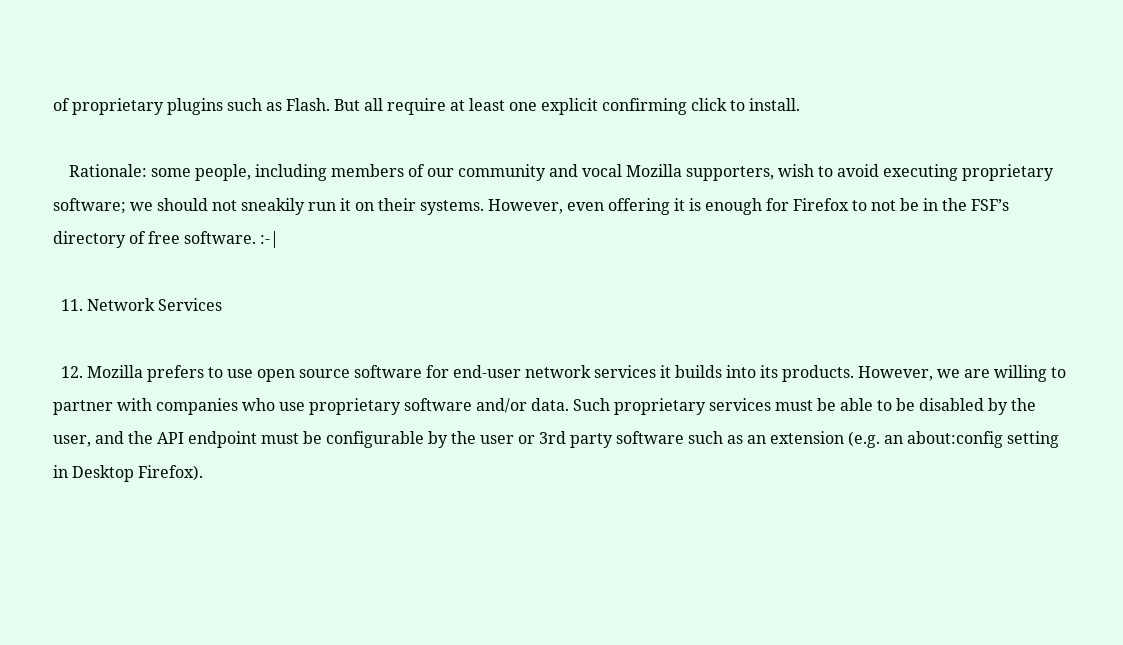of proprietary plugins such as Flash. But all require at least one explicit confirming click to install.

    Rationale: some people, including members of our community and vocal Mozilla supporters, wish to avoid executing proprietary software; we should not sneakily run it on their systems. However, even offering it is enough for Firefox to not be in the FSF’s directory of free software. :-|

  11. Network Services

  12. Mozilla prefers to use open source software for end-user network services it builds into its products. However, we are willing to partner with companies who use proprietary software and/or data. Such proprietary services must be able to be disabled by the user, and the API endpoint must be configurable by the user or 3rd party software such as an extension (e.g. an about:config setting in Desktop Firefox).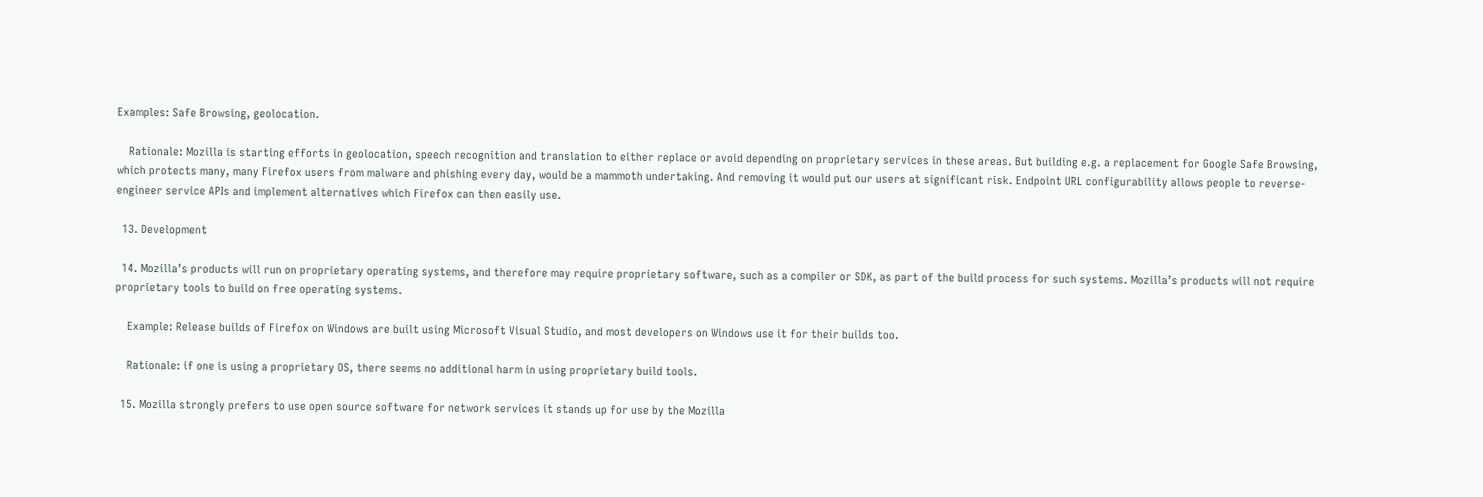Examples: Safe Browsing, geolocation.

    Rationale: Mozilla is starting efforts in geolocation, speech recognition and translation to either replace or avoid depending on proprietary services in these areas. But building e.g. a replacement for Google Safe Browsing, which protects many, many Firefox users from malware and phishing every day, would be a mammoth undertaking. And removing it would put our users at significant risk. Endpoint URL configurability allows people to reverse-engineer service APIs and implement alternatives which Firefox can then easily use.

  13. Development

  14. Mozilla’s products will run on proprietary operating systems, and therefore may require proprietary software, such as a compiler or SDK, as part of the build process for such systems. Mozilla’s products will not require proprietary tools to build on free operating systems.

    Example: Release builds of Firefox on Windows are built using Microsoft Visual Studio, and most developers on Windows use it for their builds too.

    Rationale: if one is using a proprietary OS, there seems no additional harm in using proprietary build tools.

  15. Mozilla strongly prefers to use open source software for network services it stands up for use by the Mozilla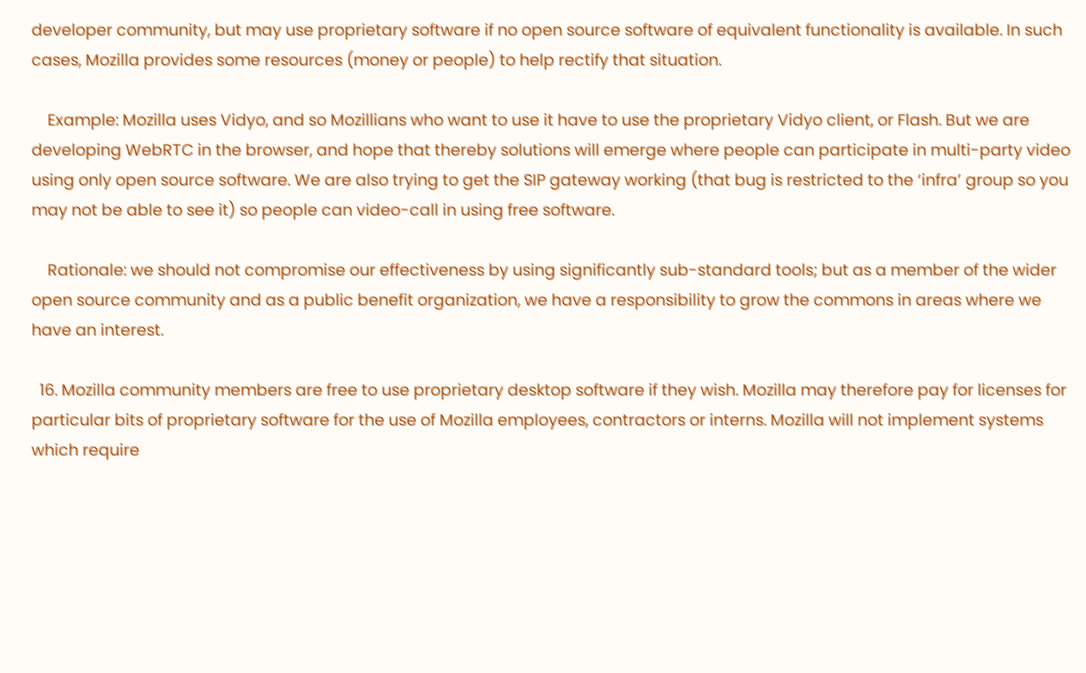developer community, but may use proprietary software if no open source software of equivalent functionality is available. In such cases, Mozilla provides some resources (money or people) to help rectify that situation.

    Example: Mozilla uses Vidyo, and so Mozillians who want to use it have to use the proprietary Vidyo client, or Flash. But we are developing WebRTC in the browser, and hope that thereby solutions will emerge where people can participate in multi-party video using only open source software. We are also trying to get the SIP gateway working (that bug is restricted to the ‘infra’ group so you may not be able to see it) so people can video-call in using free software.

    Rationale: we should not compromise our effectiveness by using significantly sub-standard tools; but as a member of the wider open source community and as a public benefit organization, we have a responsibility to grow the commons in areas where we have an interest.

  16. Mozilla community members are free to use proprietary desktop software if they wish. Mozilla may therefore pay for licenses for particular bits of proprietary software for the use of Mozilla employees, contractors or interns. Mozilla will not implement systems which require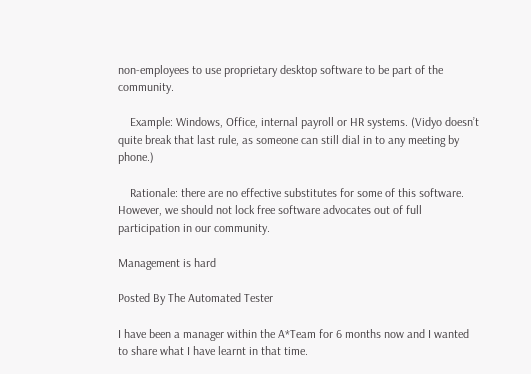non-employees to use proprietary desktop software to be part of the community.

    Example: Windows, Office, internal payroll or HR systems. (Vidyo doesn’t quite break that last rule, as someone can still dial in to any meeting by phone.)

    Rationale: there are no effective substitutes for some of this software. However, we should not lock free software advocates out of full participation in our community.

Management is hard

Posted By The Automated Tester

I have been a manager within the A*Team for 6 months now and I wanted to share what I have learnt in that time.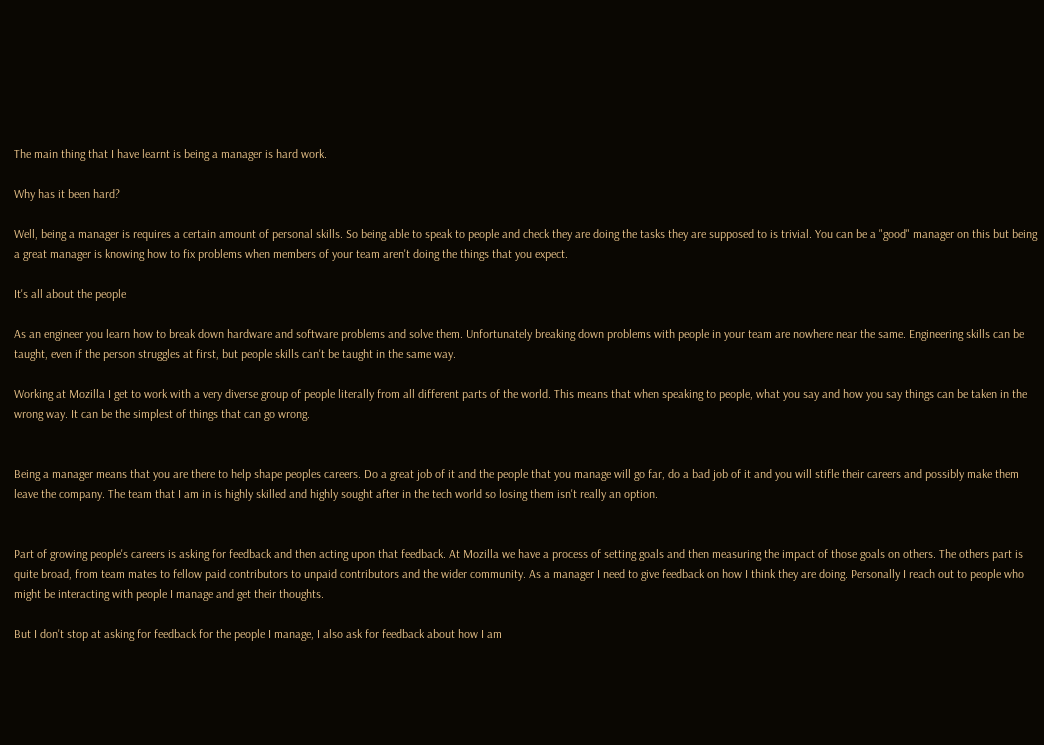The main thing that I have learnt is being a manager is hard work.

Why has it been hard?

Well, being a manager is requires a certain amount of personal skills. So being able to speak to people and check they are doing the tasks they are supposed to is trivial. You can be a "good" manager on this but being a great manager is knowing how to fix problems when members of your team aren't doing the things that you expect.

It's all about the people

As an engineer you learn how to break down hardware and software problems and solve them. Unfortunately breaking down problems with people in your team are nowhere near the same. Engineering skills can be taught, even if the person struggles at first, but people skills can't be taught in the same way.

Working at Mozilla I get to work with a very diverse group of people literally from all different parts of the world. This means that when speaking to people, what you say and how you say things can be taken in the wrong way. It can be the simplest of things that can go wrong.


Being a manager means that you are there to help shape peoples careers. Do a great job of it and the people that you manage will go far, do a bad job of it and you will stifle their careers and possibly make them leave the company. The team that I am in is highly skilled and highly sought after in the tech world so losing them isn't really an option.


Part of growing people's careers is asking for feedback and then acting upon that feedback. At Mozilla we have a process of setting goals and then measuring the impact of those goals on others. The others part is quite broad, from team mates to fellow paid contributors to unpaid contributors and the wider community. As a manager I need to give feedback on how I think they are doing. Personally I reach out to people who might be interacting with people I manage and get their thoughts.

But I don't stop at asking for feedback for the people I manage, I also ask for feedback about how I am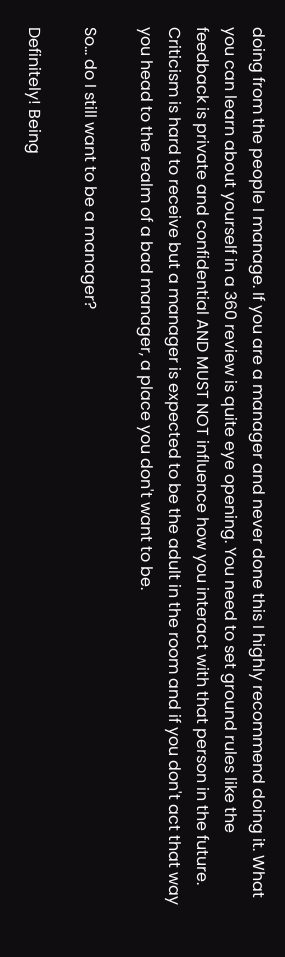doing from the people I manage. If you are a manager and never done this I highly recommend doing it. What you can learn about yourself in a 360 review is quite eye opening. You need to set ground rules like the feedback is private and confidential AND MUST NOT influence how you interact with that person in the future. Criticism is hard to receive but a manager is expected to be the adult in the room and if you don't act that way you head to the realm of a bad manager, a place you don't want to be.

So... do I still want to be a manager?

Definitely! Being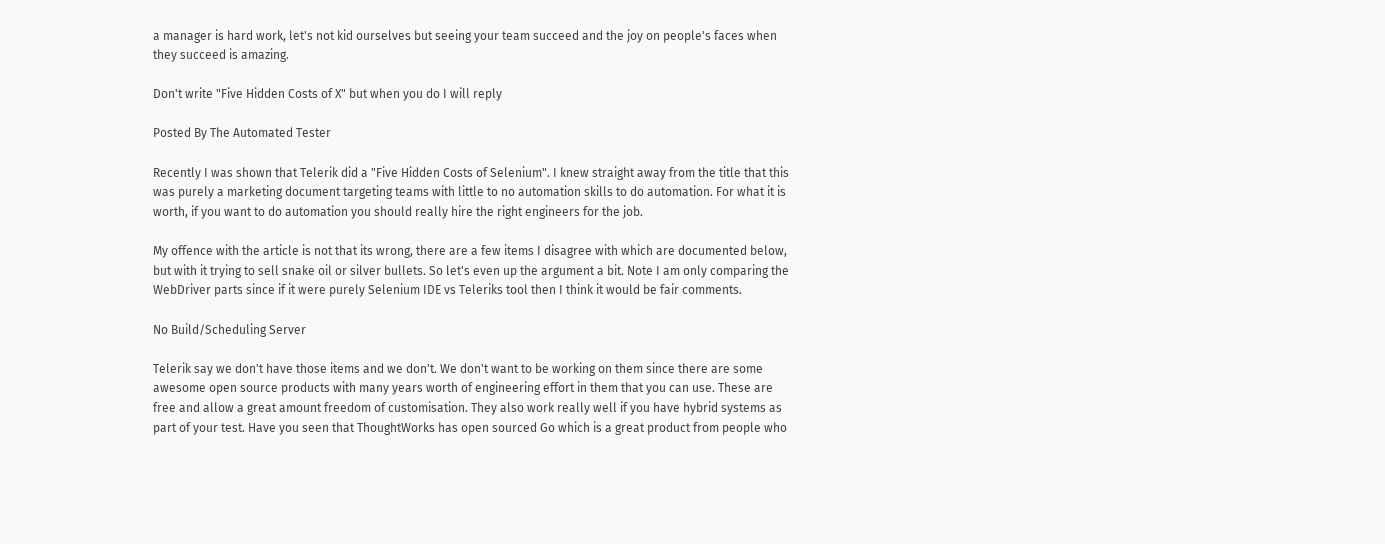a manager is hard work, let's not kid ourselves but seeing your team succeed and the joy on people's faces when they succeed is amazing.

Don't write "Five Hidden Costs of X" but when you do I will reply

Posted By The Automated Tester

Recently I was shown that Telerik did a "Five Hidden Costs of Selenium". I knew straight away from the title that this was purely a marketing document targeting teams with little to no automation skills to do automation. For what it is worth, if you want to do automation you should really hire the right engineers for the job.

My offence with the article is not that its wrong, there are a few items I disagree with which are documented below, but with it trying to sell snake oil or silver bullets. So let's even up the argument a bit. Note I am only comparing the WebDriver parts since if it were purely Selenium IDE vs Teleriks tool then I think it would be fair comments.

No Build/Scheduling Server

Telerik say we don't have those items and we don't. We don't want to be working on them since there are some awesome open source products with many years worth of engineering effort in them that you can use. These are free and allow a great amount freedom of customisation. They also work really well if you have hybrid systems as part of your test. Have you seen that ThoughtWorks has open sourced Go which is a great product from people who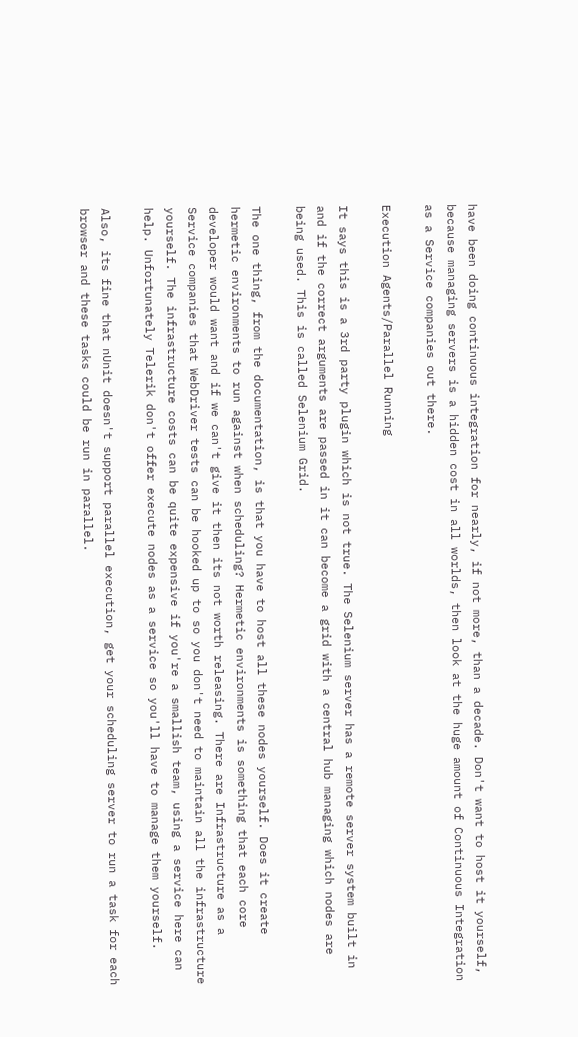have been doing continuous integration for nearly, if not more, than a decade. Don't want to host it yourself, because managing servers is a hidden cost in all worlds, then look at the huge amount of Continuous Integration as a Service companies out there.

Execution Agents/Parallel Running

It says this is a 3rd party plugin which is not true. The Selenium server has a remote server system built in and if the correct arguments are passed in it can become a grid with a central hub managing which nodes are being used. This is called Selenium Grid.

The one thing, from the documentation, is that you have to host all these nodes yourself. Does it create hermetic environments to run against when scheduling? Hermetic environments is something that each core developer would want and if we can't give it then its not worth releasing. There are Infrastructure as a Service companies that WebDriver tests can be hooked up to so you don't need to maintain all the infrastructure yourself. The infrastructure costs can be quite expensive if you're a smallish team, using a service here can help. Unfortunately Telerik don't offer execute nodes as a service so you'll have to manage them yourself.

Also, its fine that nUnit doesn't support parallel execution, get your scheduling server to run a task for each browser and these tasks could be run in parallel.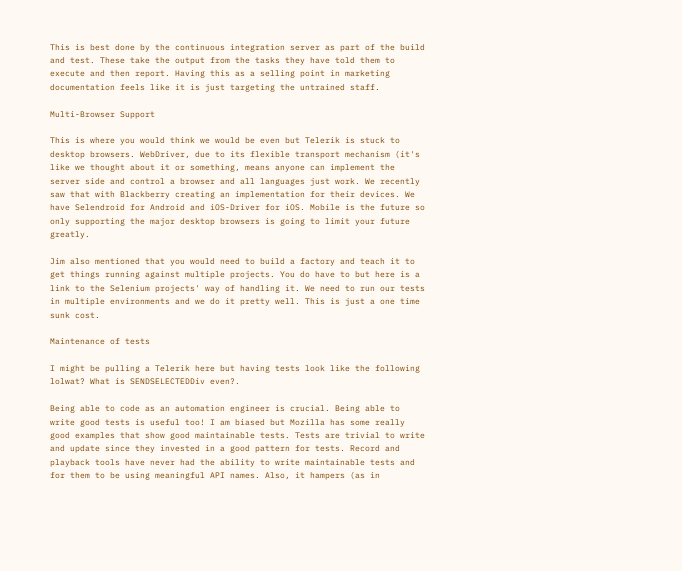This is best done by the continuous integration server as part of the build and test. These take the output from the tasks they have told them to execute and then report. Having this as a selling point in marketing documentation feels like it is just targeting the untrained staff.

Multi-Browser Support

This is where you would think we would be even but Telerik is stuck to desktop browsers. WebDriver, due to its flexible transport mechanism (it's like we thought about it or something, means anyone can implement the server side and control a browser and all languages just work. We recently saw that with Blackberry creating an implementation for their devices. We have Selendroid for Android and iOS-Driver for iOS. Mobile is the future so only supporting the major desktop browsers is going to limit your future greatly.

Jim also mentioned that you would need to build a factory and teach it to get things running against multiple projects. You do have to but here is a link to the Selenium projects' way of handling it. We need to run our tests in multiple environments and we do it pretty well. This is just a one time sunk cost.

Maintenance of tests

I might be pulling a Telerik here but having tests look like the following lolwat? What is SENDSELECTEDDiv even?.

Being able to code as an automation engineer is crucial. Being able to write good tests is useful too! I am biased but Mozilla has some really good examples that show good maintainable tests. Tests are trivial to write and update since they invested in a good pattern for tests. Record and playback tools have never had the ability to write maintainable tests and for them to be using meaningful API names. Also, it hampers (as in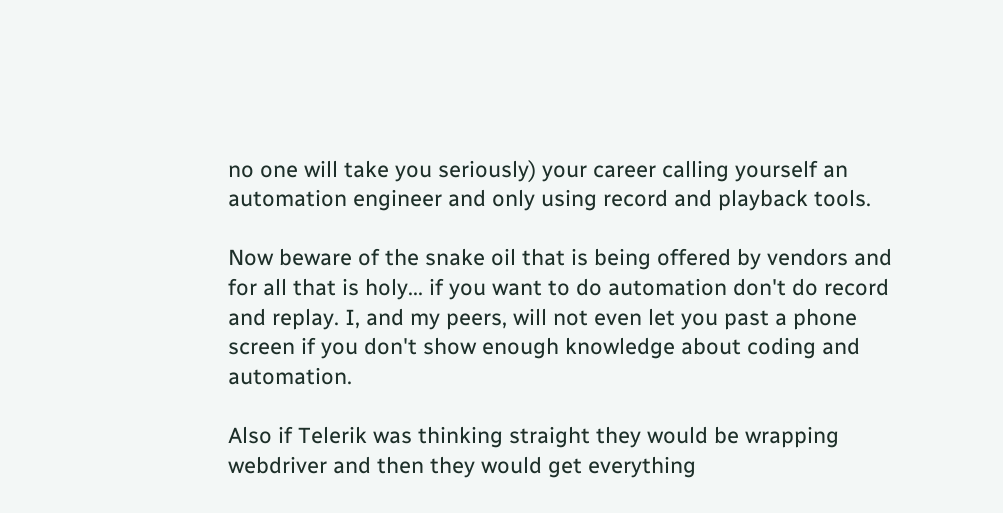no one will take you seriously) your career calling yourself an automation engineer and only using record and playback tools.

Now beware of the snake oil that is being offered by vendors and for all that is holy... if you want to do automation don't do record and replay. I, and my peers, will not even let you past a phone screen if you don't show enough knowledge about coding and automation.

Also if Telerik was thinking straight they would be wrapping webdriver and then they would get everything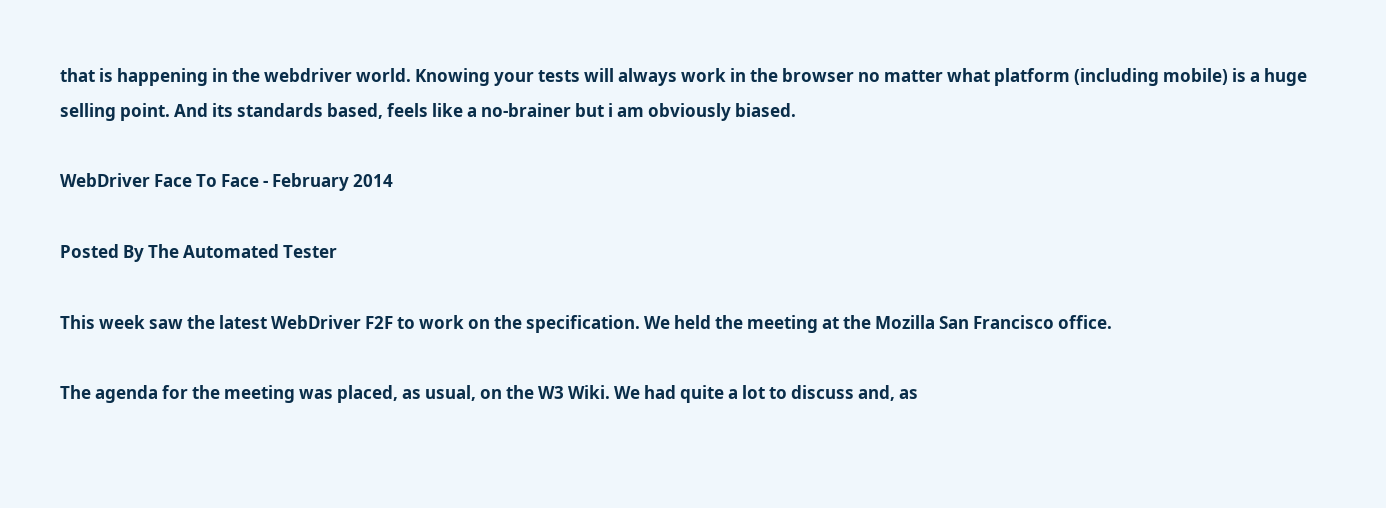that is happening in the webdriver world. Knowing your tests will always work in the browser no matter what platform (including mobile) is a huge selling point. And its standards based, feels like a no-brainer but i am obviously biased.

WebDriver Face To Face - February 2014

Posted By The Automated Tester

This week saw the latest WebDriver F2F to work on the specification. We held the meeting at the Mozilla San Francisco office.

The agenda for the meeting was placed, as usual, on the W3 Wiki. We had quite a lot to discuss and, as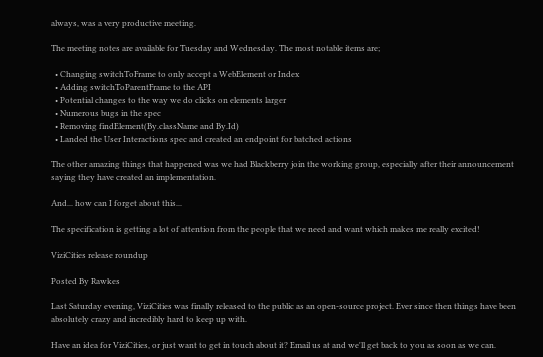always, was a very productive meeting.

The meeting notes are available for Tuesday and Wednesday. The most notable items are;

  • Changing switchToFrame to only accept a WebElement or Index
  • Adding switchToParentFrame to the API
  • Potential changes to the way we do clicks on elements larger
  • Numerous bugs in the spec
  • Removing findElement(By.className and By.Id)
  • Landed the User Interactions spec and created an endpoint for batched actions

The other amazing things that happened was we had Blackberry join the working group, especially after their announcement saying they have created an implementation.

And... how can I forget about this...

The specification is getting a lot of attention from the people that we need and want which makes me really excited!

ViziCities release roundup

Posted By Rawkes

Last Saturday evening, ViziCities was finally released to the public as an open-source project. Ever since then things have been absolutely crazy and incredibly hard to keep up with.

Have an idea for ViziCities, or just want to get in touch about it? Email us at and we'll get back to you as soon as we can.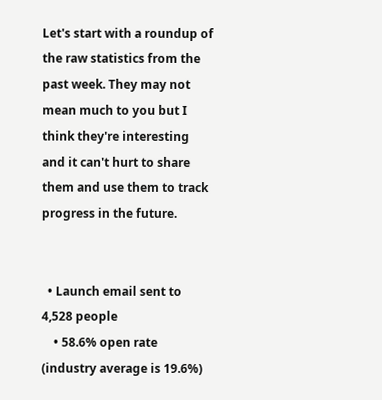Let's start with a roundup of the raw statistics from the past week. They may not mean much to you but I think they're interesting and it can't hurt to share them and use them to track progress in the future.


  • Launch email sent to 4,528 people
    • 58.6% open rate (industry average is 19.6%)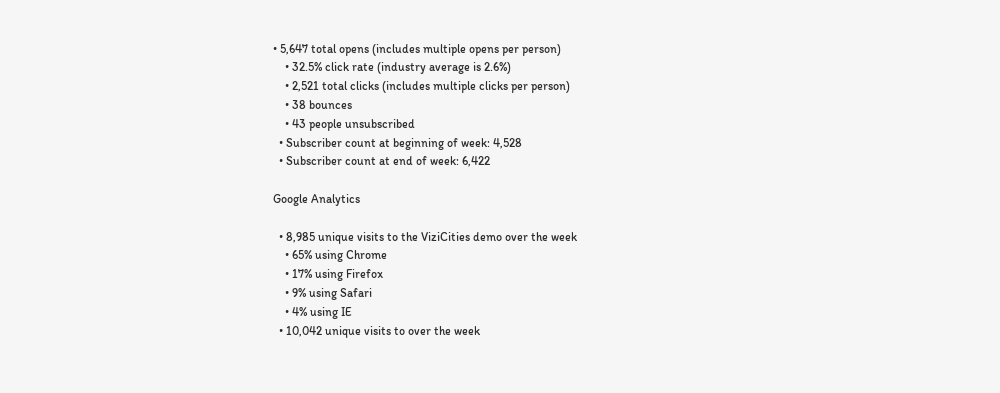• 5,647 total opens (includes multiple opens per person)
    • 32.5% click rate (industry average is 2.6%)
    • 2,521 total clicks (includes multiple clicks per person)
    • 38 bounces
    • 43 people unsubscribed
  • Subscriber count at beginning of week: 4,528
  • Subscriber count at end of week: 6,422

Google Analytics

  • 8,985 unique visits to the ViziCities demo over the week
    • 65% using Chrome
    • 17% using Firefox
    • 9% using Safari
    • 4% using IE
  • 10,042 unique visits to over the week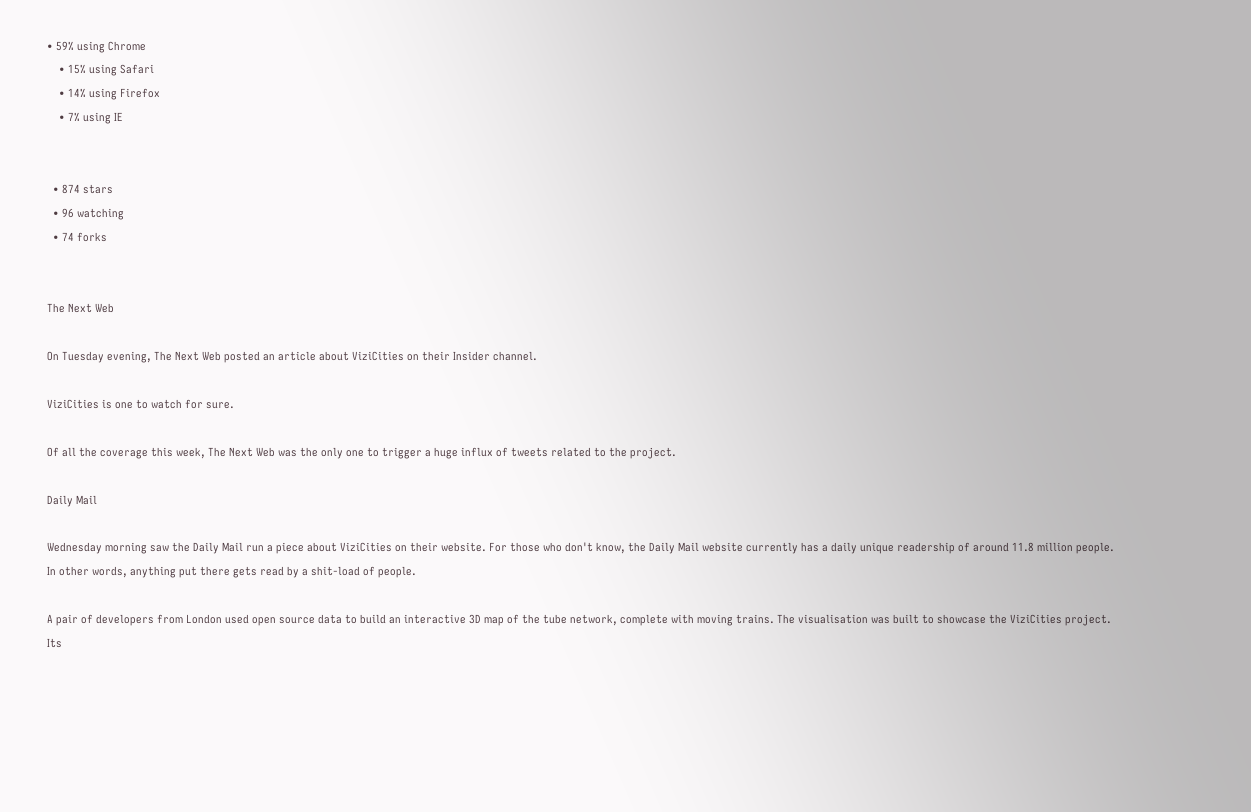• 59% using Chrome
    • 15% using Safari
    • 14% using Firefox
    • 7% using IE


  • 874 stars
  • 96 watching
  • 74 forks


The Next Web

On Tuesday evening, The Next Web posted an article about ViziCities on their Insider channel.

ViziCities is one to watch for sure.

Of all the coverage this week, The Next Web was the only one to trigger a huge influx of tweets related to the project.

Daily Mail

Wednesday morning saw the Daily Mail run a piece about ViziCities on their website. For those who don't know, the Daily Mail website currently has a daily unique readership of around 11.8 million people. In other words, anything put there gets read by a shit-load of people.

A pair of developers from London used open source data to build an interactive 3D map of the tube network, complete with moving trains. The visualisation was built to showcase the ViziCities project. Its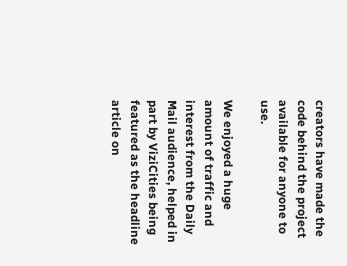creators have made the code behind the project available for anyone to use.

We enjoyed a huge amount of traffic and interest from the Daily Mail audience, helped in part by ViziCities being featured as the headline article on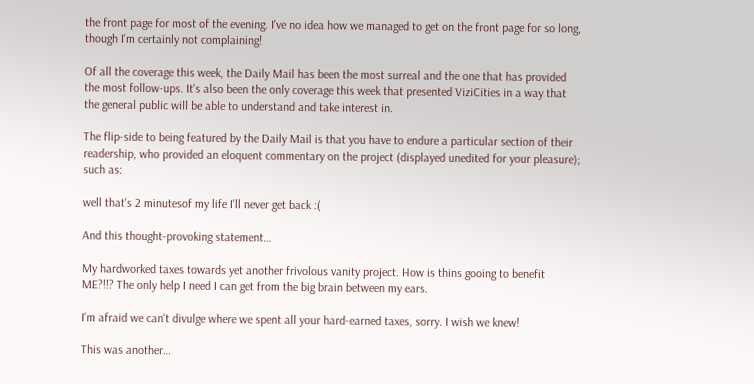the front page for most of the evening. I've no idea how we managed to get on the front page for so long, though I'm certainly not complaining!

Of all the coverage this week, the Daily Mail has been the most surreal and the one that has provided the most follow-ups. It's also been the only coverage this week that presented ViziCities in a way that the general public will be able to understand and take interest in.

The flip-side to being featured by the Daily Mail is that you have to endure a particular section of their readership, who provided an eloquent commentary on the project (displayed unedited for your pleasure); such as:

well that's 2 minutesof my life I'll never get back :(

And this thought-provoking statement…

My hardworked taxes towards yet another frivolous vanity project. How is thins gooing to benefit ME?!!? The only help I need I can get from the big brain between my ears.

I'm afraid we can't divulge where we spent all your hard-earned taxes, sorry. I wish we knew!

This was another…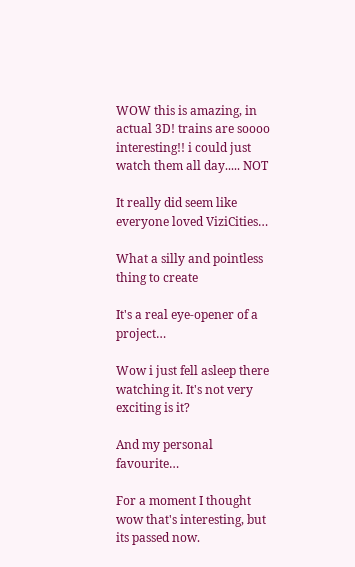WOW this is amazing, in actual 3D! trains are soooo interesting!! i could just watch them all day..... NOT

It really did seem like everyone loved ViziCities…

What a silly and pointless thing to create

It's a real eye-opener of a project…

Wow i just fell asleep there watching it. It's not very exciting is it?

And my personal favourite…

For a moment I thought wow that's interesting, but its passed now.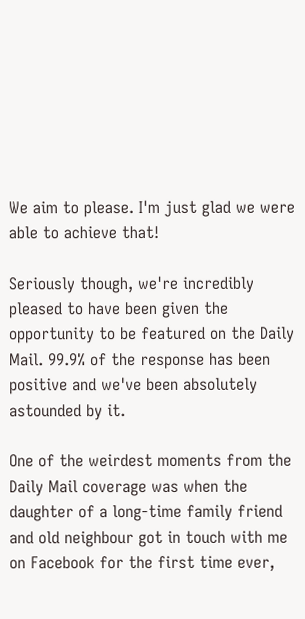We aim to please. I'm just glad we were able to achieve that!

Seriously though, we're incredibly pleased to have been given the opportunity to be featured on the Daily Mail. 99.9% of the response has been positive and we've been absolutely astounded by it.

One of the weirdest moments from the Daily Mail coverage was when the daughter of a long-time family friend and old neighbour got in touch with me on Facebook for the first time ever,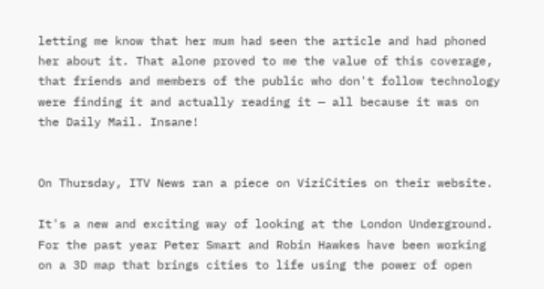letting me know that her mum had seen the article and had phoned her about it. That alone proved to me the value of this coverage, that friends and members of the public who don't follow technology were finding it and actually reading it — all because it was on the Daily Mail. Insane!


On Thursday, ITV News ran a piece on ViziCities on their website.

It's a new and exciting way of looking at the London Underground. For the past year Peter Smart and Robin Hawkes have been working on a 3D map that brings cities to life using the power of open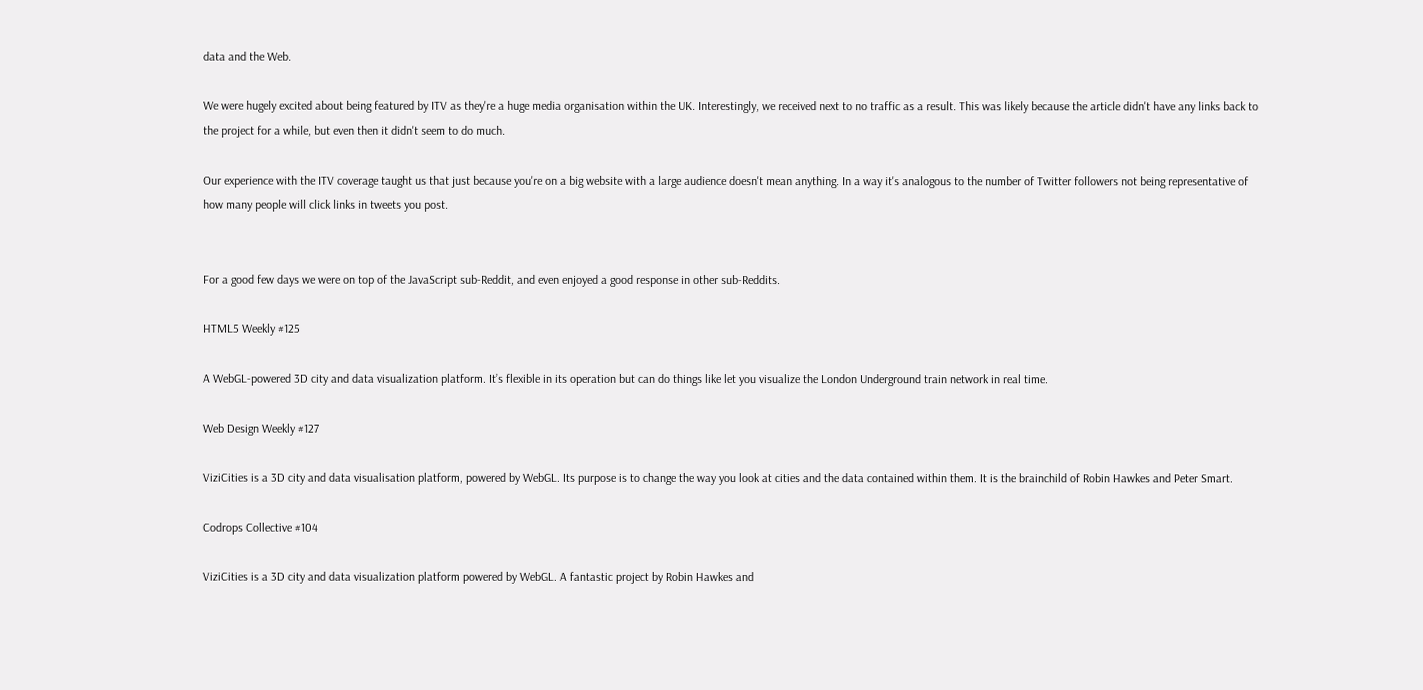data and the Web.

We were hugely excited about being featured by ITV as they're a huge media organisation within the UK. Interestingly, we received next to no traffic as a result. This was likely because the article didn't have any links back to the project for a while, but even then it didn't seem to do much.

Our experience with the ITV coverage taught us that just because you're on a big website with a large audience doesn't mean anything. In a way it's analogous to the number of Twitter followers not being representative of how many people will click links in tweets you post.


For a good few days we were on top of the JavaScript sub-Reddit, and even enjoyed a good response in other sub-Reddits.

HTML5 Weekly #125

A WebGL-powered 3D city and data visualization platform. It’s flexible in its operation but can do things like let you visualize the London Underground train network in real time.

Web Design Weekly #127

ViziCities is a 3D city and data visualisation platform, powered by WebGL. Its purpose is to change the way you look at cities and the data contained within them. It is the brainchild of Robin Hawkes and Peter Smart.

Codrops Collective #104

ViziCities is a 3D city and data visualization platform powered by WebGL. A fantastic project by Robin Hawkes and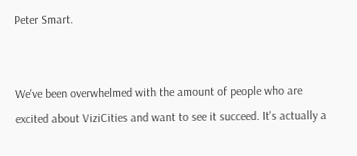Peter Smart.


We've been overwhelmed with the amount of people who are excited about ViziCities and want to see it succeed. It's actually a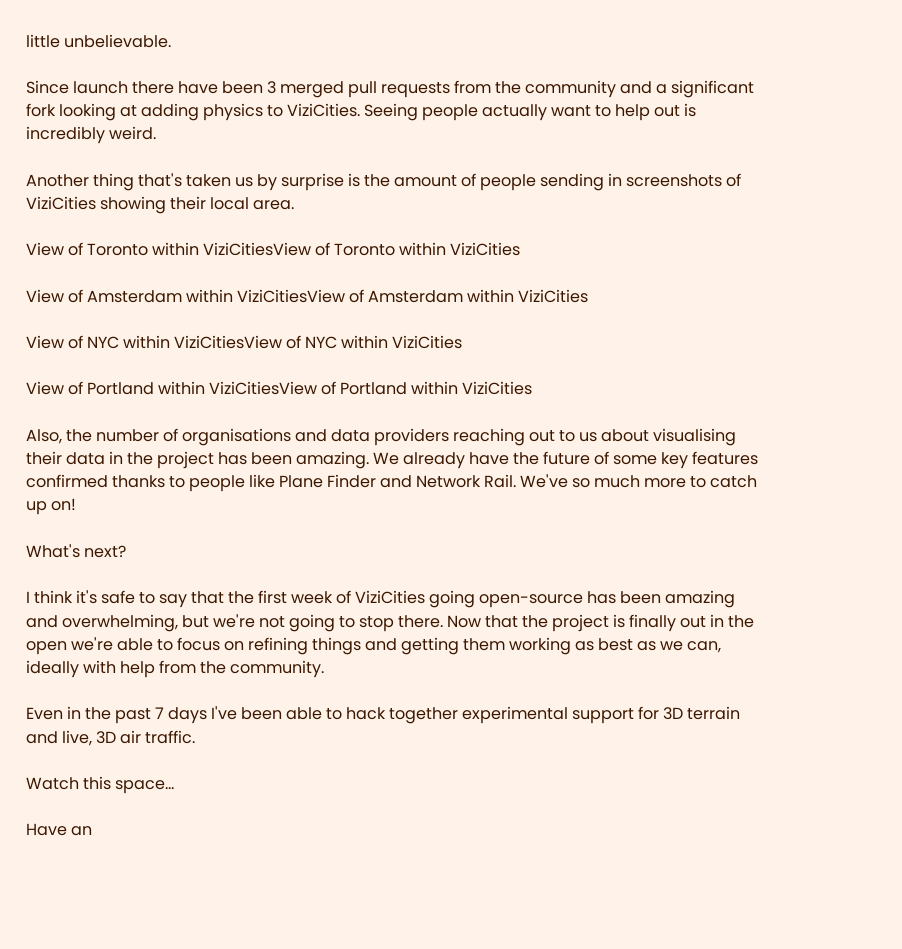little unbelievable.

Since launch there have been 3 merged pull requests from the community and a significant fork looking at adding physics to ViziCities. Seeing people actually want to help out is incredibly weird.

Another thing that's taken us by surprise is the amount of people sending in screenshots of ViziCities showing their local area.

View of Toronto within ViziCitiesView of Toronto within ViziCities

View of Amsterdam within ViziCitiesView of Amsterdam within ViziCities

View of NYC within ViziCitiesView of NYC within ViziCities

View of Portland within ViziCitiesView of Portland within ViziCities

Also, the number of organisations and data providers reaching out to us about visualising their data in the project has been amazing. We already have the future of some key features confirmed thanks to people like Plane Finder and Network Rail. We've so much more to catch up on!

What's next?

I think it's safe to say that the first week of ViziCities going open-source has been amazing and overwhelming, but we're not going to stop there. Now that the project is finally out in the open we're able to focus on refining things and getting them working as best as we can, ideally with help from the community.

Even in the past 7 days I've been able to hack together experimental support for 3D terrain and live, 3D air traffic.

Watch this space…

Have an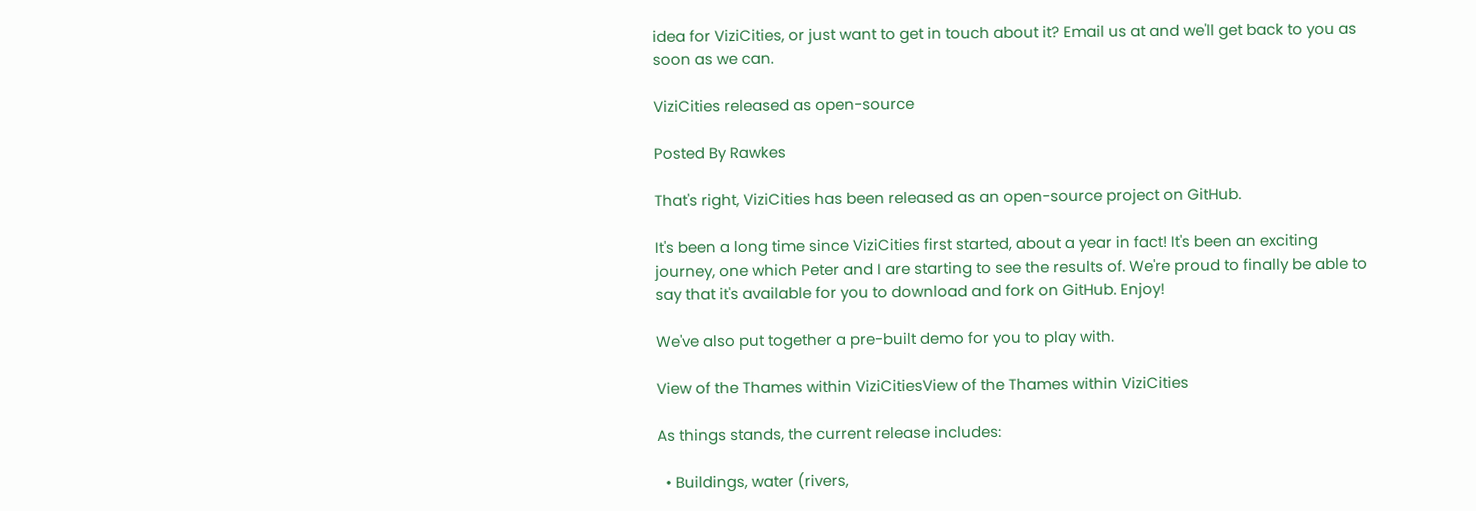idea for ViziCities, or just want to get in touch about it? Email us at and we'll get back to you as soon as we can.

ViziCities released as open-source

Posted By Rawkes

That's right, ViziCities has been released as an open-source project on GitHub.

It's been a long time since ViziCities first started, about a year in fact! It's been an exciting journey, one which Peter and I are starting to see the results of. We're proud to finally be able to say that it's available for you to download and fork on GitHub. Enjoy!

We've also put together a pre-built demo for you to play with.

View of the Thames within ViziCitiesView of the Thames within ViziCities

As things stands, the current release includes:

  • Buildings, water (rivers,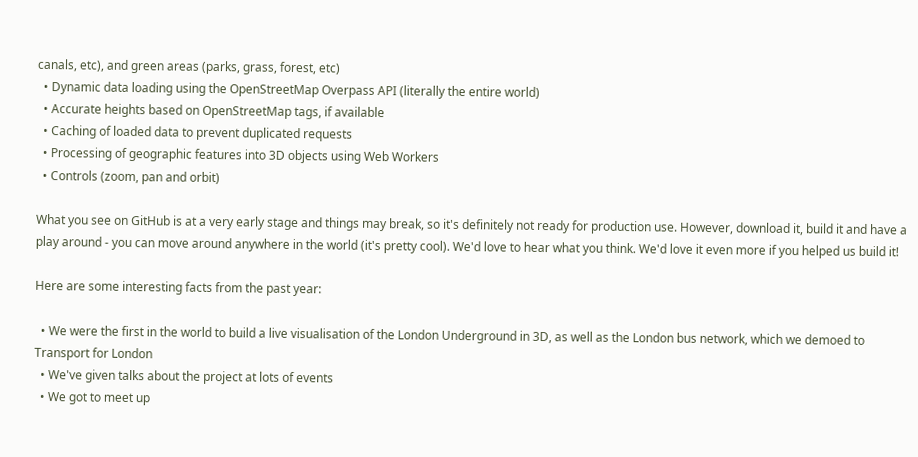canals, etc), and green areas (parks, grass, forest, etc)
  • Dynamic data loading using the OpenStreetMap Overpass API (literally the entire world)
  • Accurate heights based on OpenStreetMap tags, if available
  • Caching of loaded data to prevent duplicated requests
  • Processing of geographic features into 3D objects using Web Workers
  • Controls (zoom, pan and orbit)

What you see on GitHub is at a very early stage and things may break, so it's definitely not ready for production use. However, download it, build it and have a play around - you can move around anywhere in the world (it's pretty cool). We'd love to hear what you think. We'd love it even more if you helped us build it!

Here are some interesting facts from the past year:

  • We were the first in the world to build a live visualisation of the London Underground in 3D, as well as the London bus network, which we demoed to Transport for London
  • We've given talks about the project at lots of events
  • We got to meet up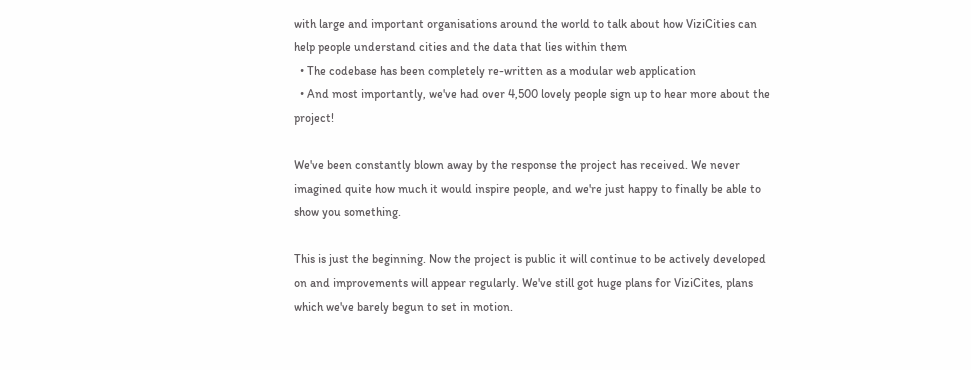with large and important organisations around the world to talk about how ViziCities can help people understand cities and the data that lies within them
  • The codebase has been completely re-written as a modular web application
  • And most importantly, we've had over 4,500 lovely people sign up to hear more about the project!

We've been constantly blown away by the response the project has received. We never imagined quite how much it would inspire people, and we're just happy to finally be able to show you something.

This is just the beginning. Now the project is public it will continue to be actively developed on and improvements will appear regularly. We've still got huge plans for ViziCites, plans which we've barely begun to set in motion.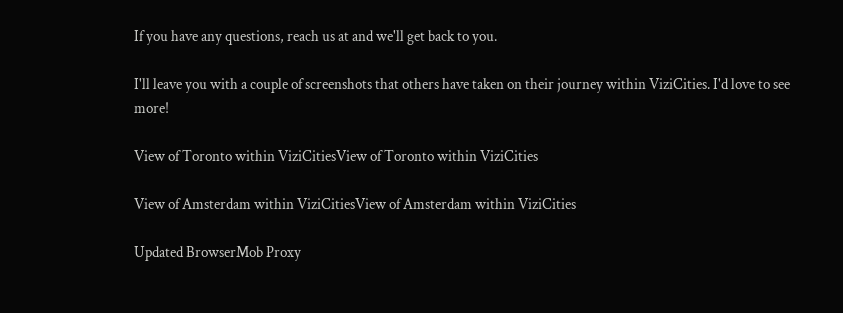If you have any questions, reach us at and we'll get back to you.

I'll leave you with a couple of screenshots that others have taken on their journey within ViziCities. I'd love to see more!

View of Toronto within ViziCitiesView of Toronto within ViziCities

View of Amsterdam within ViziCitiesView of Amsterdam within ViziCities

Updated BrowserMob Proxy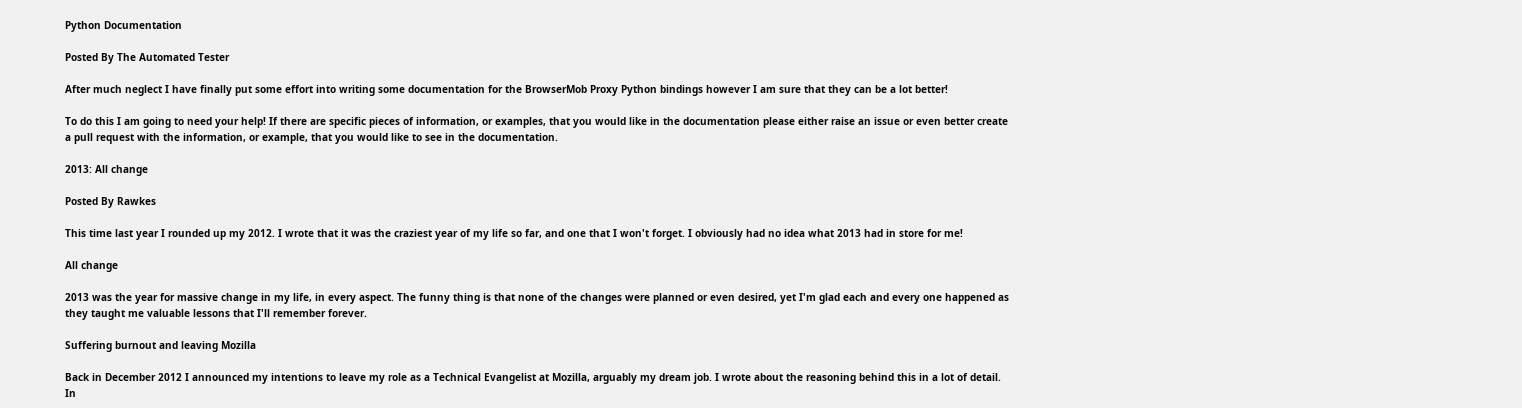Python Documentation

Posted By The Automated Tester

After much neglect I have finally put some effort into writing some documentation for the BrowserMob Proxy Python bindings however I am sure that they can be a lot better!

To do this I am going to need your help! If there are specific pieces of information, or examples, that you would like in the documentation please either raise an issue or even better create a pull request with the information, or example, that you would like to see in the documentation.

2013: All change

Posted By Rawkes

This time last year I rounded up my 2012. I wrote that it was the craziest year of my life so far, and one that I won't forget. I obviously had no idea what 2013 had in store for me!

All change

2013 was the year for massive change in my life, in every aspect. The funny thing is that none of the changes were planned or even desired, yet I'm glad each and every one happened as they taught me valuable lessons that I'll remember forever.

Suffering burnout and leaving Mozilla

Back in December 2012 I announced my intentions to leave my role as a Technical Evangelist at Mozilla, arguably my dream job. I wrote about the reasoning behind this in a lot of detail. In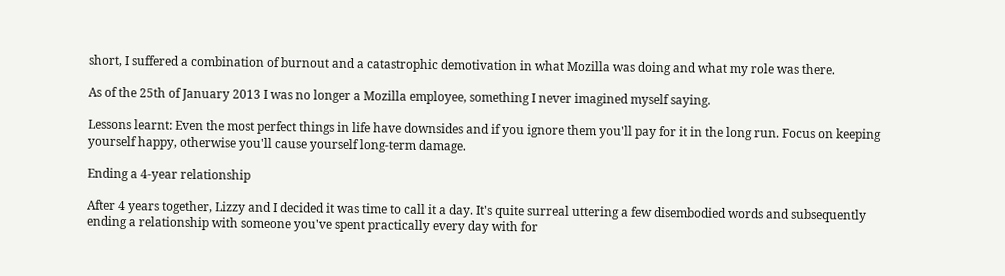short, I suffered a combination of burnout and a catastrophic demotivation in what Mozilla was doing and what my role was there.

As of the 25th of January 2013 I was no longer a Mozilla employee, something I never imagined myself saying.

Lessons learnt: Even the most perfect things in life have downsides and if you ignore them you'll pay for it in the long run. Focus on keeping yourself happy, otherwise you'll cause yourself long-term damage.

Ending a 4-year relationship

After 4 years together, Lizzy and I decided it was time to call it a day. It's quite surreal uttering a few disembodied words and subsequently ending a relationship with someone you've spent practically every day with for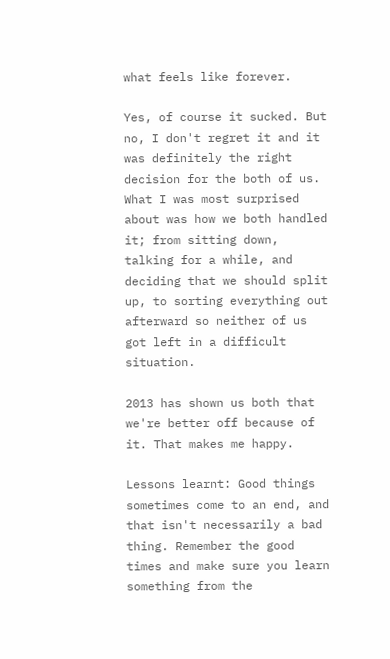what feels like forever.

Yes, of course it sucked. But no, I don't regret it and it was definitely the right decision for the both of us. What I was most surprised about was how we both handled it; from sitting down, talking for a while, and deciding that we should split up, to sorting everything out afterward so neither of us got left in a difficult situation.

2013 has shown us both that we're better off because of it. That makes me happy.

Lessons learnt: Good things sometimes come to an end, and that isn't necessarily a bad thing. Remember the good times and make sure you learn something from the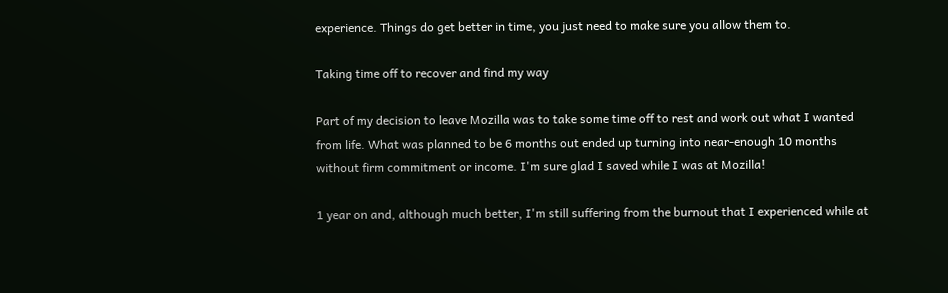experience. Things do get better in time, you just need to make sure you allow them to.

Taking time off to recover and find my way

Part of my decision to leave Mozilla was to take some time off to rest and work out what I wanted from life. What was planned to be 6 months out ended up turning into near-enough 10 months without firm commitment or income. I'm sure glad I saved while I was at Mozilla!

1 year on and, although much better, I'm still suffering from the burnout that I experienced while at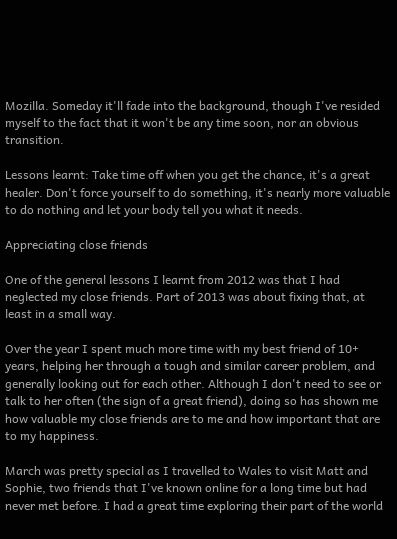Mozilla. Someday it'll fade into the background, though I've resided myself to the fact that it won't be any time soon, nor an obvious transition.

Lessons learnt: Take time off when you get the chance, it's a great healer. Don't force yourself to do something, it's nearly more valuable to do nothing and let your body tell you what it needs.

Appreciating close friends

One of the general lessons I learnt from 2012 was that I had neglected my close friends. Part of 2013 was about fixing that, at least in a small way.

Over the year I spent much more time with my best friend of 10+ years, helping her through a tough and similar career problem, and generally looking out for each other. Although I don't need to see or talk to her often (the sign of a great friend), doing so has shown me how valuable my close friends are to me and how important that are to my happiness.

March was pretty special as I travelled to Wales to visit Matt and Sophie, two friends that I've known online for a long time but had never met before. I had a great time exploring their part of the world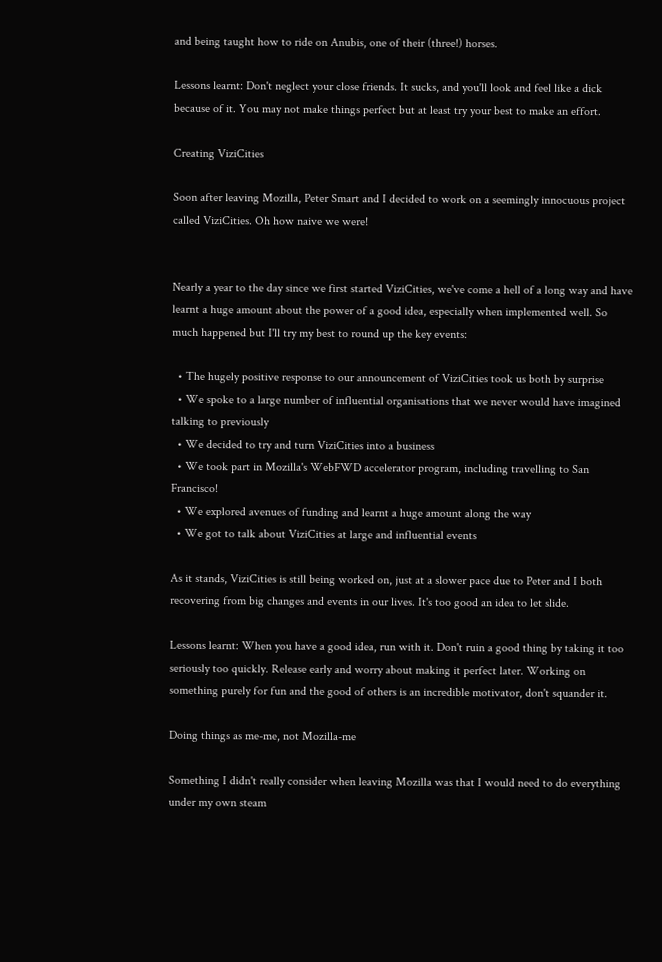and being taught how to ride on Anubis, one of their (three!) horses.

Lessons learnt: Don't neglect your close friends. It sucks, and you'll look and feel like a dick because of it. You may not make things perfect but at least try your best to make an effort.

Creating ViziCities

Soon after leaving Mozilla, Peter Smart and I decided to work on a seemingly innocuous project called ViziCities. Oh how naive we were!


Nearly a year to the day since we first started ViziCities, we've come a hell of a long way and have learnt a huge amount about the power of a good idea, especially when implemented well. So much happened but I'll try my best to round up the key events:

  • The hugely positive response to our announcement of ViziCities took us both by surprise
  • We spoke to a large number of influential organisations that we never would have imagined talking to previously
  • We decided to try and turn ViziCities into a business
  • We took part in Mozilla's WebFWD accelerator program, including travelling to San Francisco!
  • We explored avenues of funding and learnt a huge amount along the way
  • We got to talk about ViziCities at large and influential events

As it stands, ViziCities is still being worked on, just at a slower pace due to Peter and I both recovering from big changes and events in our lives. It's too good an idea to let slide.

Lessons learnt: When you have a good idea, run with it. Don't ruin a good thing by taking it too seriously too quickly. Release early and worry about making it perfect later. Working on something purely for fun and the good of others is an incredible motivator, don't squander it.

Doing things as me-me, not Mozilla-me

Something I didn't really consider when leaving Mozilla was that I would need to do everything under my own steam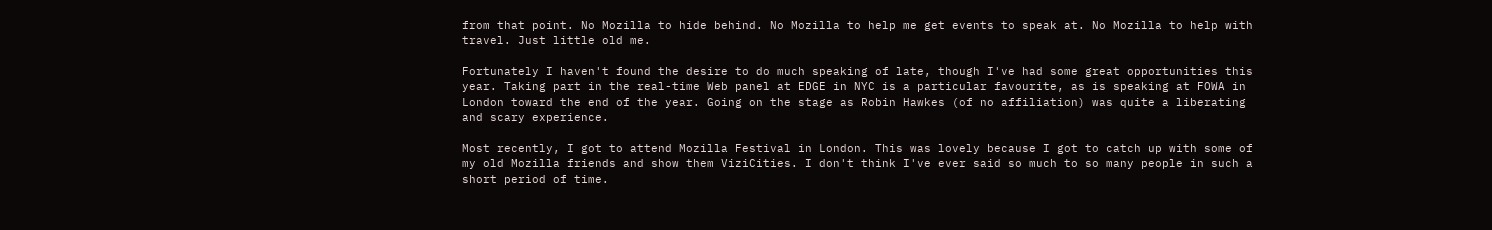from that point. No Mozilla to hide behind. No Mozilla to help me get events to speak at. No Mozilla to help with travel. Just little old me.

Fortunately I haven't found the desire to do much speaking of late, though I've had some great opportunities this year. Taking part in the real-time Web panel at EDGE in NYC is a particular favourite, as is speaking at FOWA in London toward the end of the year. Going on the stage as Robin Hawkes (of no affiliation) was quite a liberating and scary experience.

Most recently, I got to attend Mozilla Festival in London. This was lovely because I got to catch up with some of my old Mozilla friends and show them ViziCities. I don't think I've ever said so much to so many people in such a short period of time.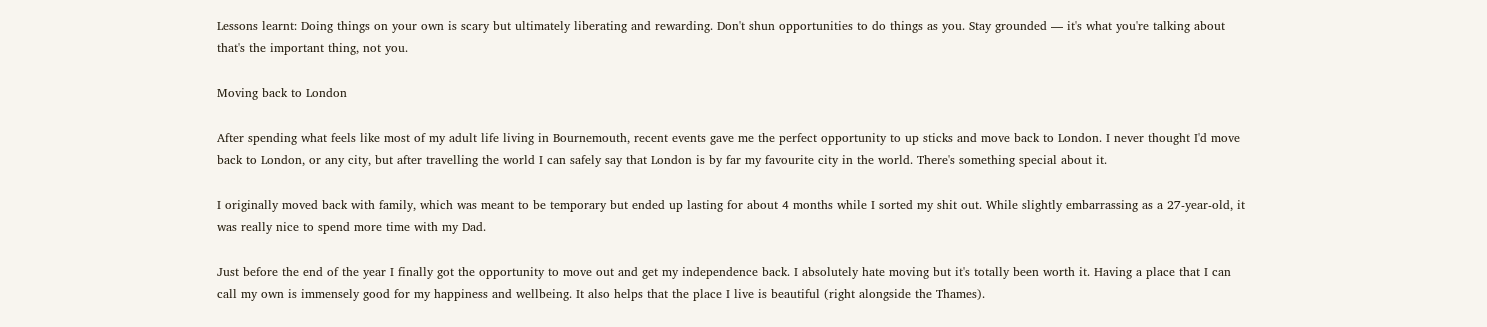Lessons learnt: Doing things on your own is scary but ultimately liberating and rewarding. Don't shun opportunities to do things as you. Stay grounded — it's what you're talking about that's the important thing, not you.

Moving back to London

After spending what feels like most of my adult life living in Bournemouth, recent events gave me the perfect opportunity to up sticks and move back to London. I never thought I'd move back to London, or any city, but after travelling the world I can safely say that London is by far my favourite city in the world. There's something special about it.

I originally moved back with family, which was meant to be temporary but ended up lasting for about 4 months while I sorted my shit out. While slightly embarrassing as a 27-year-old, it was really nice to spend more time with my Dad.

Just before the end of the year I finally got the opportunity to move out and get my independence back. I absolutely hate moving but it's totally been worth it. Having a place that I can call my own is immensely good for my happiness and wellbeing. It also helps that the place I live is beautiful (right alongside the Thames).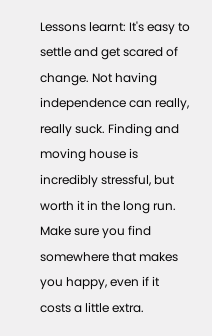Lessons learnt: It's easy to settle and get scared of change. Not having independence can really, really suck. Finding and moving house is incredibly stressful, but worth it in the long run. Make sure you find somewhere that makes you happy, even if it costs a little extra.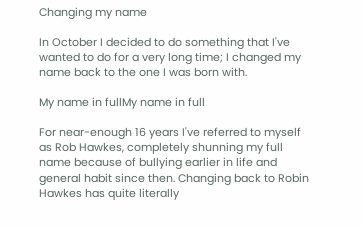Changing my name

In October I decided to do something that I've wanted to do for a very long time; I changed my name back to the one I was born with.

My name in fullMy name in full

For near-enough 16 years I've referred to myself as Rob Hawkes, completely shunning my full name because of bullying earlier in life and general habit since then. Changing back to Robin Hawkes has quite literally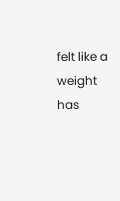felt like a weight has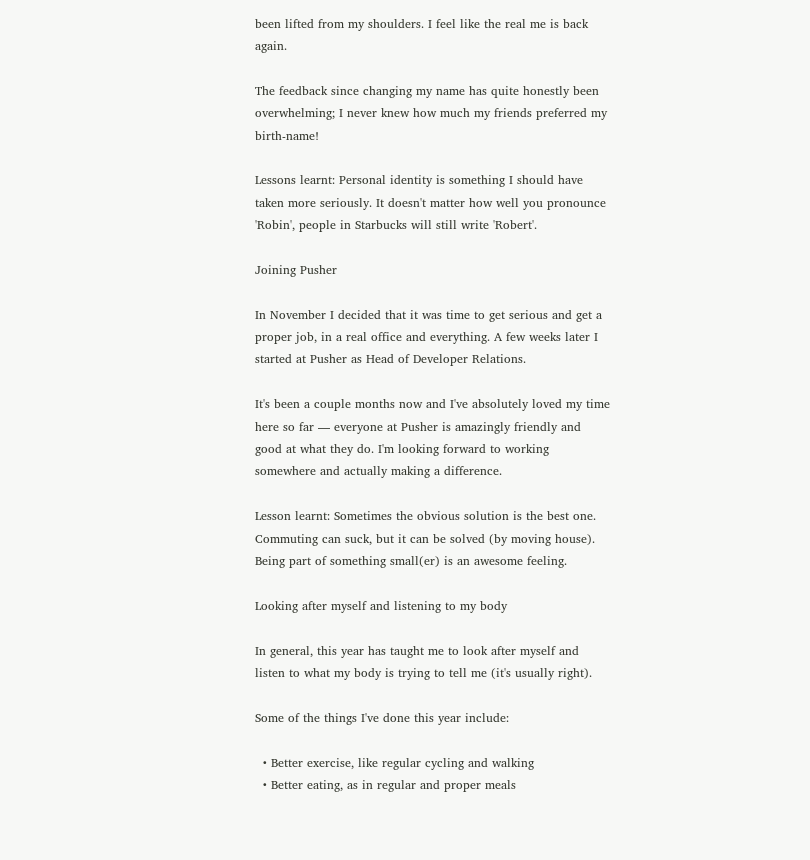been lifted from my shoulders. I feel like the real me is back again.

The feedback since changing my name has quite honestly been overwhelming; I never knew how much my friends preferred my birth-name!

Lessons learnt: Personal identity is something I should have taken more seriously. It doesn't matter how well you pronounce 'Robin', people in Starbucks will still write 'Robert'.

Joining Pusher

In November I decided that it was time to get serious and get a proper job, in a real office and everything. A few weeks later I started at Pusher as Head of Developer Relations.

It's been a couple months now and I've absolutely loved my time here so far — everyone at Pusher is amazingly friendly and good at what they do. I'm looking forward to working somewhere and actually making a difference.

Lesson learnt: Sometimes the obvious solution is the best one. Commuting can suck, but it can be solved (by moving house). Being part of something small(er) is an awesome feeling.

Looking after myself and listening to my body

In general, this year has taught me to look after myself and listen to what my body is trying to tell me (it's usually right).

Some of the things I've done this year include:

  • Better exercise, like regular cycling and walking
  • Better eating, as in regular and proper meals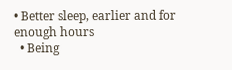• Better sleep, earlier and for enough hours
  • Being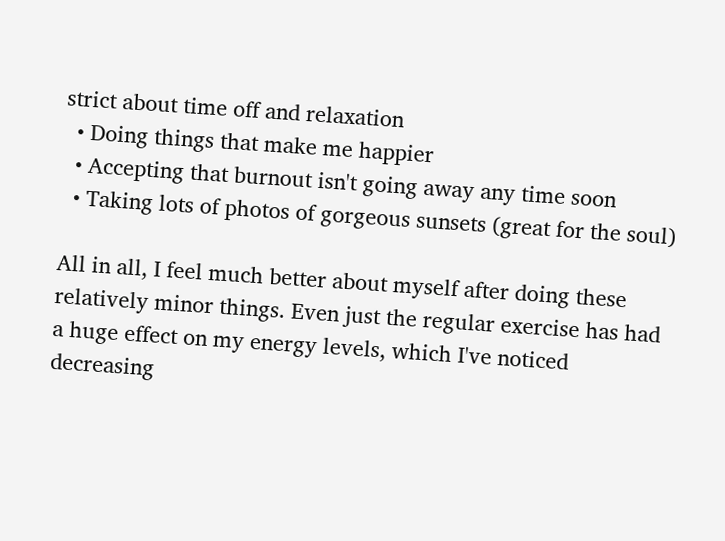strict about time off and relaxation
  • Doing things that make me happier
  • Accepting that burnout isn't going away any time soon
  • Taking lots of photos of gorgeous sunsets (great for the soul)

All in all, I feel much better about myself after doing these relatively minor things. Even just the regular exercise has had a huge effect on my energy levels, which I've noticed decreasing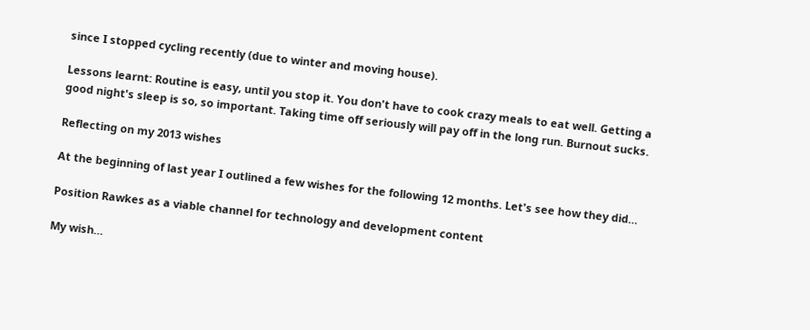since I stopped cycling recently (due to winter and moving house).

Lessons learnt: Routine is easy, until you stop it. You don't have to cook crazy meals to eat well. Getting a good night's sleep is so, so important. Taking time off seriously will pay off in the long run. Burnout sucks.

Reflecting on my 2013 wishes

At the beginning of last year I outlined a few wishes for the following 12 months. Let's see how they did…

Position Rawkes as a viable channel for technology and development content

My wish…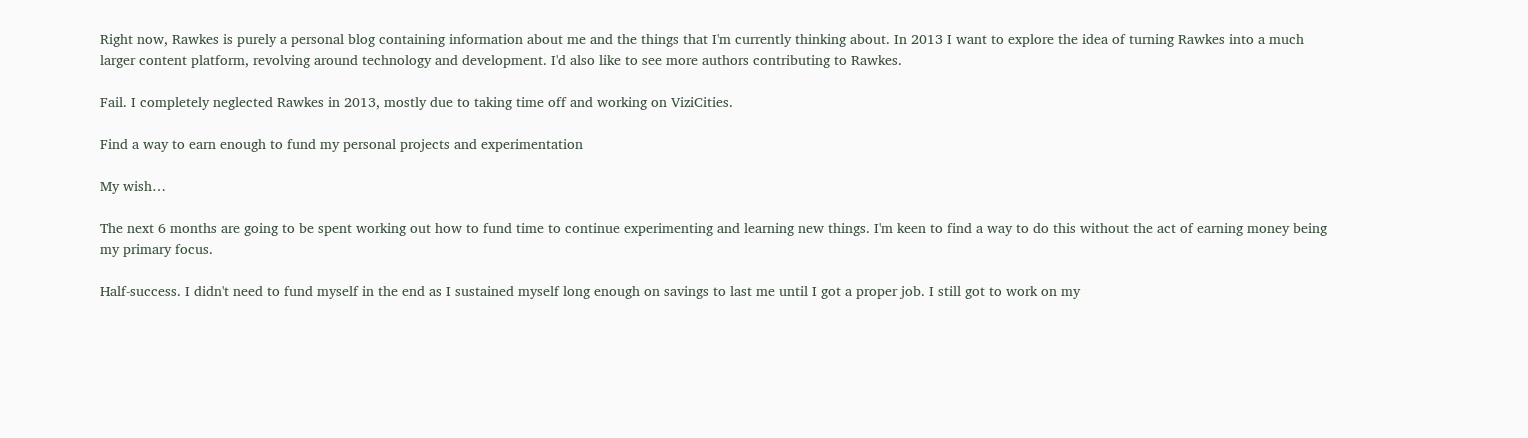Right now, Rawkes is purely a personal blog containing information about me and the things that I'm currently thinking about. In 2013 I want to explore the idea of turning Rawkes into a much larger content platform, revolving around technology and development. I'd also like to see more authors contributing to Rawkes.

Fail. I completely neglected Rawkes in 2013, mostly due to taking time off and working on ViziCities.

Find a way to earn enough to fund my personal projects and experimentation

My wish…

The next 6 months are going to be spent working out how to fund time to continue experimenting and learning new things. I'm keen to find a way to do this without the act of earning money being my primary focus.

Half-success. I didn't need to fund myself in the end as I sustained myself long enough on savings to last me until I got a proper job. I still got to work on my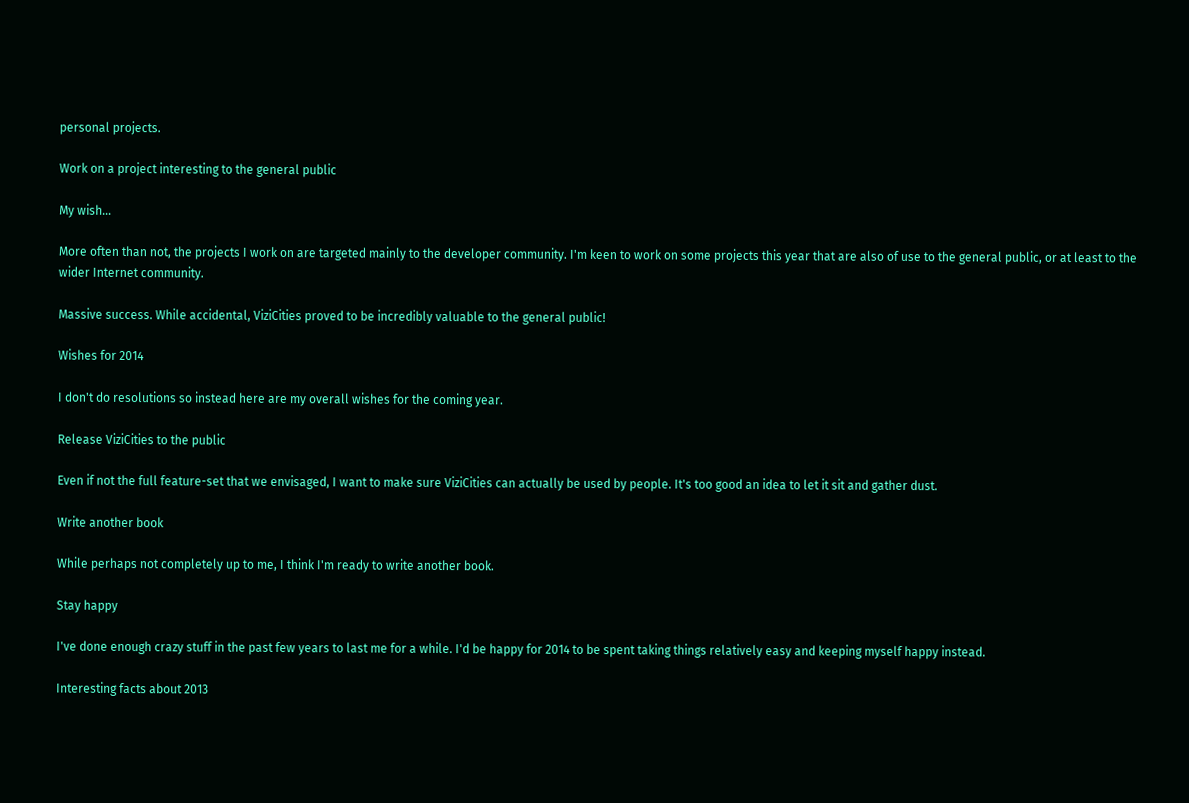personal projects.

Work on a project interesting to the general public

My wish…

More often than not, the projects I work on are targeted mainly to the developer community. I'm keen to work on some projects this year that are also of use to the general public, or at least to the wider Internet community.

Massive success. While accidental, ViziCities proved to be incredibly valuable to the general public!

Wishes for 2014

I don't do resolutions so instead here are my overall wishes for the coming year.

Release ViziCities to the public

Even if not the full feature-set that we envisaged, I want to make sure ViziCities can actually be used by people. It's too good an idea to let it sit and gather dust.

Write another book

While perhaps not completely up to me, I think I'm ready to write another book.

Stay happy

I've done enough crazy stuff in the past few years to last me for a while. I'd be happy for 2014 to be spent taking things relatively easy and keeping myself happy instead.

Interesting facts about 2013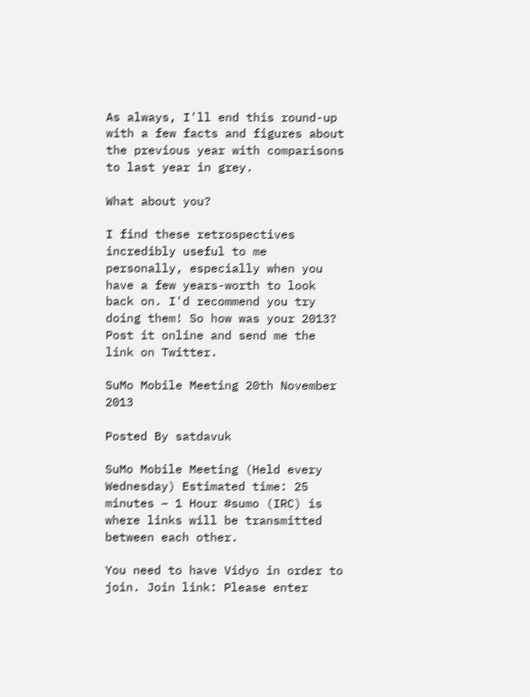As always, I'll end this round-up with a few facts and figures about the previous year with comparisons to last year in grey.

What about you?

I find these retrospectives incredibly useful to me personally, especially when you have a few years-worth to look back on. I'd recommend you try doing them! So how was your 2013? Post it online and send me the link on Twitter.

SuMo Mobile Meeting 20th November 2013

Posted By satdavuk

SuMo Mobile Meeting (Held every Wednesday) Estimated time: 25 minutes – 1 Hour #sumo (IRC) is where links will be transmitted between each other.

You need to have Vidyo in order to join. Join link: Please enter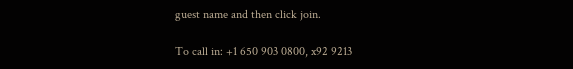guest name and then click join.

To call in: +1 650 903 0800, x92 9213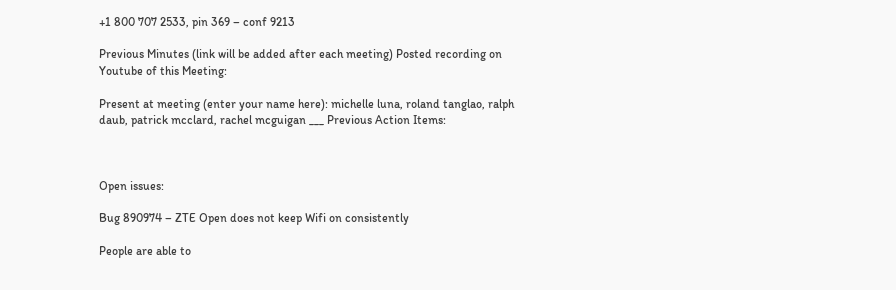+1 800 707 2533, pin 369 – conf 9213

Previous Minutes (link will be added after each meeting) Posted recording on Youtube of this Meeting:

Present at meeting (enter your name here): michelle luna, roland tanglao, ralph daub, patrick mcclard, rachel mcguigan ___ Previous Action Items:



Open issues:

Bug 890974 – ZTE Open does not keep Wifi on consistently

People are able to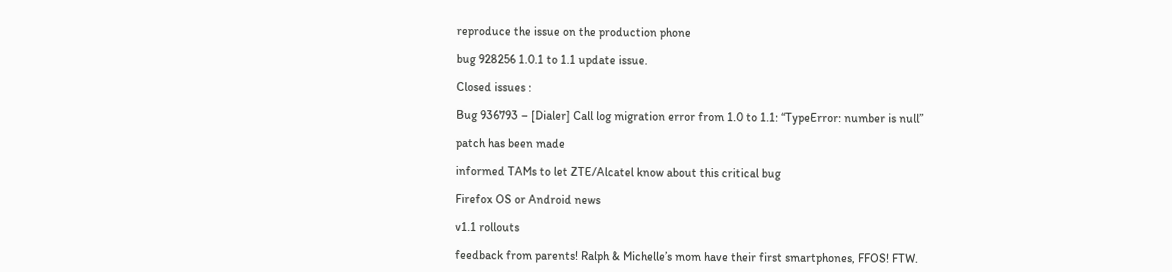reproduce the issue on the production phone

bug 928256 1.0.1 to 1.1 update issue.

Closed issues :

Bug 936793 – [Dialer] Call log migration error from 1.0 to 1.1: “TypeError: number is null”

patch has been made

informed TAMs to let ZTE/Alcatel know about this critical bug

Firefox OS or Android news

v1.1 rollouts

feedback from parents! Ralph & Michelle’s mom have their first smartphones, FFOS! FTW.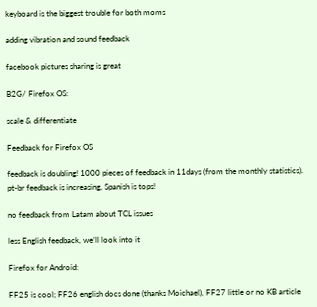keyboard is the biggest trouble for both moms

adding vibration and sound feedback

facebook pictures sharing is great

B2G/ Firefox OS:

scale & differentiate

Feedback for Firefox OS

feedback is doubling! 1000 pieces of feedback in 11days (from the monthly statistics). pt-br feedback is increasing, Spanish is tops!

no feedback from Latam about TCL issues

less English feedback, we’ll look into it

Firefox for Android:

FF25 is cool; FF26 english docs done (thanks Moichael), FF27 little or no KB article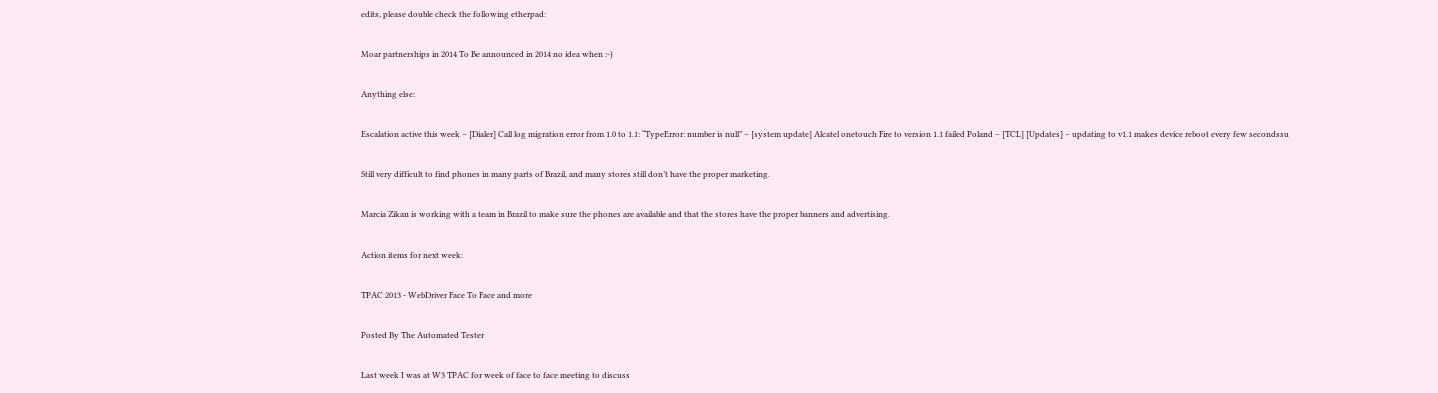edits, please double check the following etherpad:

Moar partnerships in 2014 To Be announced in 2014 no idea when :-)

Anything else:

Escalation active this week – [Dialer] Call log migration error from 1.0 to 1.1: “TypeError: number is null” – [system update] Alcatel onetouch Fire to version 1.1 failed Poland – [TCL] [Updates] – updating to v1.1 makes device reboot every few secondssu

Still very difficult to find phones in many parts of Brazil, and many stores still don’t have the proper marketing.

Marcia Zikan is working with a team in Brazil to make sure the phones are available and that the stores have the proper banners and advertising.

Action items for next week:

TPAC 2013 - WebDriver Face To Face and more

Posted By The Automated Tester

Last week I was at W3 TPAC for week of face to face meeting to discuss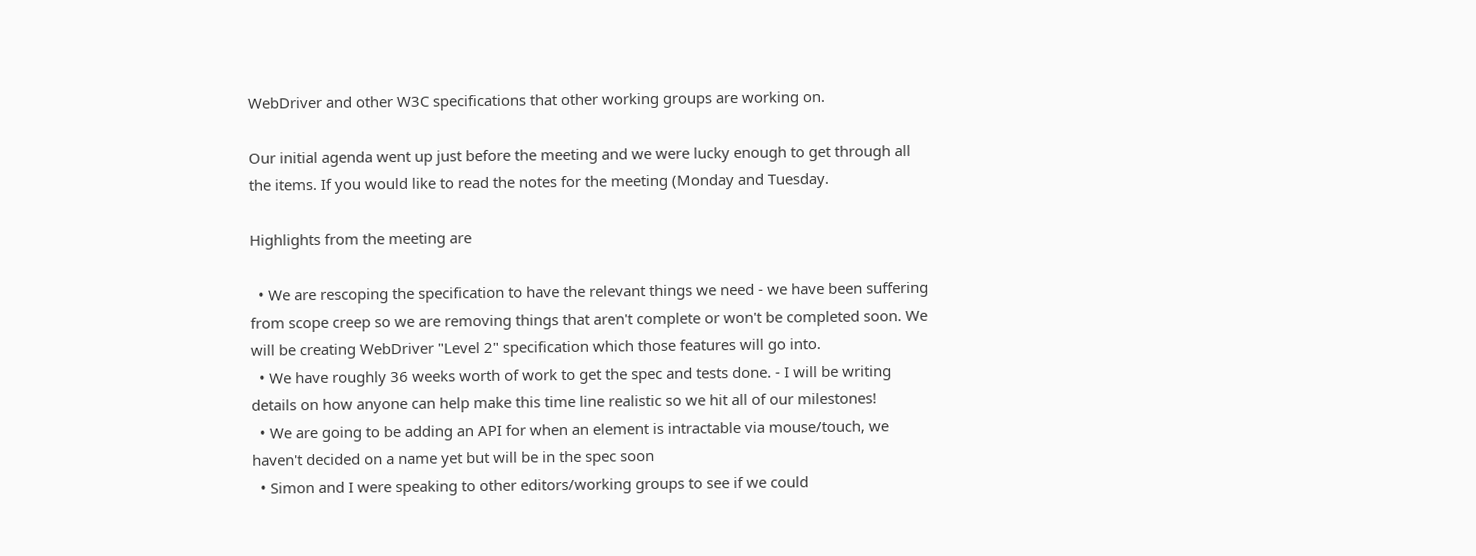WebDriver and other W3C specifications that other working groups are working on.

Our initial agenda went up just before the meeting and we were lucky enough to get through all the items. If you would like to read the notes for the meeting (Monday and Tuesday.

Highlights from the meeting are

  • We are rescoping the specification to have the relevant things we need - we have been suffering from scope creep so we are removing things that aren't complete or won't be completed soon. We will be creating WebDriver "Level 2" specification which those features will go into.
  • We have roughly 36 weeks worth of work to get the spec and tests done. - I will be writing details on how anyone can help make this time line realistic so we hit all of our milestones!
  • We are going to be adding an API for when an element is intractable via mouse/touch, we haven't decided on a name yet but will be in the spec soon
  • Simon and I were speaking to other editors/working groups to see if we could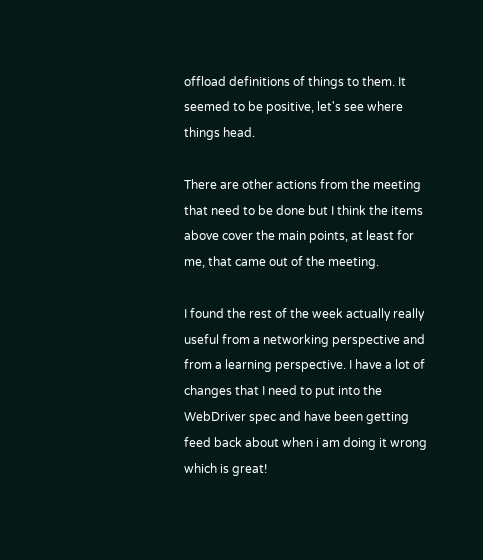offload definitions of things to them. It seemed to be positive, let's see where things head.

There are other actions from the meeting that need to be done but I think the items above cover the main points, at least for me, that came out of the meeting.

I found the rest of the week actually really useful from a networking perspective and from a learning perspective. I have a lot of changes that I need to put into the WebDriver spec and have been getting feed back about when i am doing it wrong which is great!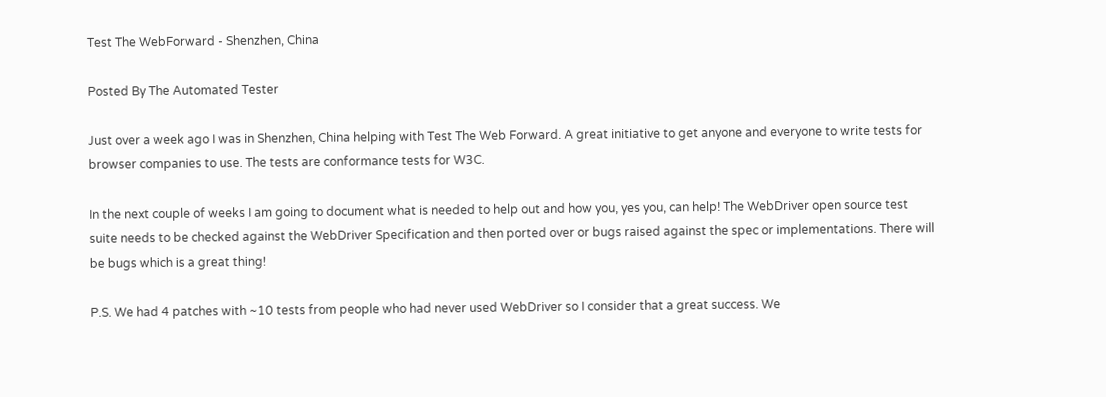Test The WebForward - Shenzhen, China

Posted By The Automated Tester

Just over a week ago I was in Shenzhen, China helping with Test The Web Forward. A great initiative to get anyone and everyone to write tests for browser companies to use. The tests are conformance tests for W3C.

In the next couple of weeks I am going to document what is needed to help out and how you, yes you, can help! The WebDriver open source test suite needs to be checked against the WebDriver Specification and then ported over or bugs raised against the spec or implementations. There will be bugs which is a great thing!

P.S. We had 4 patches with ~10 tests from people who had never used WebDriver so I consider that a great success. We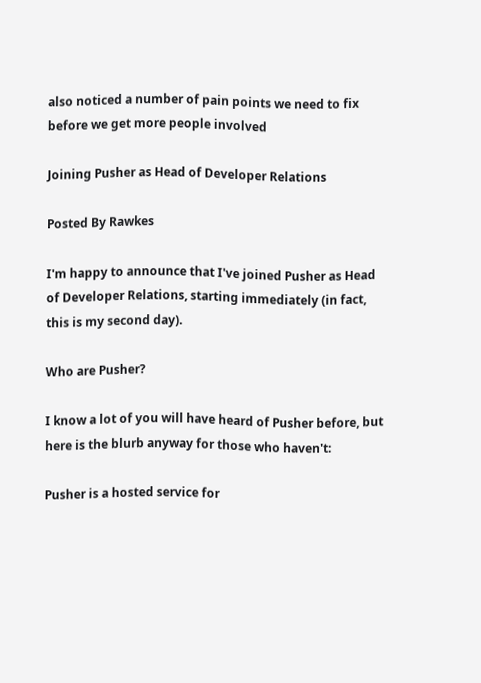also noticed a number of pain points we need to fix before we get more people involved

Joining Pusher as Head of Developer Relations

Posted By Rawkes

I'm happy to announce that I've joined Pusher as Head of Developer Relations, starting immediately (in fact, this is my second day).

Who are Pusher?

I know a lot of you will have heard of Pusher before, but here is the blurb anyway for those who haven't:

Pusher is a hosted service for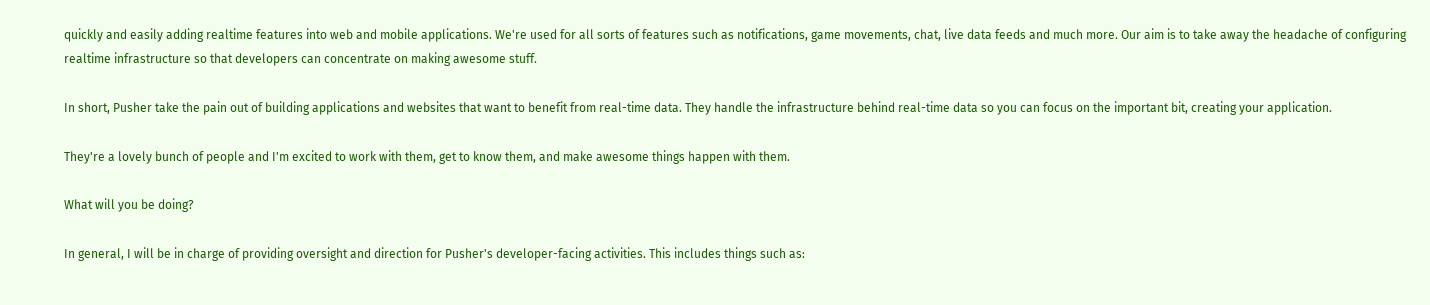quickly and easily adding realtime features into web and mobile applications. We're used for all sorts of features such as notifications, game movements, chat, live data feeds and much more. Our aim is to take away the headache of configuring realtime infrastructure so that developers can concentrate on making awesome stuff.

In short, Pusher take the pain out of building applications and websites that want to benefit from real-time data. They handle the infrastructure behind real-time data so you can focus on the important bit, creating your application.

They're a lovely bunch of people and I'm excited to work with them, get to know them, and make awesome things happen with them.

What will you be doing?

In general, I will be in charge of providing oversight and direction for Pusher's developer-facing activities. This includes things such as: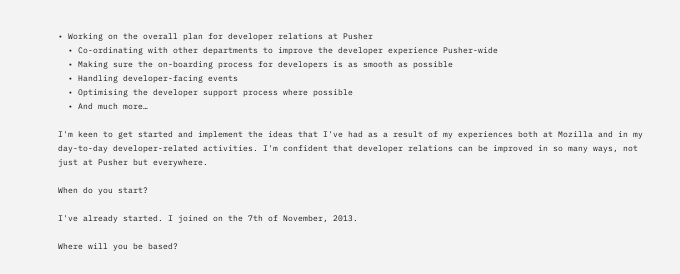• Working on the overall plan for developer relations at Pusher
  • Co-ordinating with other departments to improve the developer experience Pusher-wide
  • Making sure the on-boarding process for developers is as smooth as possible
  • Handling developer-facing events
  • Optimising the developer support process where possible
  • And much more…

I'm keen to get started and implement the ideas that I've had as a result of my experiences both at Mozilla and in my day-to-day developer-related activities. I'm confident that developer relations can be improved in so many ways, not just at Pusher but everywhere.

When do you start?

I've already started. I joined on the 7th of November, 2013.

Where will you be based?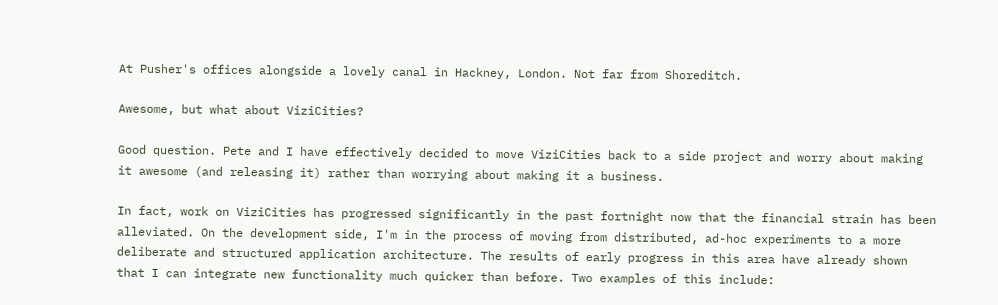At Pusher's offices alongside a lovely canal in Hackney, London. Not far from Shoreditch.

Awesome, but what about ViziCities?

Good question. Pete and I have effectively decided to move ViziCities back to a side project and worry about making it awesome (and releasing it) rather than worrying about making it a business.

In fact, work on ViziCities has progressed significantly in the past fortnight now that the financial strain has been alleviated. On the development side, I'm in the process of moving from distributed, ad-hoc experiments to a more deliberate and structured application architecture. The results of early progress in this area have already shown that I can integrate new functionality much quicker than before. Two examples of this include: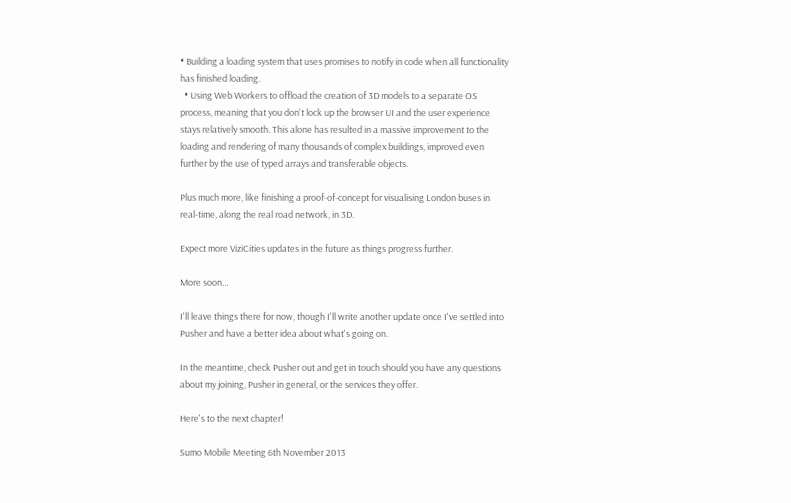• Building a loading system that uses promises to notify in code when all functionality has finished loading.
  • Using Web Workers to offload the creation of 3D models to a separate OS process, meaning that you don't lock up the browser UI and the user experience stays relatively smooth. This alone has resulted in a massive improvement to the loading and rendering of many thousands of complex buildings, improved even further by the use of typed arrays and transferable objects.

Plus much more, like finishing a proof-of-concept for visualising London buses in real-time, along the real road network, in 3D.

Expect more ViziCities updates in the future as things progress further.

More soon…

I'll leave things there for now, though I'll write another update once I've settled into Pusher and have a better idea about what's going on.

In the meantime, check Pusher out and get in touch should you have any questions about my joining, Pusher in general, or the services they offer.

Here's to the next chapter!

Sumo Mobile Meeting 6th November 2013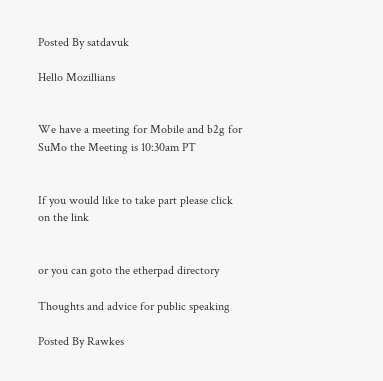Posted By satdavuk

Hello Mozillians


We have a meeting for Mobile and b2g for SuMo the Meeting is 10:30am PT


If you would like to take part please click on the link


or you can goto the etherpad directory

Thoughts and advice for public speaking

Posted By Rawkes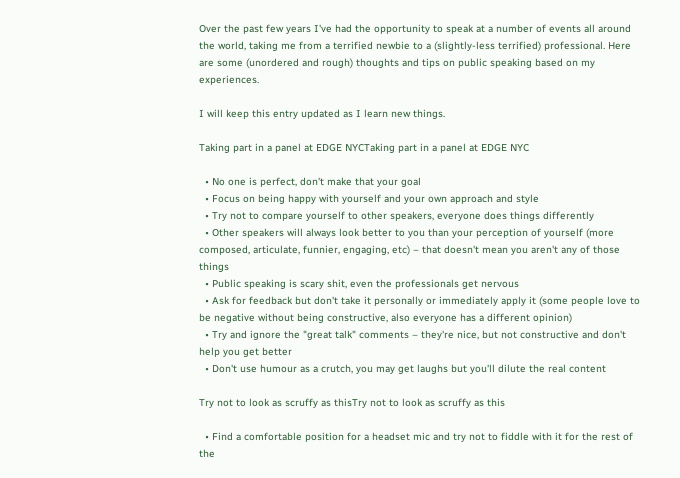Over the past few years I've had the opportunity to speak at a number of events all around the world, taking me from a terrified newbie to a (slightly-less terrified) professional. Here are some (unordered and rough) thoughts and tips on public speaking based on my experiences.

I will keep this entry updated as I learn new things.

Taking part in a panel at EDGE NYCTaking part in a panel at EDGE NYC

  • No one is perfect, don't make that your goal
  • Focus on being happy with yourself and your own approach and style
  • Try not to compare yourself to other speakers, everyone does things differently
  • Other speakers will always look better to you than your perception of yourself (more composed, articulate, funnier, engaging, etc) – that doesn't mean you aren't any of those things
  • Public speaking is scary shit, even the professionals get nervous
  • Ask for feedback but don't take it personally or immediately apply it (some people love to be negative without being constructive, also everyone has a different opinion)
  • Try and ignore the "great talk" comments – they're nice, but not constructive and don't help you get better
  • Don't use humour as a crutch, you may get laughs but you'll dilute the real content

Try not to look as scruffy as thisTry not to look as scruffy as this

  • Find a comfortable position for a headset mic and try not to fiddle with it for the rest of the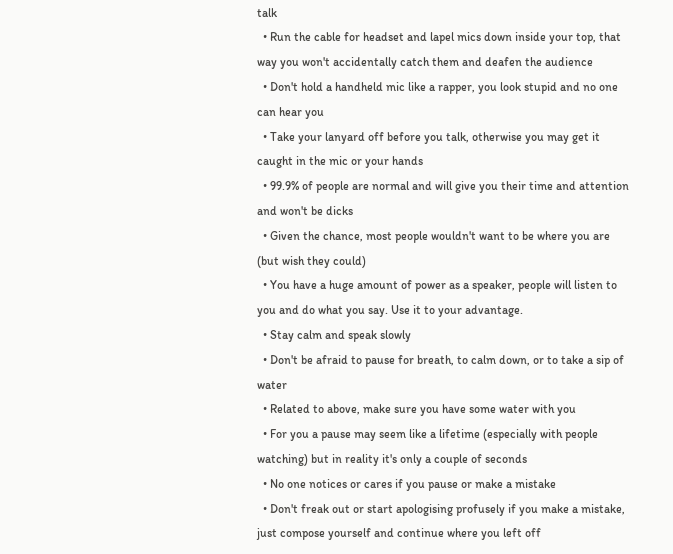talk
  • Run the cable for headset and lapel mics down inside your top, that way you won't accidentally catch them and deafen the audience
  • Don't hold a handheld mic like a rapper, you look stupid and no one can hear you
  • Take your lanyard off before you talk, otherwise you may get it caught in the mic or your hands
  • 99.9% of people are normal and will give you their time and attention and won't be dicks
  • Given the chance, most people wouldn't want to be where you are (but wish they could)
  • You have a huge amount of power as a speaker, people will listen to you and do what you say. Use it to your advantage.
  • Stay calm and speak slowly
  • Don't be afraid to pause for breath, to calm down, or to take a sip of water
  • Related to above, make sure you have some water with you
  • For you a pause may seem like a lifetime (especially with people watching) but in reality it's only a couple of seconds
  • No one notices or cares if you pause or make a mistake
  • Don't freak out or start apologising profusely if you make a mistake, just compose yourself and continue where you left off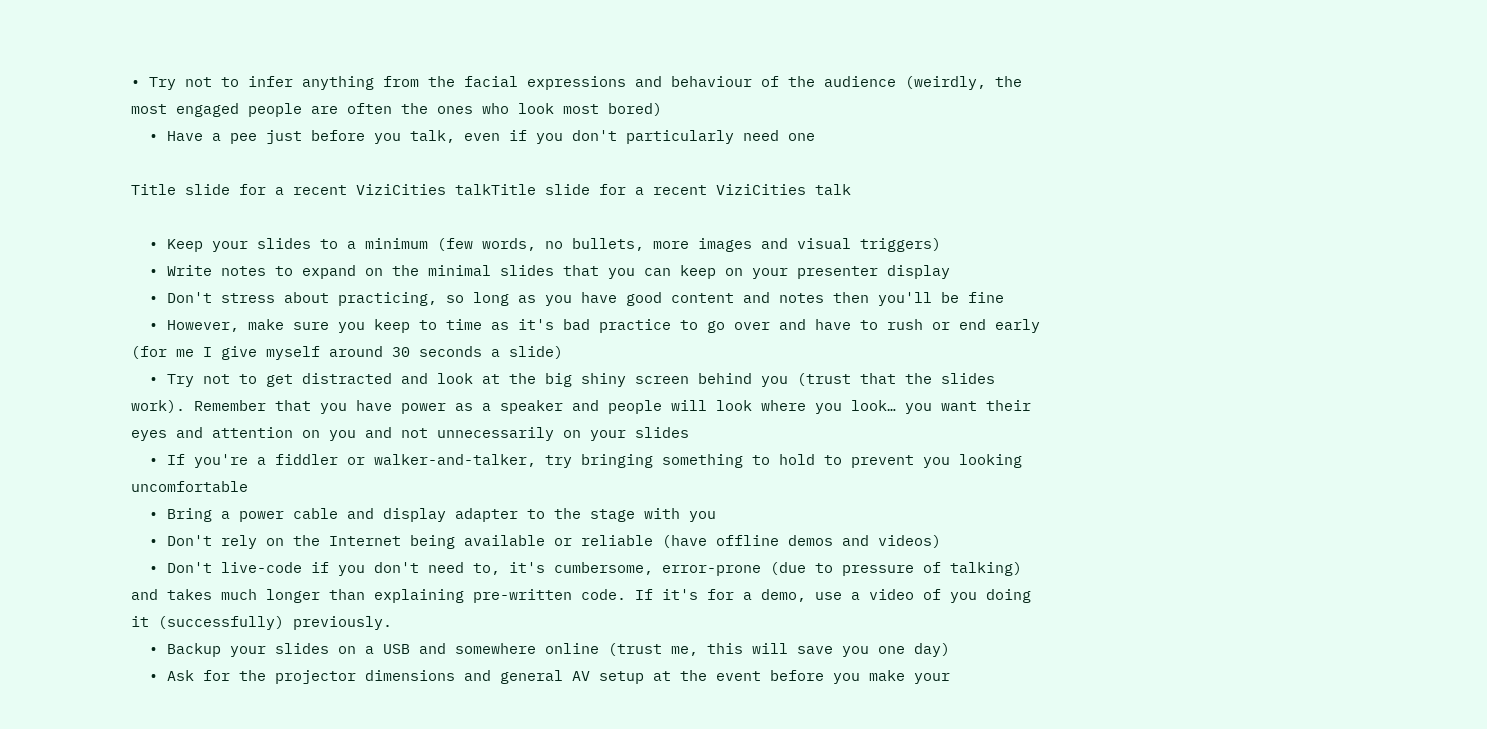• Try not to infer anything from the facial expressions and behaviour of the audience (weirdly, the most engaged people are often the ones who look most bored)
  • Have a pee just before you talk, even if you don't particularly need one

Title slide for a recent ViziCities talkTitle slide for a recent ViziCities talk

  • Keep your slides to a minimum (few words, no bullets, more images and visual triggers)
  • Write notes to expand on the minimal slides that you can keep on your presenter display
  • Don't stress about practicing, so long as you have good content and notes then you'll be fine
  • However, make sure you keep to time as it's bad practice to go over and have to rush or end early (for me I give myself around 30 seconds a slide)
  • Try not to get distracted and look at the big shiny screen behind you (trust that the slides work). Remember that you have power as a speaker and people will look where you look… you want their eyes and attention on you and not unnecessarily on your slides
  • If you're a fiddler or walker-and-talker, try bringing something to hold to prevent you looking uncomfortable
  • Bring a power cable and display adapter to the stage with you
  • Don't rely on the Internet being available or reliable (have offline demos and videos)
  • Don't live-code if you don't need to, it's cumbersome, error-prone (due to pressure of talking) and takes much longer than explaining pre-written code. If it's for a demo, use a video of you doing it (successfully) previously.
  • Backup your slides on a USB and somewhere online (trust me, this will save you one day)
  • Ask for the projector dimensions and general AV setup at the event before you make your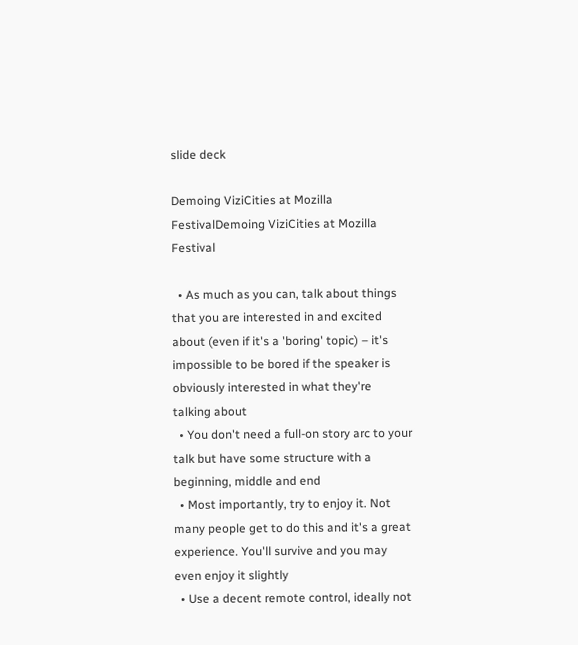slide deck

Demoing ViziCities at Mozilla FestivalDemoing ViziCities at Mozilla Festival

  • As much as you can, talk about things that you are interested in and excited about (even if it's a 'boring' topic) – it's impossible to be bored if the speaker is obviously interested in what they're talking about
  • You don't need a full-on story arc to your talk but have some structure with a beginning, middle and end
  • Most importantly, try to enjoy it. Not many people get to do this and it's a great experience. You'll survive and you may even enjoy it slightly
  • Use a decent remote control, ideally not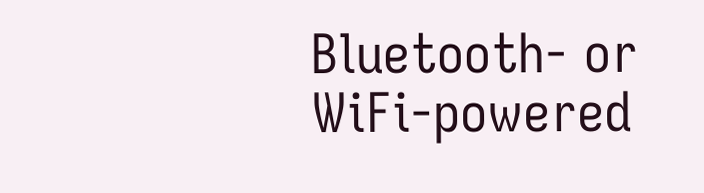Bluetooth- or WiFi-powered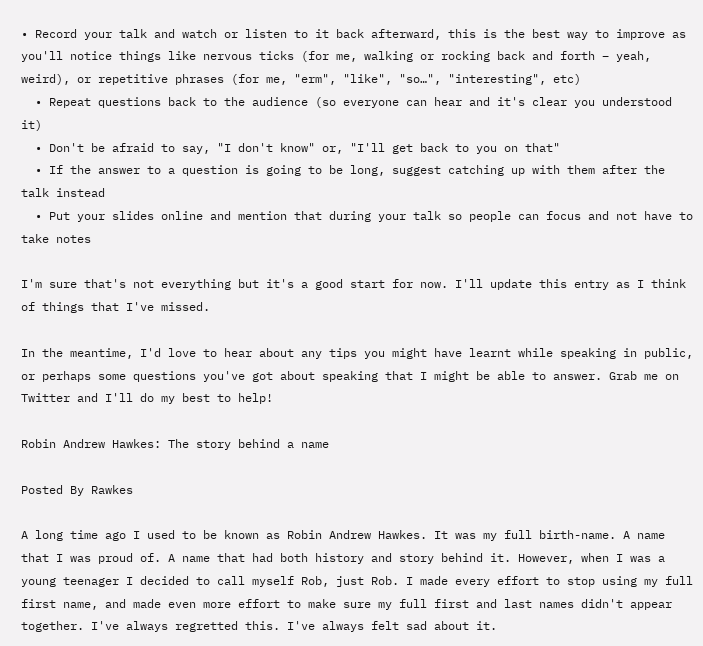• Record your talk and watch or listen to it back afterward, this is the best way to improve as you'll notice things like nervous ticks (for me, walking or rocking back and forth – yeah, weird), or repetitive phrases (for me, "erm", "like", "so…", "interesting", etc)
  • Repeat questions back to the audience (so everyone can hear and it's clear you understood it)
  • Don't be afraid to say, "I don't know" or, "I'll get back to you on that"
  • If the answer to a question is going to be long, suggest catching up with them after the talk instead
  • Put your slides online and mention that during your talk so people can focus and not have to take notes

I'm sure that's not everything but it's a good start for now. I'll update this entry as I think of things that I've missed.

In the meantime, I'd love to hear about any tips you might have learnt while speaking in public, or perhaps some questions you've got about speaking that I might be able to answer. Grab me on Twitter and I'll do my best to help!

Robin Andrew Hawkes: The story behind a name

Posted By Rawkes

A long time ago I used to be known as Robin Andrew Hawkes. It was my full birth-name. A name that I was proud of. A name that had both history and story behind it. However, when I was a young teenager I decided to call myself Rob, just Rob. I made every effort to stop using my full first name, and made even more effort to make sure my full first and last names didn't appear together. I've always regretted this. I've always felt sad about it.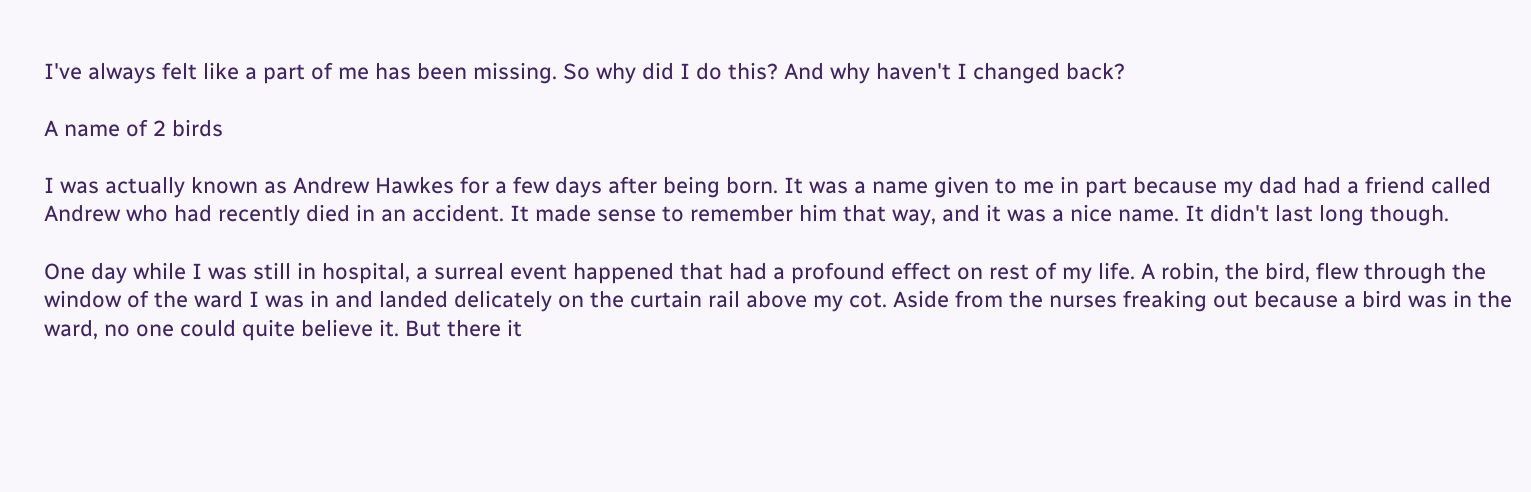I've always felt like a part of me has been missing. So why did I do this? And why haven't I changed back?

A name of 2 birds

I was actually known as Andrew Hawkes for a few days after being born. It was a name given to me in part because my dad had a friend called Andrew who had recently died in an accident. It made sense to remember him that way, and it was a nice name. It didn't last long though.

One day while I was still in hospital, a surreal event happened that had a profound effect on rest of my life. A robin, the bird, flew through the window of the ward I was in and landed delicately on the curtain rail above my cot. Aside from the nurses freaking out because a bird was in the ward, no one could quite believe it. But there it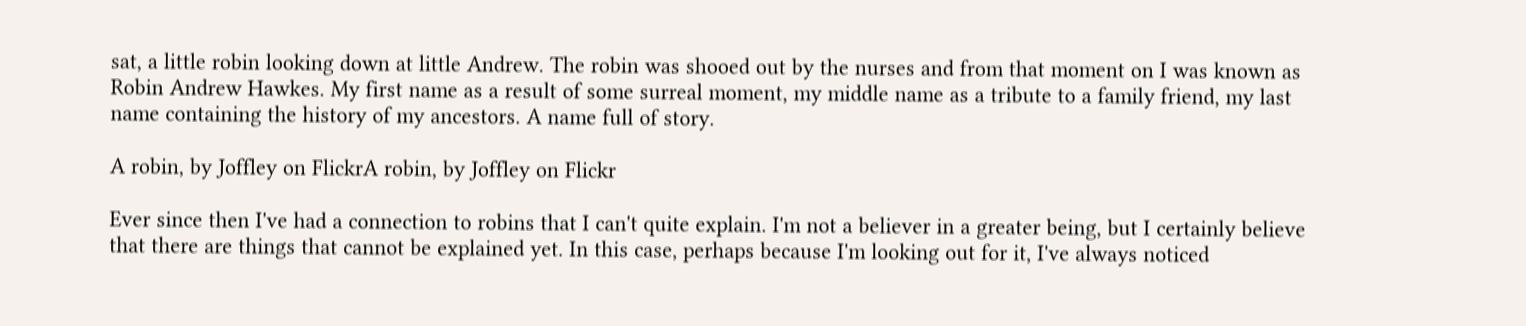sat, a little robin looking down at little Andrew. The robin was shooed out by the nurses and from that moment on I was known as Robin Andrew Hawkes. My first name as a result of some surreal moment, my middle name as a tribute to a family friend, my last name containing the history of my ancestors. A name full of story.

A robin, by Joffley on FlickrA robin, by Joffley on Flickr

Ever since then I've had a connection to robins that I can't quite explain. I'm not a believer in a greater being, but I certainly believe that there are things that cannot be explained yet. In this case, perhaps because I'm looking out for it, I've always noticed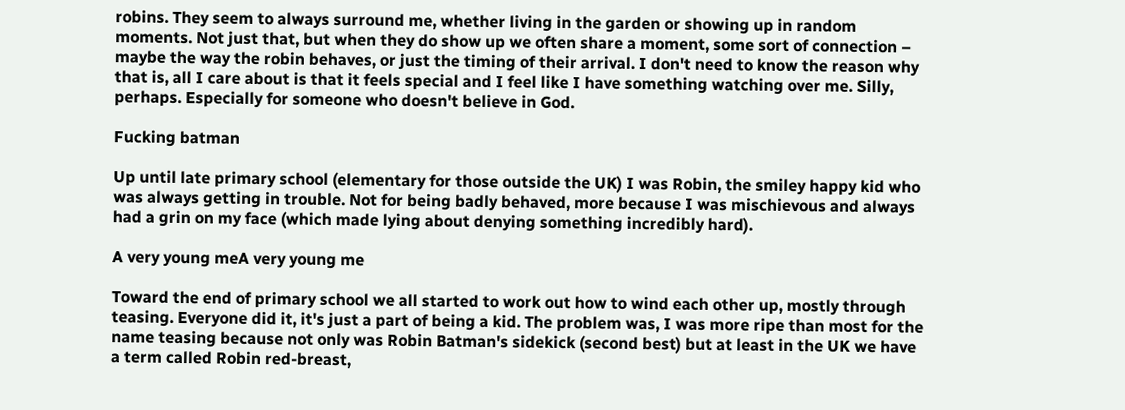robins. They seem to always surround me, whether living in the garden or showing up in random moments. Not just that, but when they do show up we often share a moment, some sort of connection – maybe the way the robin behaves, or just the timing of their arrival. I don't need to know the reason why that is, all I care about is that it feels special and I feel like I have something watching over me. Silly, perhaps. Especially for someone who doesn't believe in God.

Fucking batman

Up until late primary school (elementary for those outside the UK) I was Robin, the smiley happy kid who was always getting in trouble. Not for being badly behaved, more because I was mischievous and always had a grin on my face (which made lying about denying something incredibly hard).

A very young meA very young me

Toward the end of primary school we all started to work out how to wind each other up, mostly through teasing. Everyone did it, it's just a part of being a kid. The problem was, I was more ripe than most for the name teasing because not only was Robin Batman's sidekick (second best) but at least in the UK we have a term called Robin red-breast,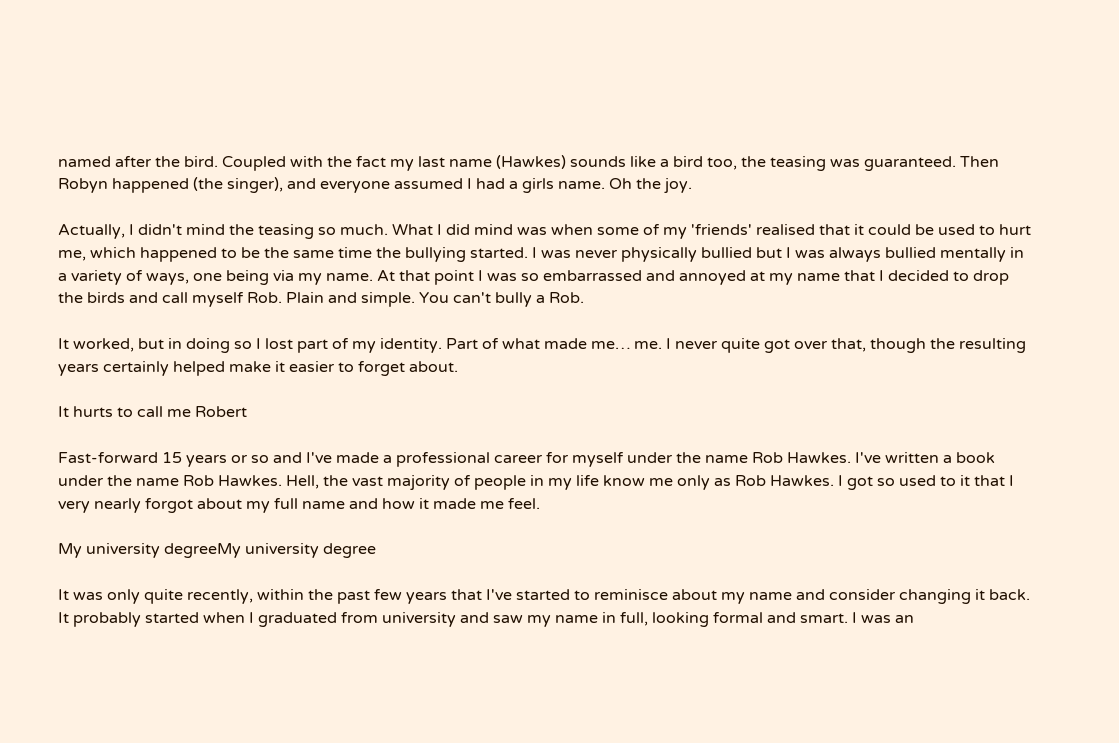named after the bird. Coupled with the fact my last name (Hawkes) sounds like a bird too, the teasing was guaranteed. Then Robyn happened (the singer), and everyone assumed I had a girls name. Oh the joy.

Actually, I didn't mind the teasing so much. What I did mind was when some of my 'friends' realised that it could be used to hurt me, which happened to be the same time the bullying started. I was never physically bullied but I was always bullied mentally in a variety of ways, one being via my name. At that point I was so embarrassed and annoyed at my name that I decided to drop the birds and call myself Rob. Plain and simple. You can't bully a Rob.

It worked, but in doing so I lost part of my identity. Part of what made me… me. I never quite got over that, though the resulting years certainly helped make it easier to forget about.

It hurts to call me Robert

Fast-forward 15 years or so and I've made a professional career for myself under the name Rob Hawkes. I've written a book under the name Rob Hawkes. Hell, the vast majority of people in my life know me only as Rob Hawkes. I got so used to it that I very nearly forgot about my full name and how it made me feel.

My university degreeMy university degree

It was only quite recently, within the past few years that I've started to reminisce about my name and consider changing it back. It probably started when I graduated from university and saw my name in full, looking formal and smart. I was an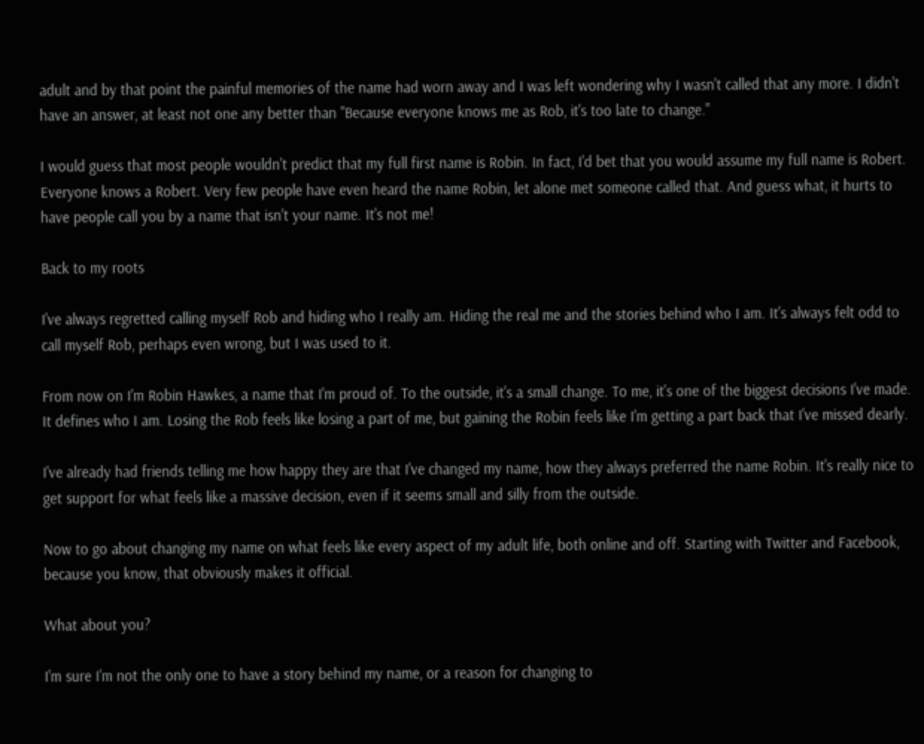adult and by that point the painful memories of the name had worn away and I was left wondering why I wasn't called that any more. I didn't have an answer, at least not one any better than "Because everyone knows me as Rob, it's too late to change."

I would guess that most people wouldn't predict that my full first name is Robin. In fact, I'd bet that you would assume my full name is Robert. Everyone knows a Robert. Very few people have even heard the name Robin, let alone met someone called that. And guess what, it hurts to have people call you by a name that isn't your name. It's not me!

Back to my roots

I've always regretted calling myself Rob and hiding who I really am. Hiding the real me and the stories behind who I am. It's always felt odd to call myself Rob, perhaps even wrong, but I was used to it.

From now on I'm Robin Hawkes, a name that I'm proud of. To the outside, it's a small change. To me, it's one of the biggest decisions I've made. It defines who I am. Losing the Rob feels like losing a part of me, but gaining the Robin feels like I'm getting a part back that I've missed dearly.

I've already had friends telling me how happy they are that I've changed my name, how they always preferred the name Robin. It's really nice to get support for what feels like a massive decision, even if it seems small and silly from the outside.

Now to go about changing my name on what feels like every aspect of my adult life, both online and off. Starting with Twitter and Facebook, because you know, that obviously makes it official.

What about you?

I'm sure I'm not the only one to have a story behind my name, or a reason for changing to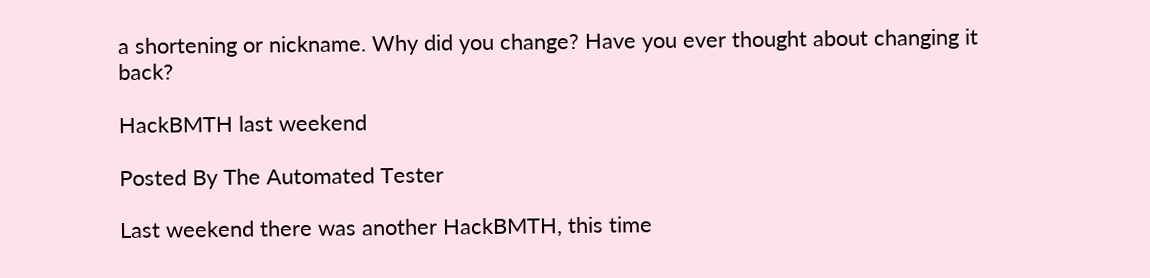a shortening or nickname. Why did you change? Have you ever thought about changing it back?

HackBMTH last weekend

Posted By The Automated Tester

Last weekend there was another HackBMTH, this time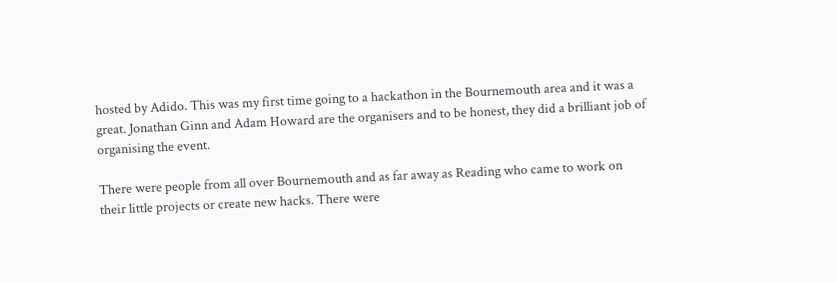hosted by Adido. This was my first time going to a hackathon in the Bournemouth area and it was a great. Jonathan Ginn and Adam Howard are the organisers and to be honest, they did a brilliant job of organising the event.

There were people from all over Bournemouth and as far away as Reading who came to work on their little projects or create new hacks. There were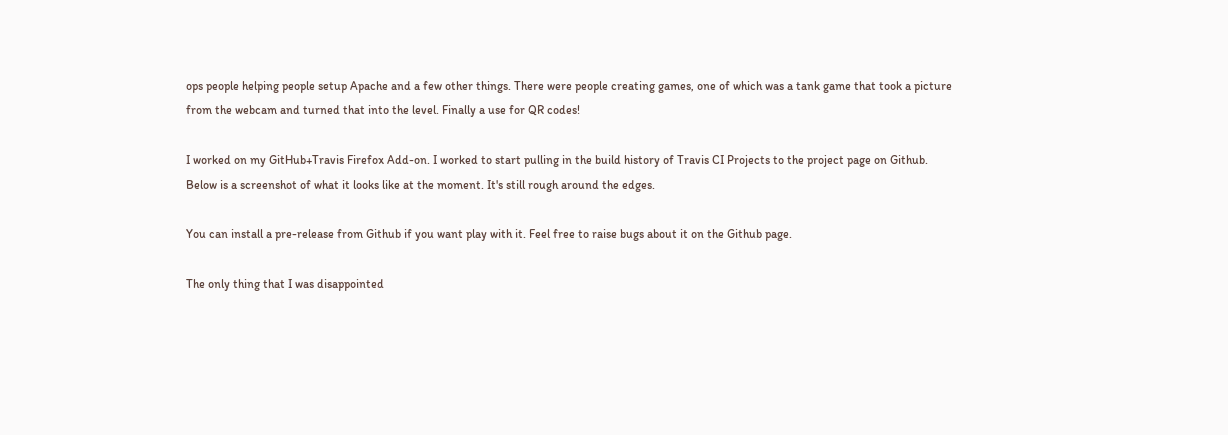ops people helping people setup Apache and a few other things. There were people creating games, one of which was a tank game that took a picture from the webcam and turned that into the level. Finally a use for QR codes!

I worked on my GitHub+Travis Firefox Add-on. I worked to start pulling in the build history of Travis CI Projects to the project page on Github. Below is a screenshot of what it looks like at the moment. It's still rough around the edges.

You can install a pre-release from Github if you want play with it. Feel free to raise bugs about it on the Github page.

The only thing that I was disappointed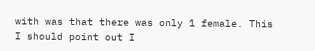with was that there was only 1 female. This I should point out I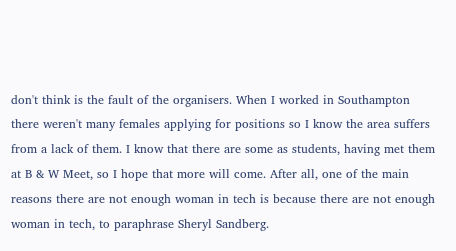don't think is the fault of the organisers. When I worked in Southampton there weren't many females applying for positions so I know the area suffers from a lack of them. I know that there are some as students, having met them at B & W Meet, so I hope that more will come. After all, one of the main reasons there are not enough woman in tech is because there are not enough woman in tech, to paraphrase Sheryl Sandberg.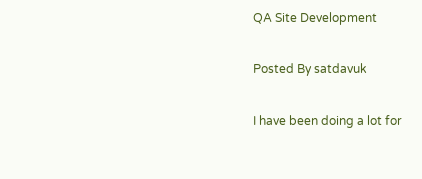QA Site Development

Posted By satdavuk

I have been doing a lot for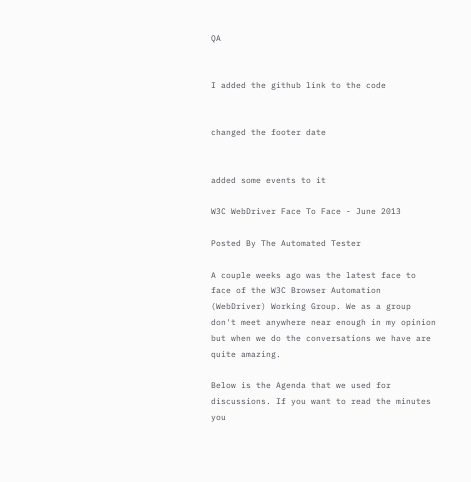QA


I added the github link to the code


changed the footer date


added some events to it

W3C WebDriver Face To Face - June 2013

Posted By The Automated Tester

A couple weeks ago was the latest face to face of the W3C Browser Automation (WebDriver) Working Group. We as a group don't meet anywhere near enough in my opinion but when we do the conversations we have are quite amazing.

Below is the Agenda that we used for discussions. If you want to read the minutes you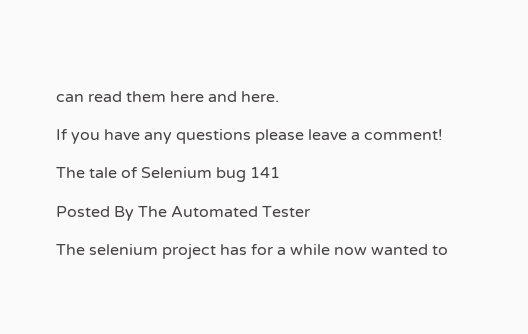can read them here and here.

If you have any questions please leave a comment!

The tale of Selenium bug 141

Posted By The Automated Tester

The selenium project has for a while now wanted to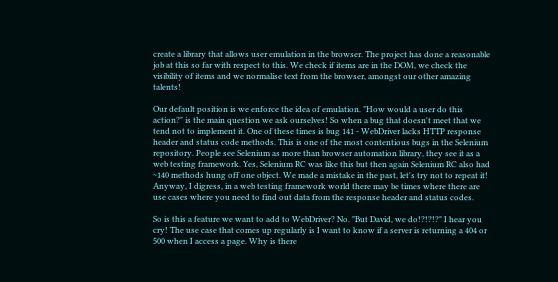create a library that allows user emulation in the browser. The project has done a reasonable job at this so far with respect to this. We check if items are in the DOM, we check the visibility of items and we normalise text from the browser, amongst our other amazing talents!

Our default position is we enforce the idea of emulation. "How would a user do this action?" is the main question we ask ourselves! So when a bug that doesn't meet that we tend not to implement it. One of these times is bug 141 - WebDriver lacks HTTP response header and status code methods. This is one of the most contentious bugs in the Selenium repository. People see Selenium as more than browser automation library, they see it as a web testing framework. Yes, Selenium RC was like this but then again Selenium RC also had ~140 methods hung off one object. We made a mistake in the past, let's try not to repeat it! Anyway, I digress, in a web testing framework world there may be times where there are use cases where you need to find out data from the response header and status codes.

So is this a feature we want to add to WebDriver? No. "But David, we do!?!?!?" I hear you cry! The use case that comes up regularly is I want to know if a server is returning a 404 or 500 when I access a page. Why is there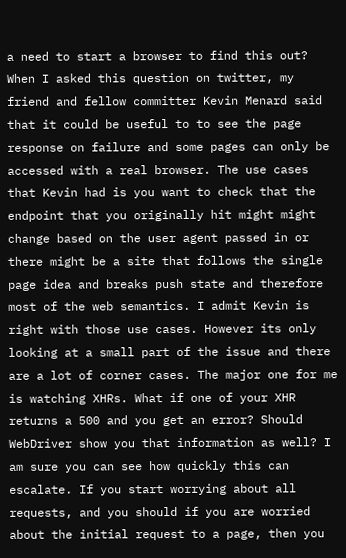a need to start a browser to find this out? When I asked this question on twitter, my friend and fellow committer Kevin Menard said that it could be useful to to see the page response on failure and some pages can only be accessed with a real browser. The use cases that Kevin had is you want to check that the endpoint that you originally hit might might change based on the user agent passed in or there might be a site that follows the single page idea and breaks push state and therefore most of the web semantics. I admit Kevin is right with those use cases. However its only looking at a small part of the issue and there are a lot of corner cases. The major one for me is watching XHRs. What if one of your XHR returns a 500 and you get an error? Should WebDriver show you that information as well? I am sure you can see how quickly this can escalate. If you start worrying about all requests, and you should if you are worried about the initial request to a page, then you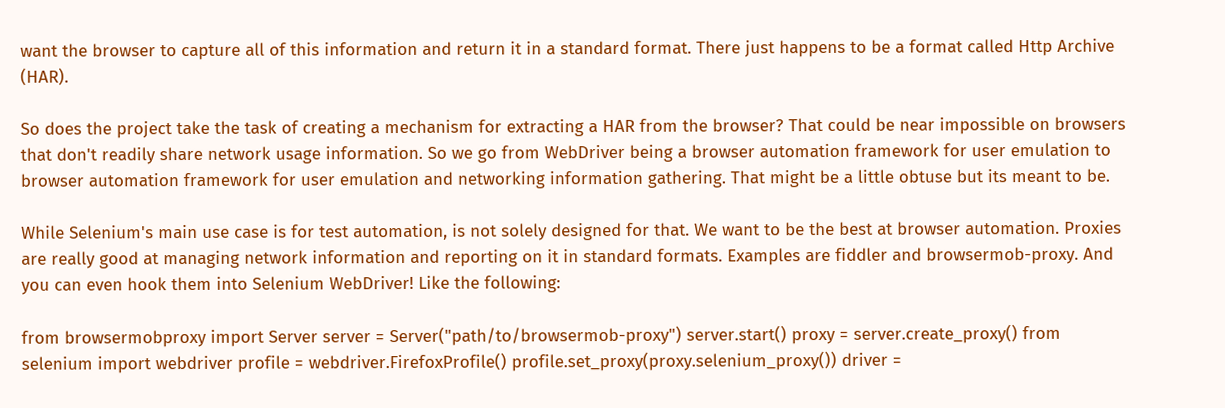want the browser to capture all of this information and return it in a standard format. There just happens to be a format called Http Archive (HAR).

So does the project take the task of creating a mechanism for extracting a HAR from the browser? That could be near impossible on browsers that don't readily share network usage information. So we go from WebDriver being a browser automation framework for user emulation to browser automation framework for user emulation and networking information gathering. That might be a little obtuse but its meant to be.

While Selenium's main use case is for test automation, is not solely designed for that. We want to be the best at browser automation. Proxies are really good at managing network information and reporting on it in standard formats. Examples are fiddler and browsermob-proxy. And you can even hook them into Selenium WebDriver! Like the following:

from browsermobproxy import Server server = Server("path/to/browsermob-proxy") server.start() proxy = server.create_proxy() from selenium import webdriver profile = webdriver.FirefoxProfile() profile.set_proxy(proxy.selenium_proxy()) driver =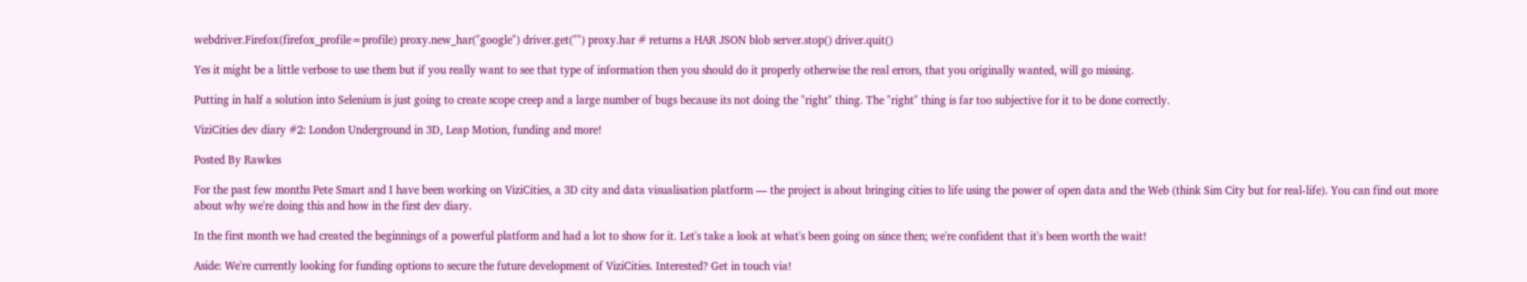webdriver.Firefox(firefox_profile=profile) proxy.new_har("google") driver.get("") proxy.har # returns a HAR JSON blob server.stop() driver.quit()

Yes it might be a little verbose to use them but if you really want to see that type of information then you should do it properly otherwise the real errors, that you originally wanted, will go missing.

Putting in half a solution into Selenium is just going to create scope creep and a large number of bugs because its not doing the "right" thing. The "right" thing is far too subjective for it to be done correctly.

ViziCities dev diary #2: London Underground in 3D, Leap Motion, funding and more!

Posted By Rawkes

For the past few months Pete Smart and I have been working on ViziCities, a 3D city and data visualisation platform — the project is about bringing cities to life using the power of open data and the Web (think Sim City but for real-life). You can find out more about why we're doing this and how in the first dev diary.

In the first month we had created the beginnings of a powerful platform and had a lot to show for it. Let's take a look at what's been going on since then; we're confident that it's been worth the wait!

Aside: We're currently looking for funding options to secure the future development of ViziCities. Interested? Get in touch via!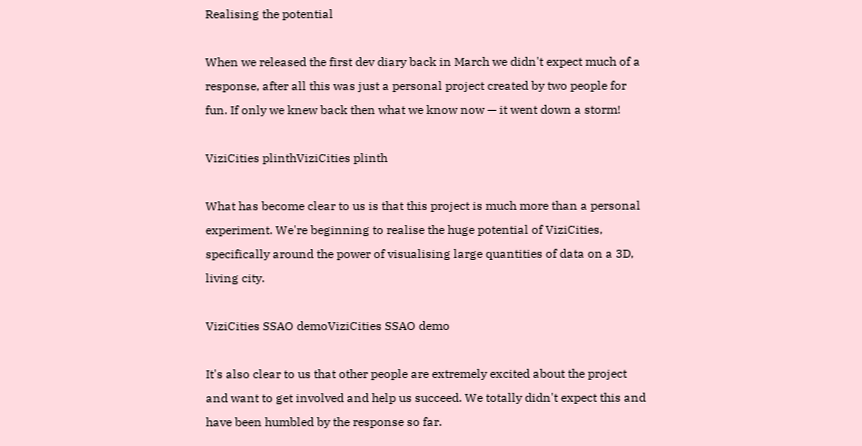Realising the potential

When we released the first dev diary back in March we didn't expect much of a response, after all this was just a personal project created by two people for fun. If only we knew back then what we know now — it went down a storm!

ViziCities plinthViziCities plinth

What has become clear to us is that this project is much more than a personal experiment. We're beginning to realise the huge potential of ViziCities, specifically around the power of visualising large quantities of data on a 3D, living city.

ViziCities SSAO demoViziCities SSAO demo

It's also clear to us that other people are extremely excited about the project and want to get involved and help us succeed. We totally didn't expect this and have been humbled by the response so far.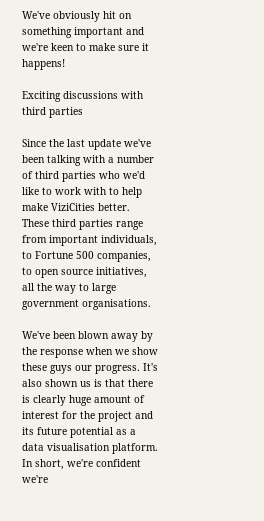We've obviously hit on something important and we're keen to make sure it happens!

Exciting discussions with third parties

Since the last update we've been talking with a number of third parties who we'd like to work with to help make ViziCities better. These third parties range from important individuals, to Fortune 500 companies, to open source initiatives, all the way to large government organisations.

We've been blown away by the response when we show these guys our progress. It's also shown us is that there is clearly huge amount of interest for the project and its future potential as a data visualisation platform. In short, we're confident we're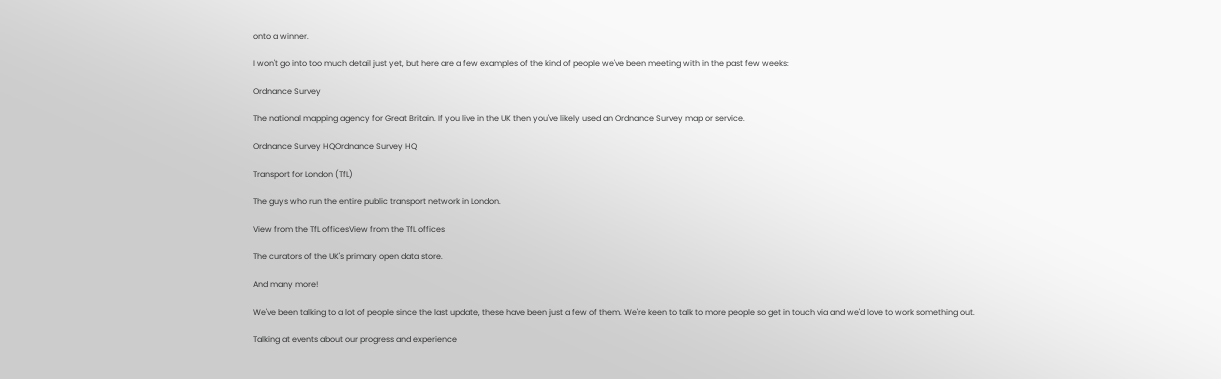onto a winner.

I won't go into too much detail just yet, but here are a few examples of the kind of people we've been meeting with in the past few weeks:

Ordnance Survey

The national mapping agency for Great Britain. If you live in the UK then you've likely used an Ordnance Survey map or service.

Ordnance Survey HQOrdnance Survey HQ

Transport for London (TfL)

The guys who run the entire public transport network in London.

View from the TfL officesView from the TfL offices

The curators of the UK's primary open data store.

And many more!

We've been talking to a lot of people since the last update, these have been just a few of them. We're keen to talk to more people so get in touch via and we'd love to work something out.

Talking at events about our progress and experience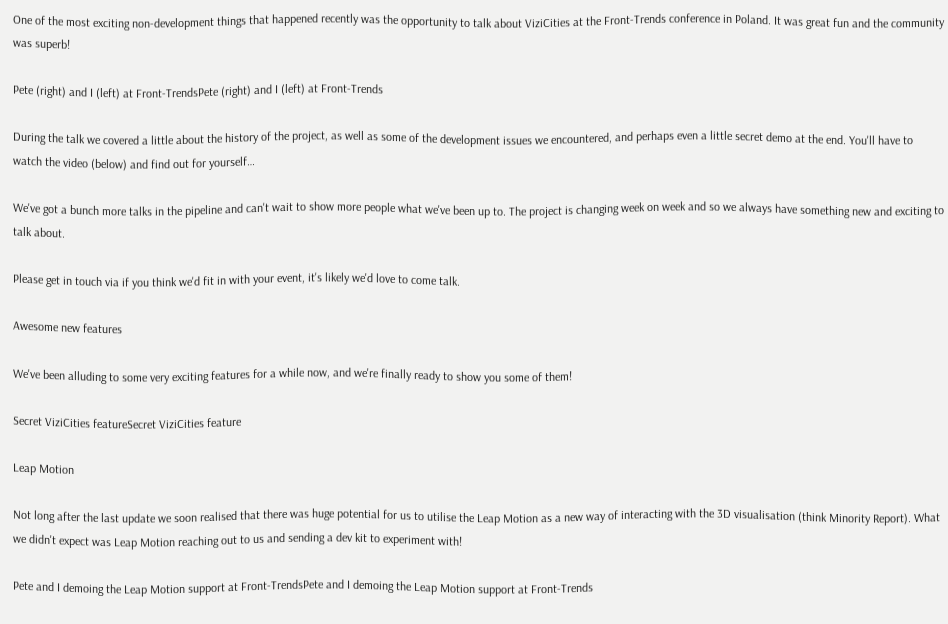One of the most exciting non-development things that happened recently was the opportunity to talk about ViziCities at the Front-Trends conference in Poland. It was great fun and the community was superb!

Pete (right) and I (left) at Front-TrendsPete (right) and I (left) at Front-Trends

During the talk we covered a little about the history of the project, as well as some of the development issues we encountered, and perhaps even a little secret demo at the end. You'll have to watch the video (below) and find out for yourself…

We've got a bunch more talks in the pipeline and can't wait to show more people what we've been up to. The project is changing week on week and so we always have something new and exciting to talk about.

Please get in touch via if you think we'd fit in with your event, it's likely we'd love to come talk.

Awesome new features

We've been alluding to some very exciting features for a while now, and we're finally ready to show you some of them!

Secret ViziCities featureSecret ViziCities feature

Leap Motion

Not long after the last update we soon realised that there was huge potential for us to utilise the Leap Motion as a new way of interacting with the 3D visualisation (think Minority Report). What we didn't expect was Leap Motion reaching out to us and sending a dev kit to experiment with!

Pete and I demoing the Leap Motion support at Front-TrendsPete and I demoing the Leap Motion support at Front-Trends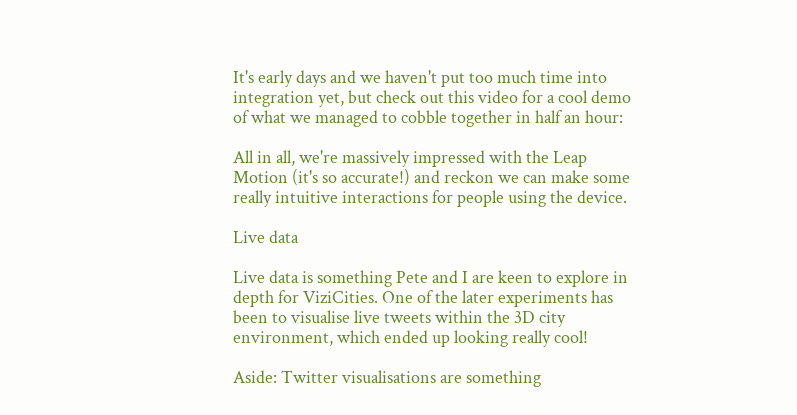It's early days and we haven't put too much time into integration yet, but check out this video for a cool demo of what we managed to cobble together in half an hour:

All in all, we're massively impressed with the Leap Motion (it's so accurate!) and reckon we can make some really intuitive interactions for people using the device.

Live data

Live data is something Pete and I are keen to explore in depth for ViziCities. One of the later experiments has been to visualise live tweets within the 3D city environment, which ended up looking really cool!

Aside: Twitter visualisations are something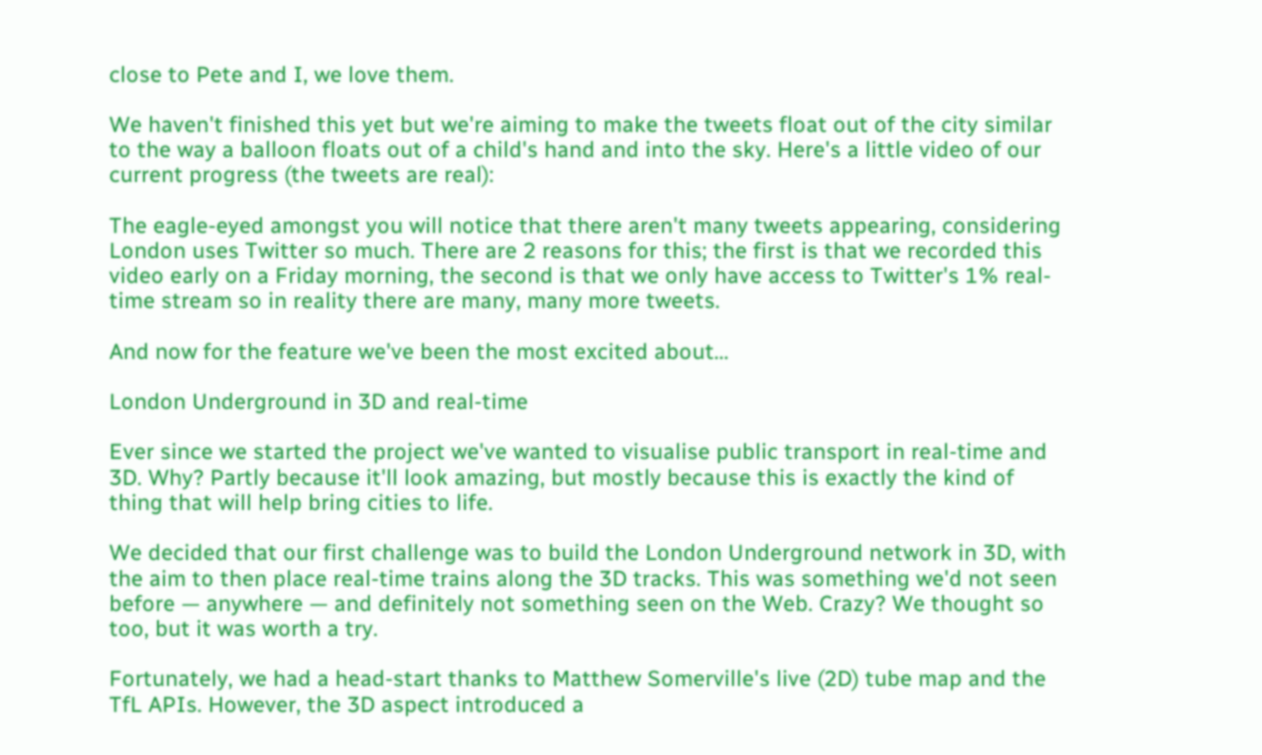close to Pete and I, we love them.

We haven't finished this yet but we're aiming to make the tweets float out of the city similar to the way a balloon floats out of a child's hand and into the sky. Here's a little video of our current progress (the tweets are real):

The eagle-eyed amongst you will notice that there aren't many tweets appearing, considering London uses Twitter so much. There are 2 reasons for this; the first is that we recorded this video early on a Friday morning, the second is that we only have access to Twitter's 1% real-time stream so in reality there are many, many more tweets.

And now for the feature we've been the most excited about…

London Underground in 3D and real-time

Ever since we started the project we've wanted to visualise public transport in real-time and 3D. Why? Partly because it'll look amazing, but mostly because this is exactly the kind of thing that will help bring cities to life.

We decided that our first challenge was to build the London Underground network in 3D, with the aim to then place real-time trains along the 3D tracks. This was something we'd not seen before — anywhere — and definitely not something seen on the Web. Crazy? We thought so too, but it was worth a try.

Fortunately, we had a head-start thanks to Matthew Somerville's live (2D) tube map and the TfL APIs. However, the 3D aspect introduced a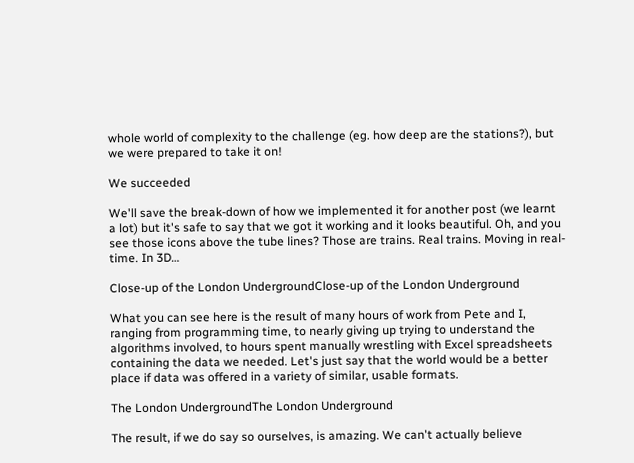whole world of complexity to the challenge (eg. how deep are the stations?), but we were prepared to take it on!

We succeeded

We'll save the break-down of how we implemented it for another post (we learnt a lot) but it's safe to say that we got it working and it looks beautiful. Oh, and you see those icons above the tube lines? Those are trains. Real trains. Moving in real-time. In 3D…

Close-up of the London UndergroundClose-up of the London Underground

What you can see here is the result of many hours of work from Pete and I, ranging from programming time, to nearly giving up trying to understand the algorithms involved, to hours spent manually wrestling with Excel spreadsheets containing the data we needed. Let's just say that the world would be a better place if data was offered in a variety of similar, usable formats.

The London UndergroundThe London Underground

The result, if we do say so ourselves, is amazing. We can't actually believe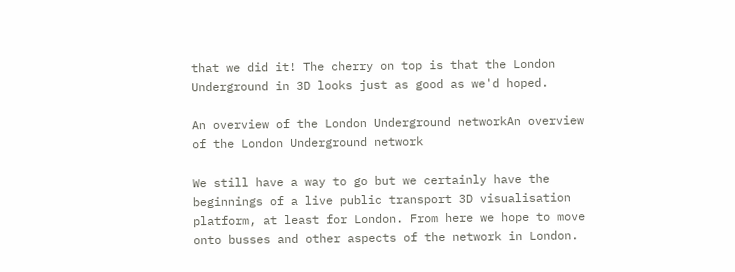that we did it! The cherry on top is that the London Underground in 3D looks just as good as we'd hoped.

An overview of the London Underground networkAn overview of the London Underground network

We still have a way to go but we certainly have the beginnings of a live public transport 3D visualisation platform, at least for London. From here we hope to move onto busses and other aspects of the network in London.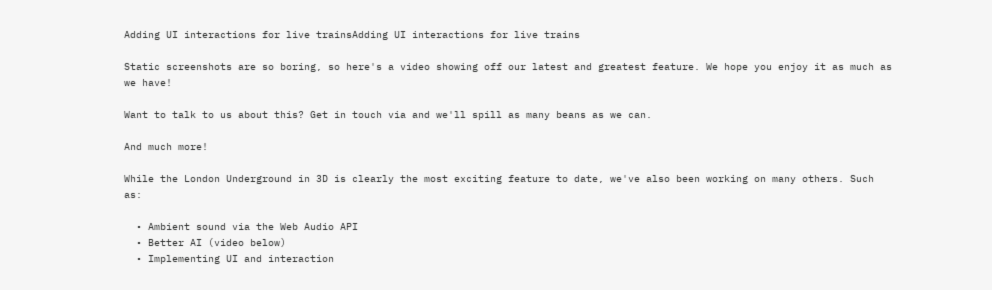Adding UI interactions for live trainsAdding UI interactions for live trains

Static screenshots are so boring, so here's a video showing off our latest and greatest feature. We hope you enjoy it as much as we have!

Want to talk to us about this? Get in touch via and we'll spill as many beans as we can.

And much more!

While the London Underground in 3D is clearly the most exciting feature to date, we've also been working on many others. Such as:

  • Ambient sound via the Web Audio API
  • Better AI (video below)
  • Implementing UI and interaction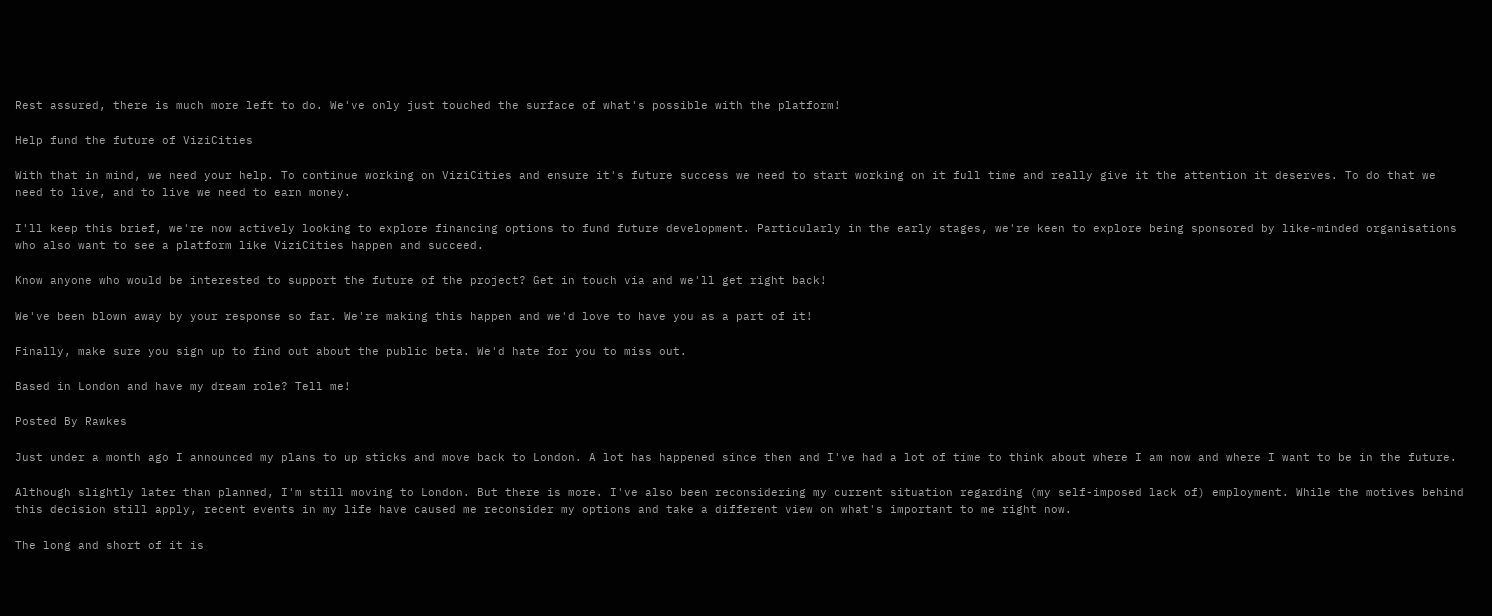Rest assured, there is much more left to do. We've only just touched the surface of what's possible with the platform!

Help fund the future of ViziCities

With that in mind, we need your help. To continue working on ViziCities and ensure it's future success we need to start working on it full time and really give it the attention it deserves. To do that we need to live, and to live we need to earn money.

I'll keep this brief, we're now actively looking to explore financing options to fund future development. Particularly in the early stages, we're keen to explore being sponsored by like-minded organisations who also want to see a platform like ViziCities happen and succeed.

Know anyone who would be interested to support the future of the project? Get in touch via and we'll get right back!

We've been blown away by your response so far. We're making this happen and we'd love to have you as a part of it!

Finally, make sure you sign up to find out about the public beta. We'd hate for you to miss out.

Based in London and have my dream role? Tell me!

Posted By Rawkes

Just under a month ago I announced my plans to up sticks and move back to London. A lot has happened since then and I've had a lot of time to think about where I am now and where I want to be in the future.

Although slightly later than planned, I'm still moving to London. But there is more. I've also been reconsidering my current situation regarding (my self-imposed lack of) employment. While the motives behind this decision still apply, recent events in my life have caused me reconsider my options and take a different view on what's important to me right now.

The long and short of it is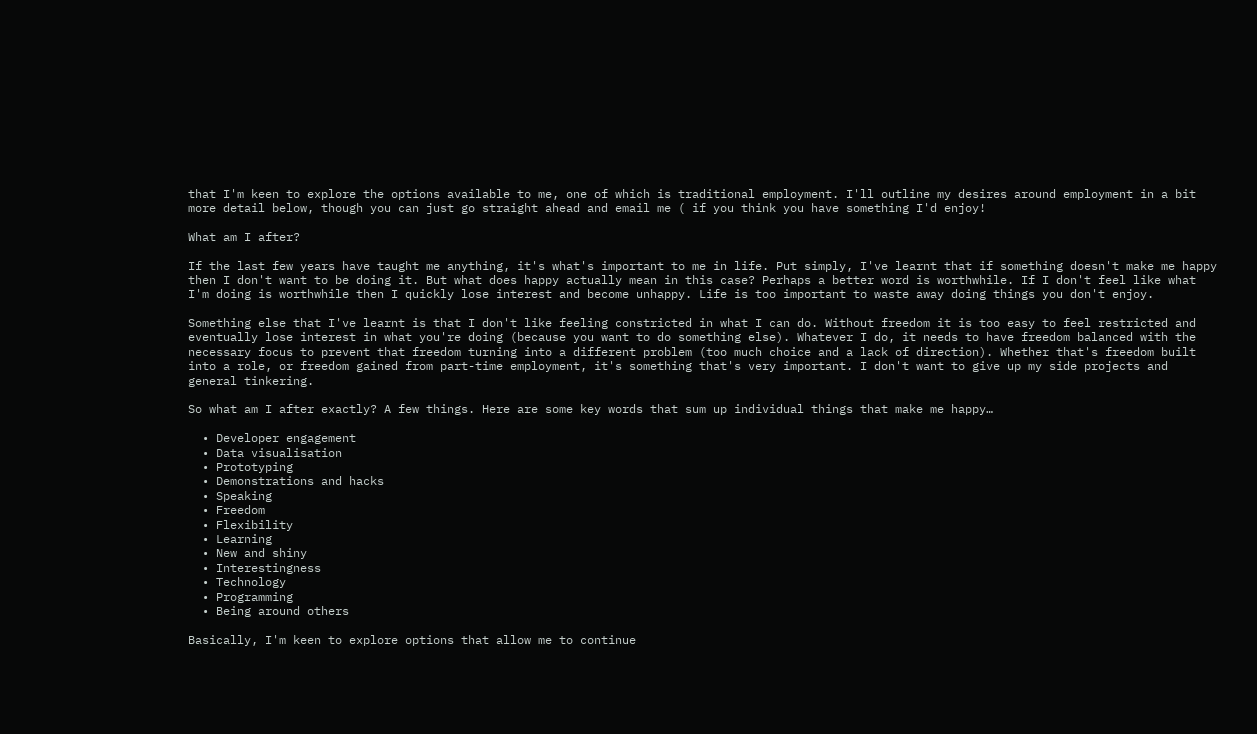that I'm keen to explore the options available to me, one of which is traditional employment. I'll outline my desires around employment in a bit more detail below, though you can just go straight ahead and email me ( if you think you have something I'd enjoy!

What am I after?

If the last few years have taught me anything, it's what's important to me in life. Put simply, I've learnt that if something doesn't make me happy then I don't want to be doing it. But what does happy actually mean in this case? Perhaps a better word is worthwhile. If I don't feel like what I'm doing is worthwhile then I quickly lose interest and become unhappy. Life is too important to waste away doing things you don't enjoy.

Something else that I've learnt is that I don't like feeling constricted in what I can do. Without freedom it is too easy to feel restricted and eventually lose interest in what you're doing (because you want to do something else). Whatever I do, it needs to have freedom balanced with the necessary focus to prevent that freedom turning into a different problem (too much choice and a lack of direction). Whether that's freedom built into a role, or freedom gained from part-time employment, it's something that's very important. I don't want to give up my side projects and general tinkering.

So what am I after exactly? A few things. Here are some key words that sum up individual things that make me happy…

  • Developer engagement
  • Data visualisation
  • Prototyping
  • Demonstrations and hacks
  • Speaking
  • Freedom
  • Flexibility
  • Learning
  • New and shiny
  • Interestingness
  • Technology
  • Programming
  • Being around others

Basically, I'm keen to explore options that allow me to continue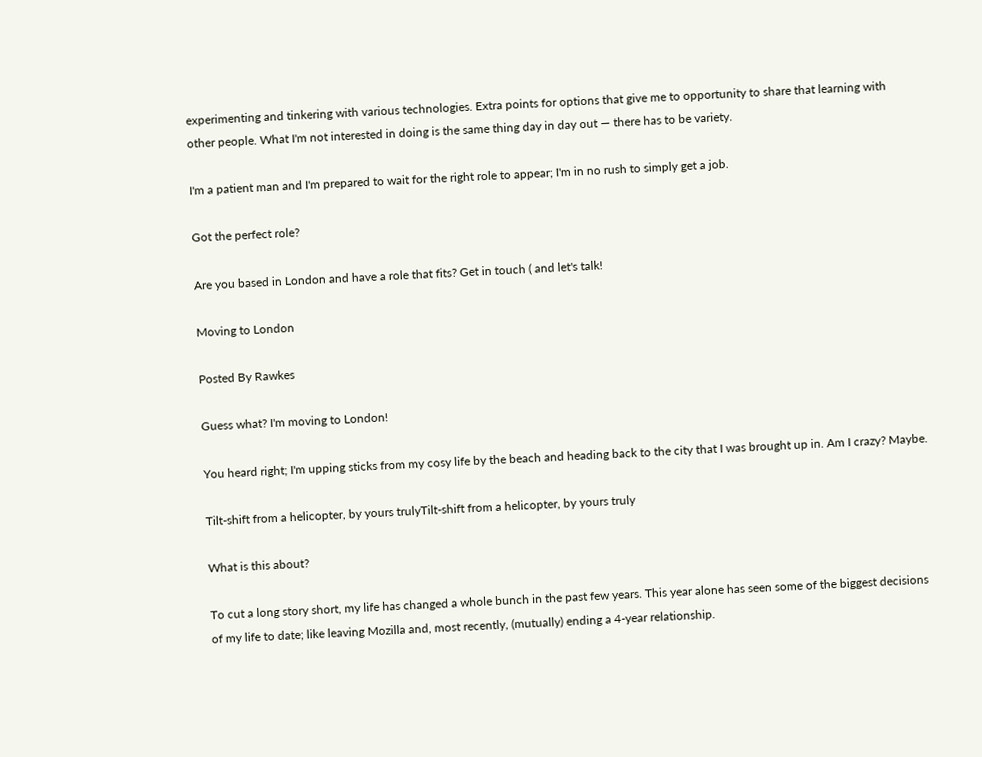experimenting and tinkering with various technologies. Extra points for options that give me to opportunity to share that learning with other people. What I'm not interested in doing is the same thing day in day out — there has to be variety.

I'm a patient man and I'm prepared to wait for the right role to appear; I'm in no rush to simply get a job.

Got the perfect role?

Are you based in London and have a role that fits? Get in touch ( and let's talk!

Moving to London

Posted By Rawkes

Guess what? I'm moving to London!

You heard right; I'm upping sticks from my cosy life by the beach and heading back to the city that I was brought up in. Am I crazy? Maybe.

Tilt-shift from a helicopter, by yours trulyTilt-shift from a helicopter, by yours truly

What is this about?

To cut a long story short, my life has changed a whole bunch in the past few years. This year alone has seen some of the biggest decisions of my life to date; like leaving Mozilla and, most recently, (mutually) ending a 4-year relationship.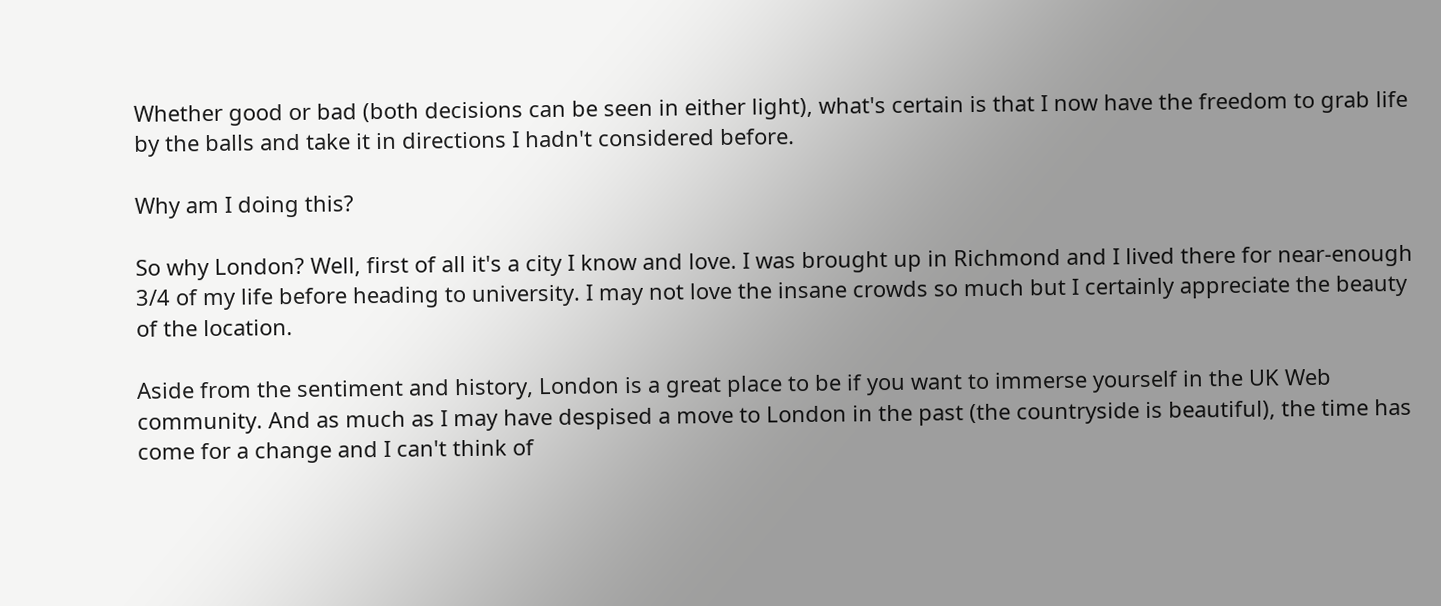Whether good or bad (both decisions can be seen in either light), what's certain is that I now have the freedom to grab life by the balls and take it in directions I hadn't considered before.

Why am I doing this?

So why London? Well, first of all it's a city I know and love. I was brought up in Richmond and I lived there for near-enough 3/4 of my life before heading to university. I may not love the insane crowds so much but I certainly appreciate the beauty of the location.

Aside from the sentiment and history, London is a great place to be if you want to immerse yourself in the UK Web community. And as much as I may have despised a move to London in the past (the countryside is beautiful), the time has come for a change and I can't think of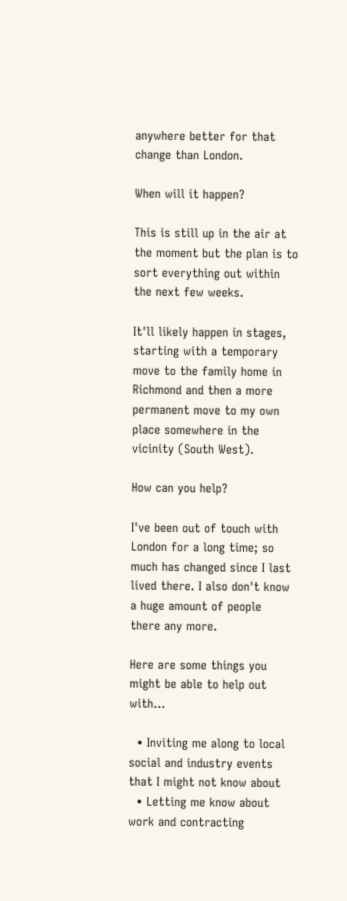anywhere better for that change than London.

When will it happen?

This is still up in the air at the moment but the plan is to sort everything out within the next few weeks.

It'll likely happen in stages, starting with a temporary move to the family home in Richmond and then a more permanent move to my own place somewhere in the vicinity (South West).

How can you help?

I've been out of touch with London for a long time; so much has changed since I last lived there. I also don't know a huge amount of people there any more.

Here are some things you might be able to help out with…

  • Inviting me along to local social and industry events that I might not know about
  • Letting me know about work and contracting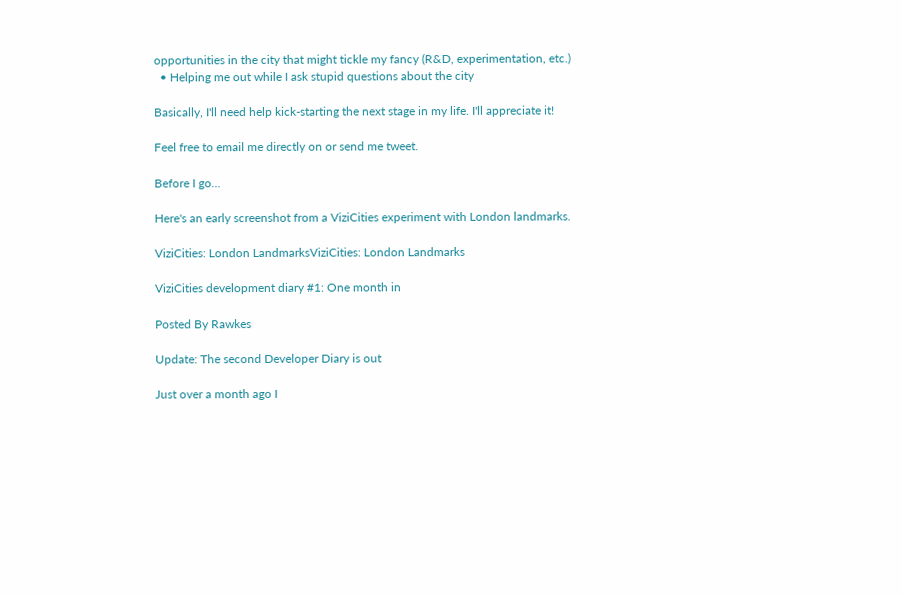opportunities in the city that might tickle my fancy (R&D, experimentation, etc.)
  • Helping me out while I ask stupid questions about the city

Basically, I'll need help kick-starting the next stage in my life. I'll appreciate it!

Feel free to email me directly on or send me tweet.

Before I go…

Here's an early screenshot from a ViziCities experiment with London landmarks.

ViziCities: London LandmarksViziCities: London Landmarks

ViziCities development diary #1: One month in

Posted By Rawkes

Update: The second Developer Diary is out

Just over a month ago I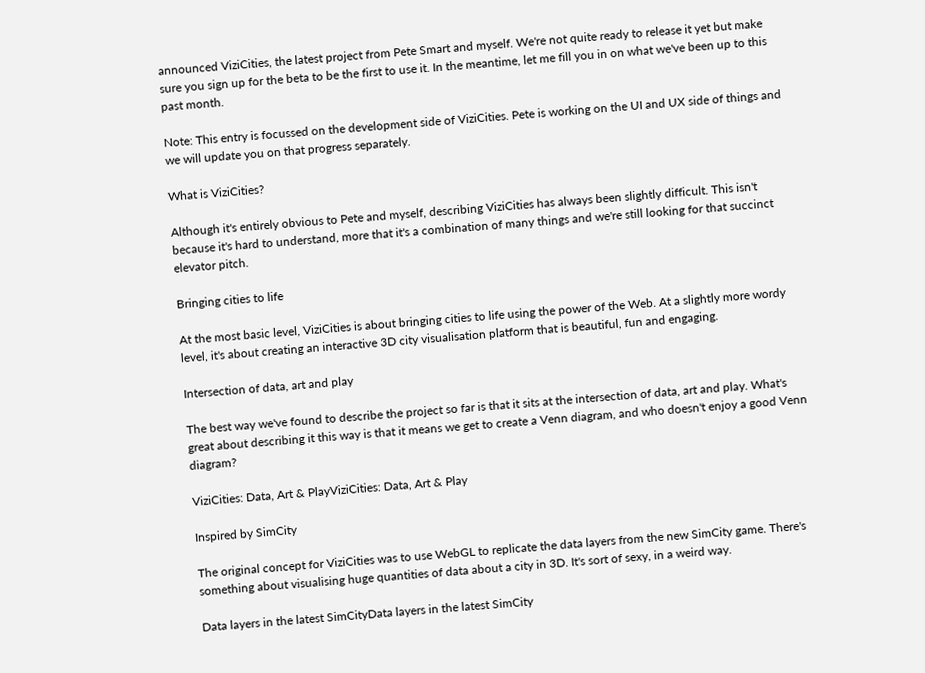announced ViziCities, the latest project from Pete Smart and myself. We're not quite ready to release it yet but make sure you sign up for the beta to be the first to use it. In the meantime, let me fill you in on what we've been up to this past month.

Note: This entry is focussed on the development side of ViziCities. Pete is working on the UI and UX side of things and we will update you on that progress separately.

What is ViziCities?

Although it's entirely obvious to Pete and myself, describing ViziCities has always been slightly difficult. This isn't because it's hard to understand, more that it's a combination of many things and we're still looking for that succinct elevator pitch.

Bringing cities to life

At the most basic level, ViziCities is about bringing cities to life using the power of the Web. At a slightly more wordy level, it's about creating an interactive 3D city visualisation platform that is beautiful, fun and engaging.

Intersection of data, art and play

The best way we've found to describe the project so far is that it sits at the intersection of data, art and play. What's great about describing it this way is that it means we get to create a Venn diagram, and who doesn't enjoy a good Venn diagram?

ViziCities: Data, Art & PlayViziCities: Data, Art & Play

Inspired by SimCity

The original concept for ViziCities was to use WebGL to replicate the data layers from the new SimCity game. There's something about visualising huge quantities of data about a city in 3D. It's sort of sexy, in a weird way.

Data layers in the latest SimCityData layers in the latest SimCity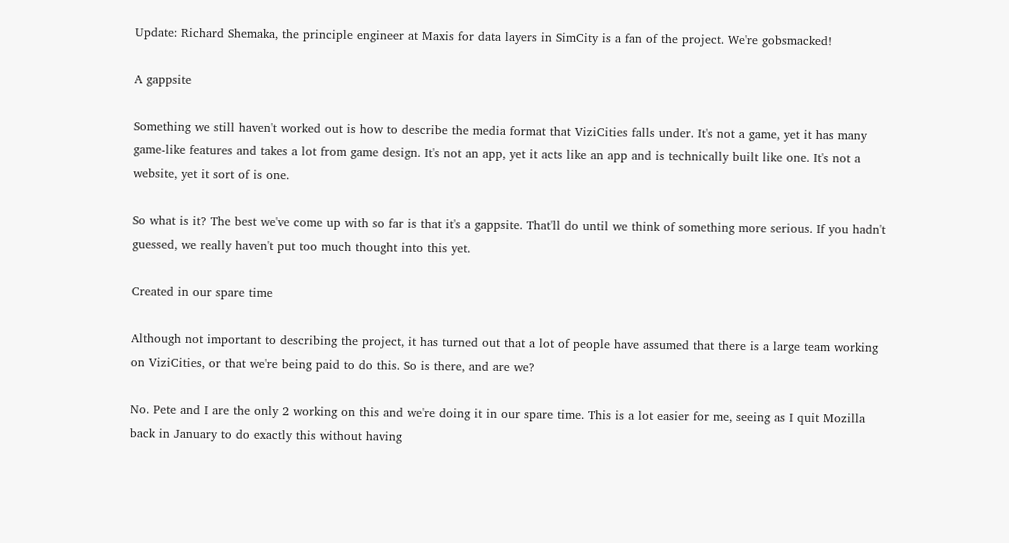Update: Richard Shemaka, the principle engineer at Maxis for data layers in SimCity is a fan of the project. We're gobsmacked!

A gappsite

Something we still haven't worked out is how to describe the media format that ViziCities falls under. It's not a game, yet it has many game-like features and takes a lot from game design. It's not an app, yet it acts like an app and is technically built like one. It's not a website, yet it sort of is one.

So what is it? The best we've come up with so far is that it's a gappsite. That'll do until we think of something more serious. If you hadn't guessed, we really haven't put too much thought into this yet.

Created in our spare time

Although not important to describing the project, it has turned out that a lot of people have assumed that there is a large team working on ViziCities, or that we're being paid to do this. So is there, and are we?

No. Pete and I are the only 2 working on this and we're doing it in our spare time. This is a lot easier for me, seeing as I quit Mozilla back in January to do exactly this without having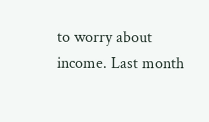to worry about income. Last month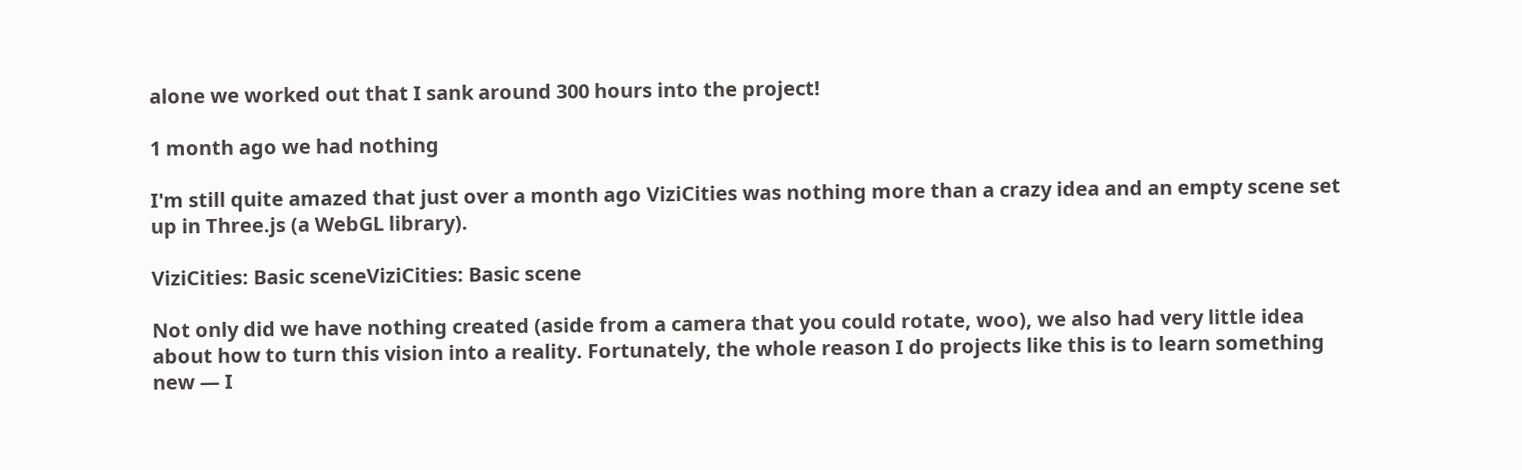alone we worked out that I sank around 300 hours into the project!

1 month ago we had nothing

I'm still quite amazed that just over a month ago ViziCities was nothing more than a crazy idea and an empty scene set up in Three.js (a WebGL library).

ViziCities: Basic sceneViziCities: Basic scene

Not only did we have nothing created (aside from a camera that you could rotate, woo), we also had very little idea about how to turn this vision into a reality. Fortunately, the whole reason I do projects like this is to learn something new — I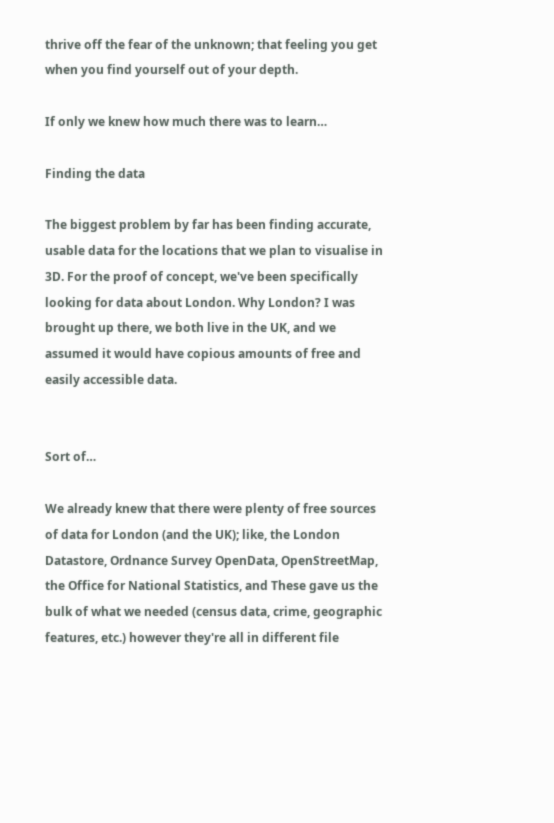thrive off the fear of the unknown; that feeling you get when you find yourself out of your depth.

If only we knew how much there was to learn…

Finding the data

The biggest problem by far has been finding accurate, usable data for the locations that we plan to visualise in 3D. For the proof of concept, we've been specifically looking for data about London. Why London? I was brought up there, we both live in the UK, and we assumed it would have copious amounts of free and easily accessible data.


Sort of…

We already knew that there were plenty of free sources of data for London (and the UK); like, the London Datastore, Ordnance Survey OpenData, OpenStreetMap, the Office for National Statistics, and These gave us the bulk of what we needed (census data, crime, geographic features, etc.) however they're all in different file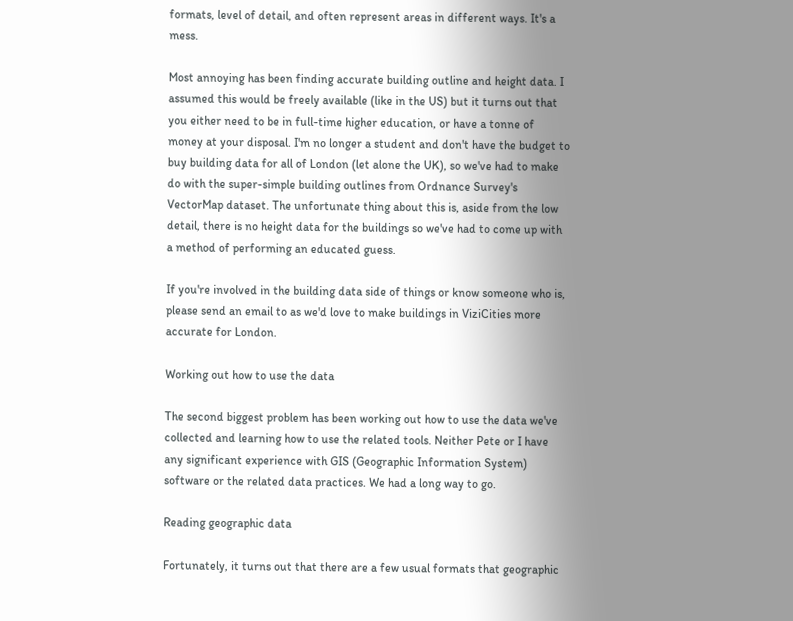formats, level of detail, and often represent areas in different ways. It's a mess.

Most annoying has been finding accurate building outline and height data. I assumed this would be freely available (like in the US) but it turns out that you either need to be in full-time higher education, or have a tonne of money at your disposal. I'm no longer a student and don't have the budget to buy building data for all of London (let alone the UK), so we've had to make do with the super-simple building outlines from Ordnance Survey's VectorMap dataset. The unfortunate thing about this is, aside from the low detail, there is no height data for the buildings so we've had to come up with a method of performing an educated guess.

If you're involved in the building data side of things or know someone who is, please send an email to as we'd love to make buildings in ViziCities more accurate for London.

Working out how to use the data

The second biggest problem has been working out how to use the data we've collected and learning how to use the related tools. Neither Pete or I have any significant experience with GIS (Geographic Information System) software or the related data practices. We had a long way to go.

Reading geographic data

Fortunately, it turns out that there are a few usual formats that geographic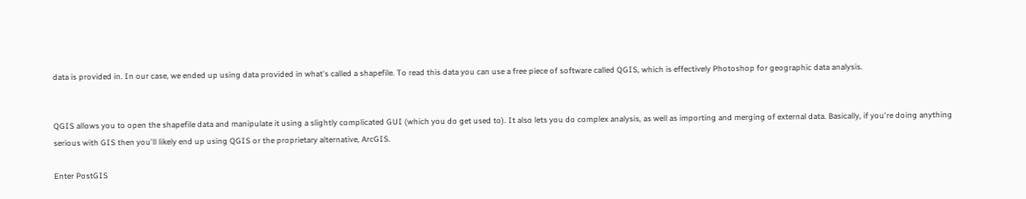data is provided in. In our case, we ended up using data provided in what's called a shapefile. To read this data you can use a free piece of software called QGIS, which is effectively Photoshop for geographic data analysis.


QGIS allows you to open the shapefile data and manipulate it using a slightly complicated GUI (which you do get used to). It also lets you do complex analysis, as well as importing and merging of external data. Basically, if you're doing anything serious with GIS then you'll likely end up using QGIS or the proprietary alternative, ArcGIS.

Enter PostGIS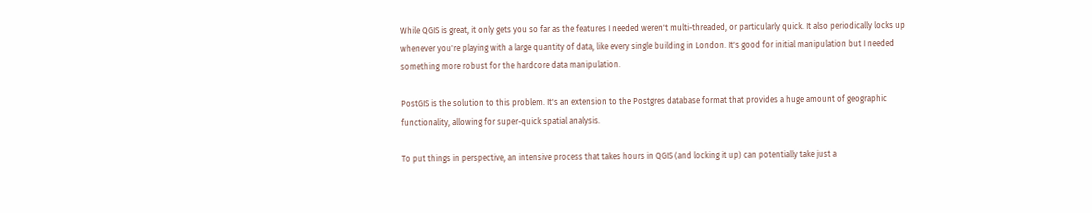While QGIS is great, it only gets you so far as the features I needed weren't multi-threaded, or particularly quick. It also periodically locks up whenever you're playing with a large quantity of data, like every single building in London. It's good for initial manipulation but I needed something more robust for the hardcore data manipulation.

PostGIS is the solution to this problem. It's an extension to the Postgres database format that provides a huge amount of geographic functionality, allowing for super-quick spatial analysis.

To put things in perspective, an intensive process that takes hours in QGIS (and locking it up) can potentially take just a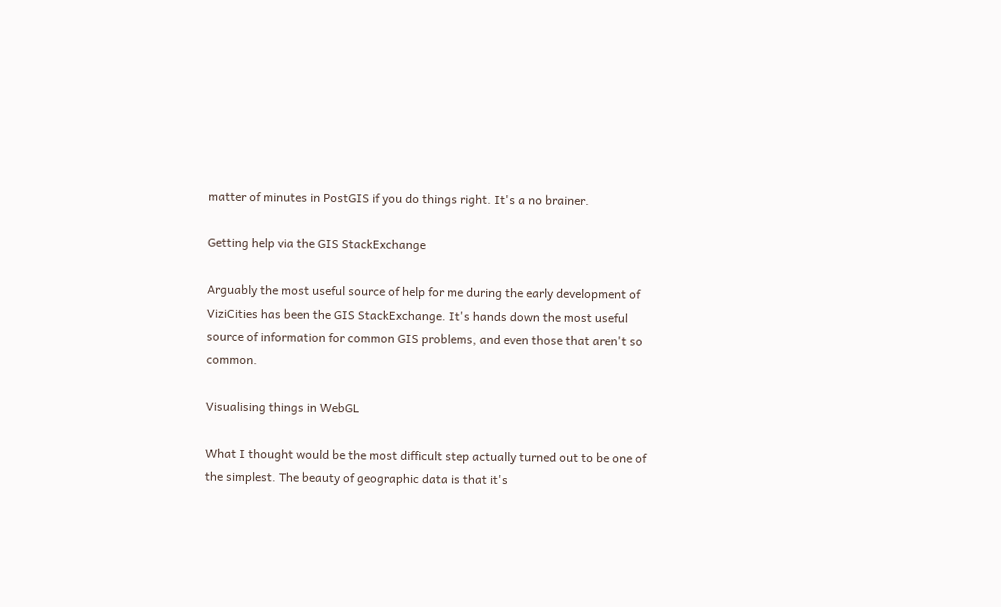matter of minutes in PostGIS if you do things right. It's a no brainer.

Getting help via the GIS StackExchange

Arguably the most useful source of help for me during the early development of ViziCities has been the GIS StackExchange. It's hands down the most useful source of information for common GIS problems, and even those that aren't so common.

Visualising things in WebGL

What I thought would be the most difficult step actually turned out to be one of the simplest. The beauty of geographic data is that it's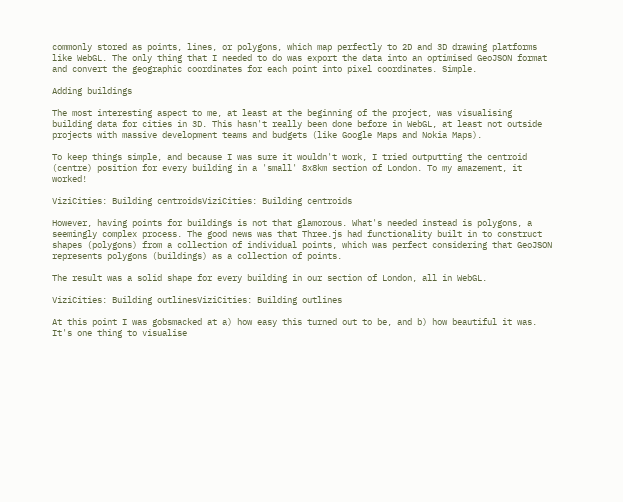commonly stored as points, lines, or polygons, which map perfectly to 2D and 3D drawing platforms like WebGL. The only thing that I needed to do was export the data into an optimised GeoJSON format and convert the geographic coordinates for each point into pixel coordinates. Simple.

Adding buildings

The most interesting aspect to me, at least at the beginning of the project, was visualising building data for cities in 3D. This hasn't really been done before in WebGL, at least not outside projects with massive development teams and budgets (like Google Maps and Nokia Maps).

To keep things simple, and because I was sure it wouldn't work, I tried outputting the centroid (centre) position for every building in a 'small' 8x8km section of London. To my amazement, it worked!

ViziCities: Building centroidsViziCities: Building centroids

However, having points for buildings is not that glamorous. What's needed instead is polygons, a seemingly complex process. The good news was that Three.js had functionality built in to construct shapes (polygons) from a collection of individual points, which was perfect considering that GeoJSON represents polygons (buildings) as a collection of points.

The result was a solid shape for every building in our section of London, all in WebGL.

ViziCities: Building outlinesViziCities: Building outlines

At this point I was gobsmacked at a) how easy this turned out to be, and b) how beautiful it was. It's one thing to visualise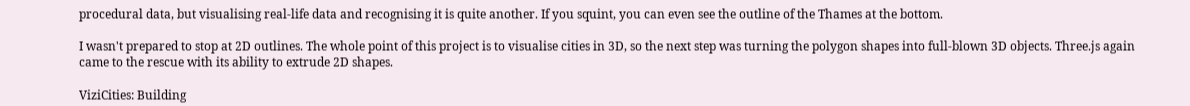procedural data, but visualising real-life data and recognising it is quite another. If you squint, you can even see the outline of the Thames at the bottom.

I wasn't prepared to stop at 2D outlines. The whole point of this project is to visualise cities in 3D, so the next step was turning the polygon shapes into full-blown 3D objects. Three.js again came to the rescue with its ability to extrude 2D shapes.

ViziCities: Building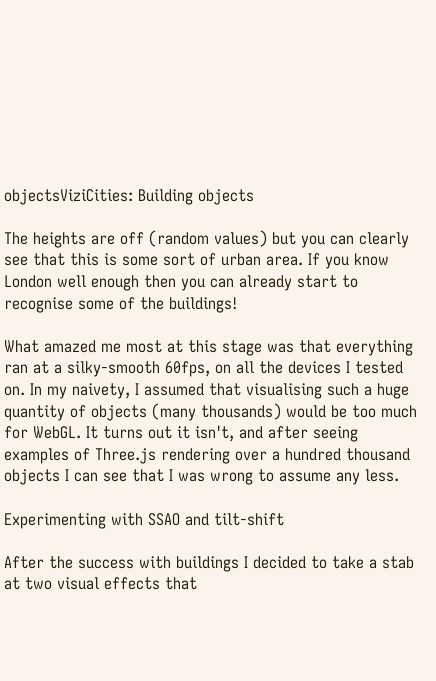objectsViziCities: Building objects

The heights are off (random values) but you can clearly see that this is some sort of urban area. If you know London well enough then you can already start to recognise some of the buildings!

What amazed me most at this stage was that everything ran at a silky-smooth 60fps, on all the devices I tested on. In my naivety, I assumed that visualising such a huge quantity of objects (many thousands) would be too much for WebGL. It turns out it isn't, and after seeing examples of Three.js rendering over a hundred thousand objects I can see that I was wrong to assume any less.

Experimenting with SSAO and tilt-shift

After the success with buildings I decided to take a stab at two visual effects that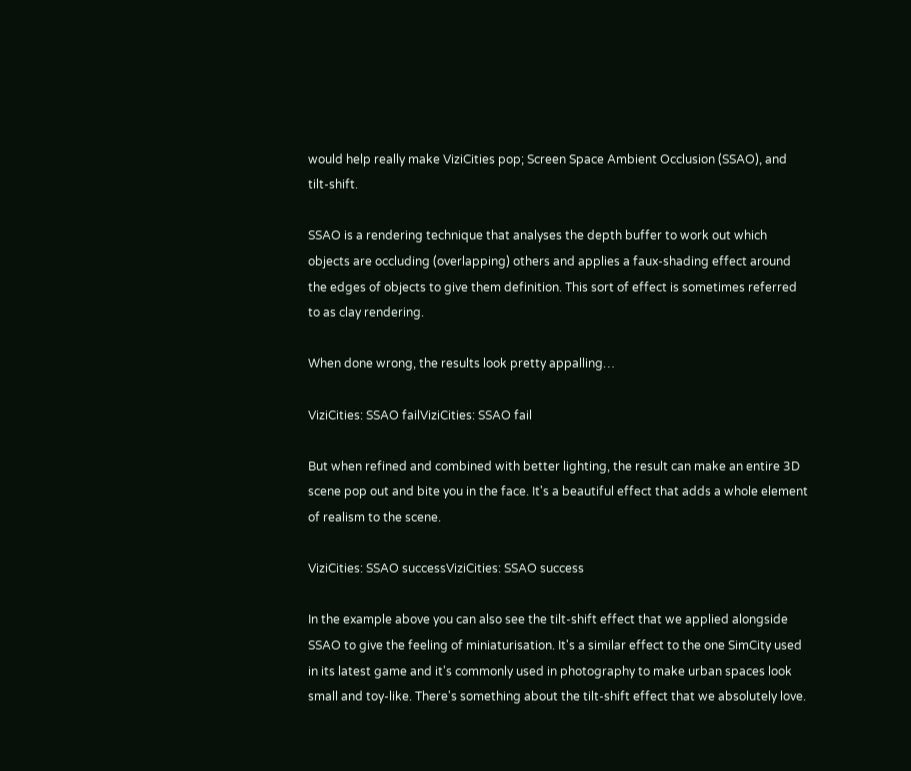would help really make ViziCities pop; Screen Space Ambient Occlusion (SSAO), and tilt-shift.

SSAO is a rendering technique that analyses the depth buffer to work out which objects are occluding (overlapping) others and applies a faux-shading effect around the edges of objects to give them definition. This sort of effect is sometimes referred to as clay rendering.

When done wrong, the results look pretty appalling…

ViziCities: SSAO failViziCities: SSAO fail

But when refined and combined with better lighting, the result can make an entire 3D scene pop out and bite you in the face. It's a beautiful effect that adds a whole element of realism to the scene.

ViziCities: SSAO successViziCities: SSAO success

In the example above you can also see the tilt-shift effect that we applied alongside SSAO to give the feeling of miniaturisation. It's a similar effect to the one SimCity used in its latest game and it's commonly used in photography to make urban spaces look small and toy-like. There's something about the tilt-shift effect that we absolutely love.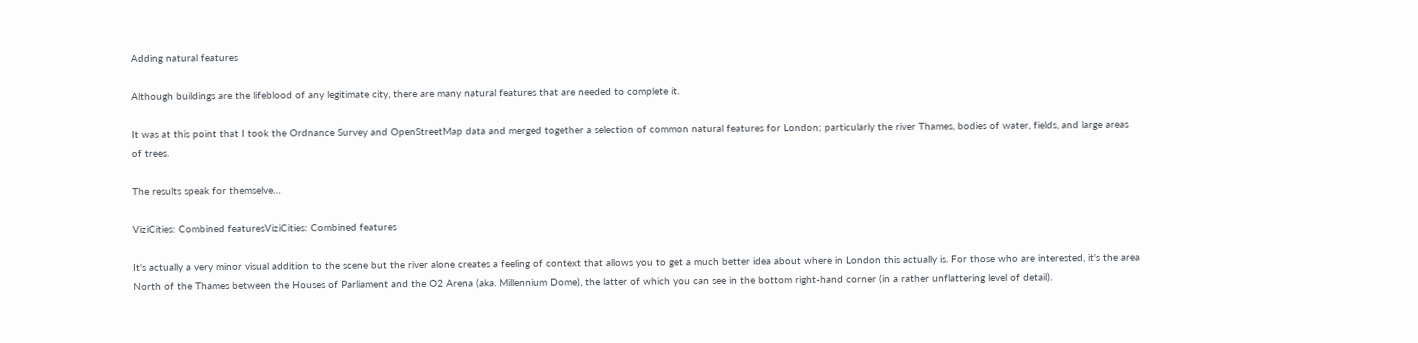Adding natural features

Although buildings are the lifeblood of any legitimate city, there are many natural features that are needed to complete it.

It was at this point that I took the Ordnance Survey and OpenStreetMap data and merged together a selection of common natural features for London; particularly the river Thames, bodies of water, fields, and large areas of trees.

The results speak for themselve…

ViziCities: Combined featuresViziCities: Combined features

It's actually a very minor visual addition to the scene but the river alone creates a feeling of context that allows you to get a much better idea about where in London this actually is. For those who are interested, it's the area North of the Thames between the Houses of Parliament and the O2 Arena (aka. Millennium Dome), the latter of which you can see in the bottom right-hand corner (in a rather unflattering level of detail).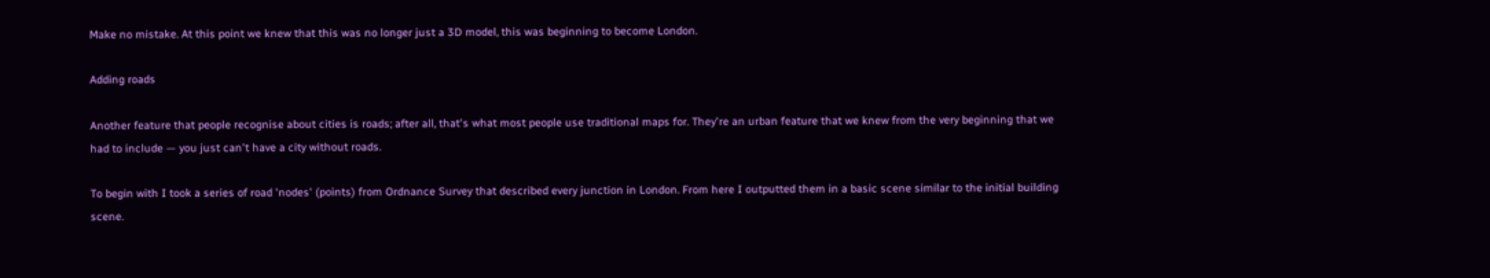Make no mistake. At this point we knew that this was no longer just a 3D model, this was beginning to become London.

Adding roads

Another feature that people recognise about cities is roads; after all, that's what most people use traditional maps for. They're an urban feature that we knew from the very beginning that we had to include — you just can't have a city without roads.

To begin with I took a series of road 'nodes' (points) from Ordnance Survey that described every junction in London. From here I outputted them in a basic scene similar to the initial building scene.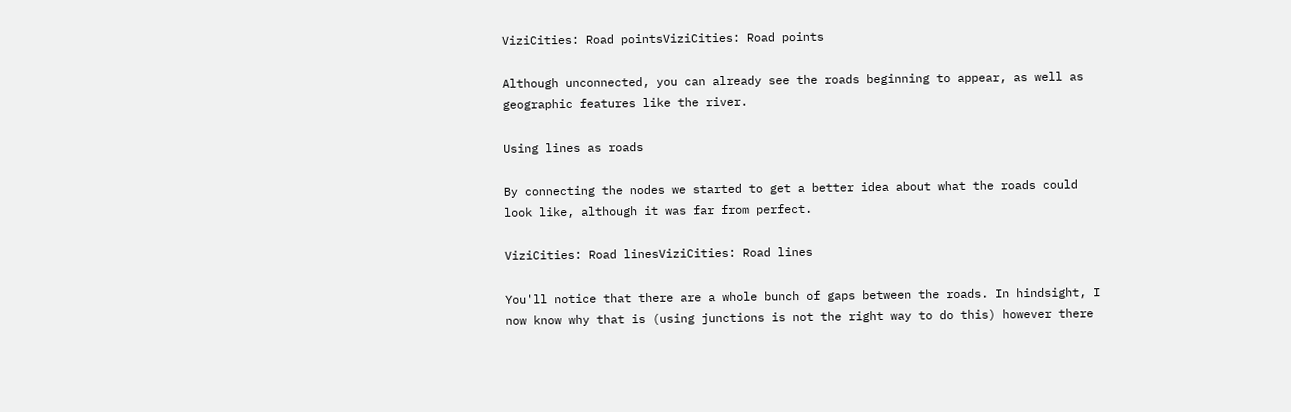ViziCities: Road pointsViziCities: Road points

Although unconnected, you can already see the roads beginning to appear, as well as geographic features like the river.

Using lines as roads

By connecting the nodes we started to get a better idea about what the roads could look like, although it was far from perfect.

ViziCities: Road linesViziCities: Road lines

You'll notice that there are a whole bunch of gaps between the roads. In hindsight, I now know why that is (using junctions is not the right way to do this) however there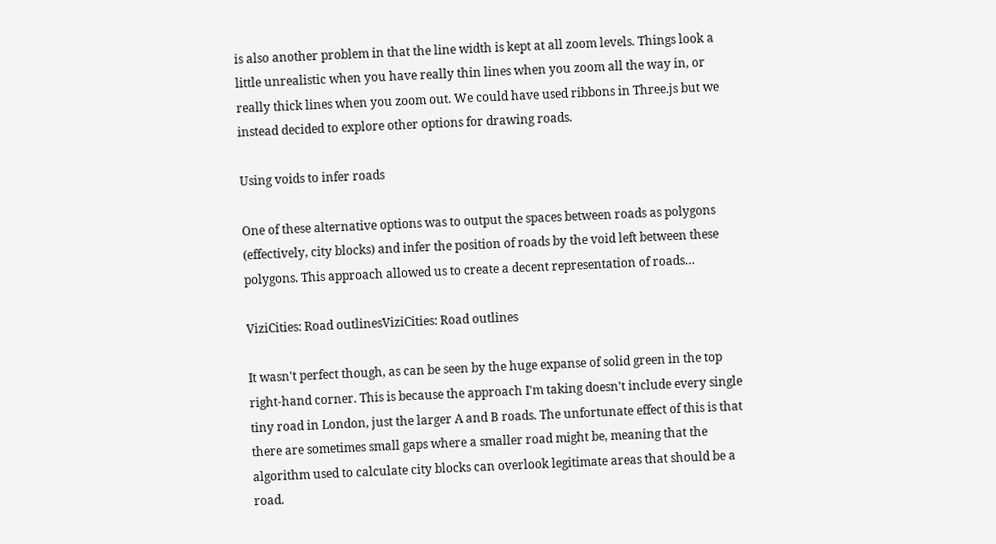is also another problem in that the line width is kept at all zoom levels. Things look a little unrealistic when you have really thin lines when you zoom all the way in, or really thick lines when you zoom out. We could have used ribbons in Three.js but we instead decided to explore other options for drawing roads.

Using voids to infer roads

One of these alternative options was to output the spaces between roads as polygons (effectively, city blocks) and infer the position of roads by the void left between these polygons. This approach allowed us to create a decent representation of roads…

ViziCities: Road outlinesViziCities: Road outlines

It wasn't perfect though, as can be seen by the huge expanse of solid green in the top right-hand corner. This is because the approach I'm taking doesn't include every single tiny road in London, just the larger A and B roads. The unfortunate effect of this is that there are sometimes small gaps where a smaller road might be, meaning that the algorithm used to calculate city blocks can overlook legitimate areas that should be a road.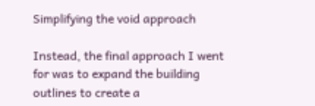Simplifying the void approach

Instead, the final approach I went for was to expand the building outlines to create a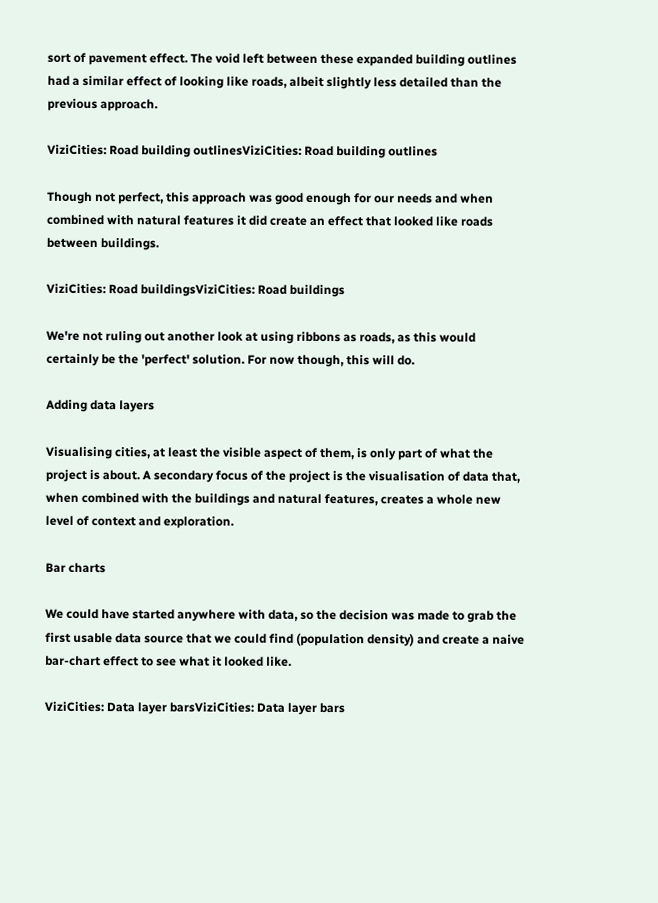sort of pavement effect. The void left between these expanded building outlines had a similar effect of looking like roads, albeit slightly less detailed than the previous approach.

ViziCities: Road building outlinesViziCities: Road building outlines

Though not perfect, this approach was good enough for our needs and when combined with natural features it did create an effect that looked like roads between buildings.

ViziCities: Road buildingsViziCities: Road buildings

We're not ruling out another look at using ribbons as roads, as this would certainly be the 'perfect' solution. For now though, this will do.

Adding data layers

Visualising cities, at least the visible aspect of them, is only part of what the project is about. A secondary focus of the project is the visualisation of data that, when combined with the buildings and natural features, creates a whole new level of context and exploration.

Bar charts

We could have started anywhere with data, so the decision was made to grab the first usable data source that we could find (population density) and create a naive bar-chart effect to see what it looked like.

ViziCities: Data layer barsViziCities: Data layer bars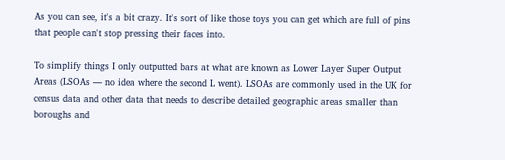As you can see, it's a bit crazy. It's sort of like those toys you can get which are full of pins that people can't stop pressing their faces into.

To simplify things I only outputted bars at what are known as Lower Layer Super Output Areas (LSOAs — no idea where the second L went). LSOAs are commonly used in the UK for census data and other data that needs to describe detailed geographic areas smaller than boroughs and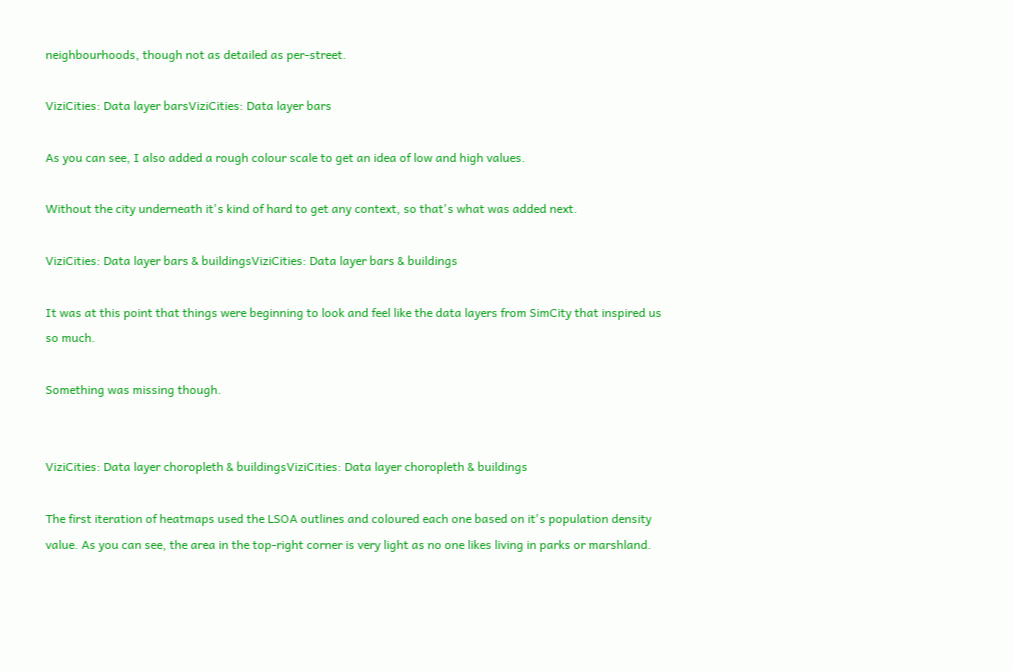neighbourhoods, though not as detailed as per-street.

ViziCities: Data layer barsViziCities: Data layer bars

As you can see, I also added a rough colour scale to get an idea of low and high values.

Without the city underneath it's kind of hard to get any context, so that's what was added next.

ViziCities: Data layer bars & buildingsViziCities: Data layer bars & buildings

It was at this point that things were beginning to look and feel like the data layers from SimCity that inspired us so much.

Something was missing though.


ViziCities: Data layer choropleth & buildingsViziCities: Data layer choropleth & buildings

The first iteration of heatmaps used the LSOA outlines and coloured each one based on it's population density value. As you can see, the area in the top-right corner is very light as no one likes living in parks or marshland.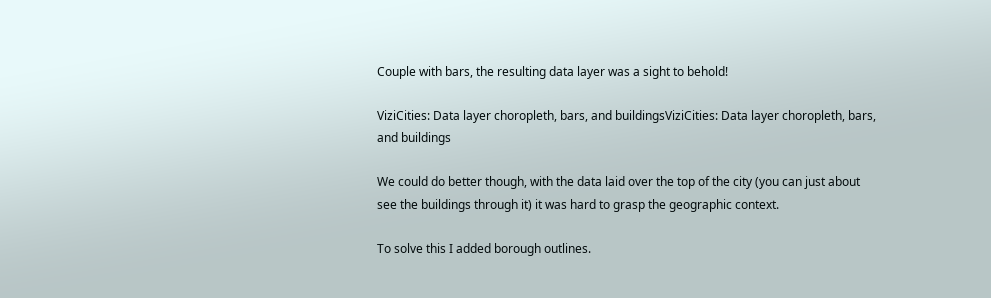Couple with bars, the resulting data layer was a sight to behold!

ViziCities: Data layer choropleth, bars, and buildingsViziCities: Data layer choropleth, bars, and buildings

We could do better though, with the data laid over the top of the city (you can just about see the buildings through it) it was hard to grasp the geographic context.

To solve this I added borough outlines.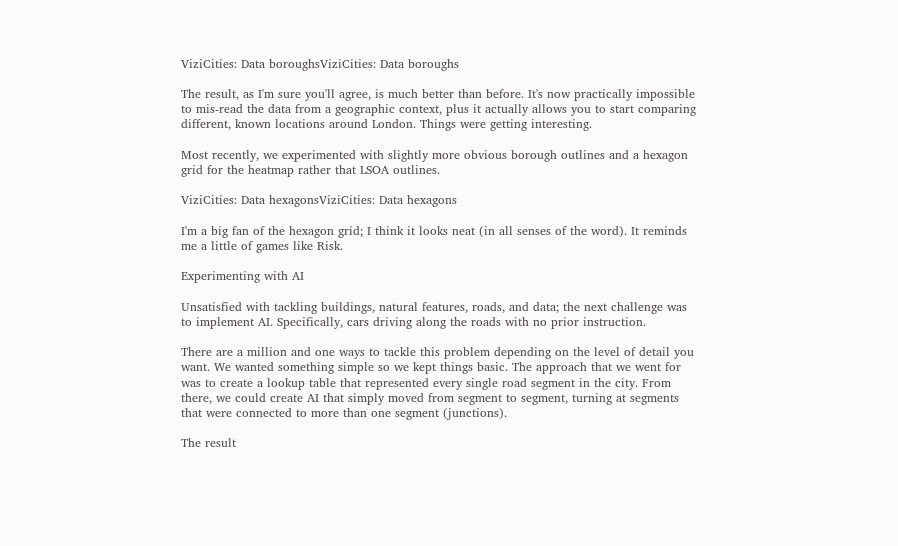ViziCities: Data boroughsViziCities: Data boroughs

The result, as I'm sure you'll agree, is much better than before. It's now practically impossible to mis-read the data from a geographic context, plus it actually allows you to start comparing different, known locations around London. Things were getting interesting.

Most recently, we experimented with slightly more obvious borough outlines and a hexagon grid for the heatmap rather that LSOA outlines.

ViziCities: Data hexagonsViziCities: Data hexagons

I'm a big fan of the hexagon grid; I think it looks neat (in all senses of the word). It reminds me a little of games like Risk.

Experimenting with AI

Unsatisfied with tackling buildings, natural features, roads, and data; the next challenge was to implement AI. Specifically, cars driving along the roads with no prior instruction.

There are a million and one ways to tackle this problem depending on the level of detail you want. We wanted something simple so we kept things basic. The approach that we went for was to create a lookup table that represented every single road segment in the city. From there, we could create AI that simply moved from segment to segment, turning at segments that were connected to more than one segment (junctions).

The result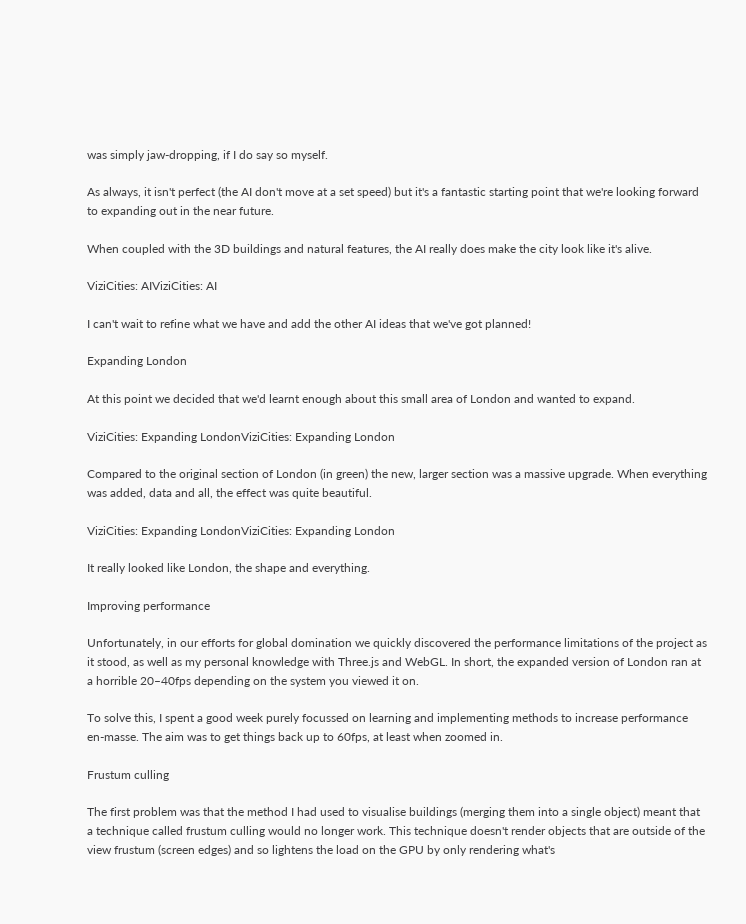was simply jaw-dropping, if I do say so myself.

As always, it isn't perfect (the AI don't move at a set speed) but it's a fantastic starting point that we're looking forward to expanding out in the near future.

When coupled with the 3D buildings and natural features, the AI really does make the city look like it's alive.

ViziCities: AIViziCities: AI

I can't wait to refine what we have and add the other AI ideas that we've got planned!

Expanding London

At this point we decided that we'd learnt enough about this small area of London and wanted to expand.

ViziCities: Expanding LondonViziCities: Expanding London

Compared to the original section of London (in green) the new, larger section was a massive upgrade. When everything was added, data and all, the effect was quite beautiful.

ViziCities: Expanding LondonViziCities: Expanding London

It really looked like London, the shape and everything.

Improving performance

Unfortunately, in our efforts for global domination we quickly discovered the performance limitations of the project as it stood, as well as my personal knowledge with Three.js and WebGL. In short, the expanded version of London ran at a horrible 20–40fps depending on the system you viewed it on.

To solve this, I spent a good week purely focussed on learning and implementing methods to increase performance en-masse. The aim was to get things back up to 60fps, at least when zoomed in.

Frustum culling

The first problem was that the method I had used to visualise buildings (merging them into a single object) meant that a technique called frustum culling would no longer work. This technique doesn't render objects that are outside of the view frustum (screen edges) and so lightens the load on the GPU by only rendering what's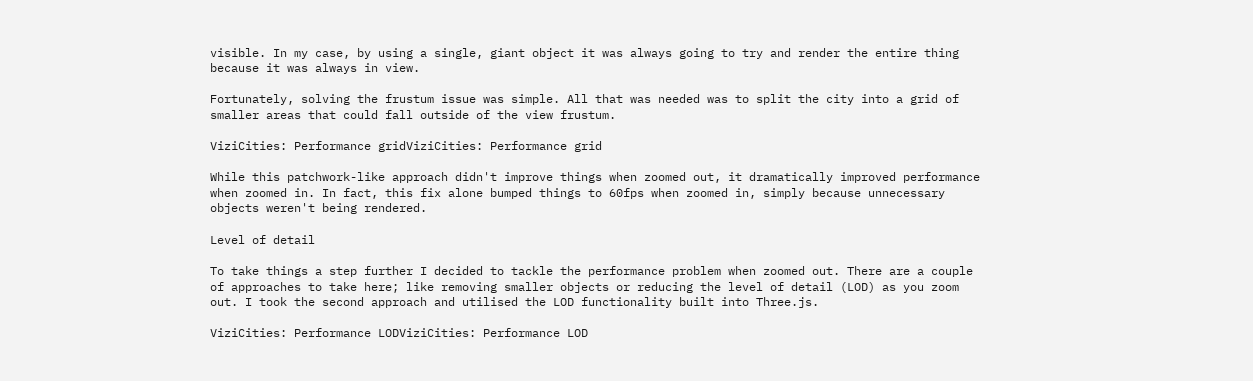visible. In my case, by using a single, giant object it was always going to try and render the entire thing because it was always in view.

Fortunately, solving the frustum issue was simple. All that was needed was to split the city into a grid of smaller areas that could fall outside of the view frustum.

ViziCities: Performance gridViziCities: Performance grid

While this patchwork-like approach didn't improve things when zoomed out, it dramatically improved performance when zoomed in. In fact, this fix alone bumped things to 60fps when zoomed in, simply because unnecessary objects weren't being rendered.

Level of detail

To take things a step further I decided to tackle the performance problem when zoomed out. There are a couple of approaches to take here; like removing smaller objects or reducing the level of detail (LOD) as you zoom out. I took the second approach and utilised the LOD functionality built into Three.js.

ViziCities: Performance LODViziCities: Performance LOD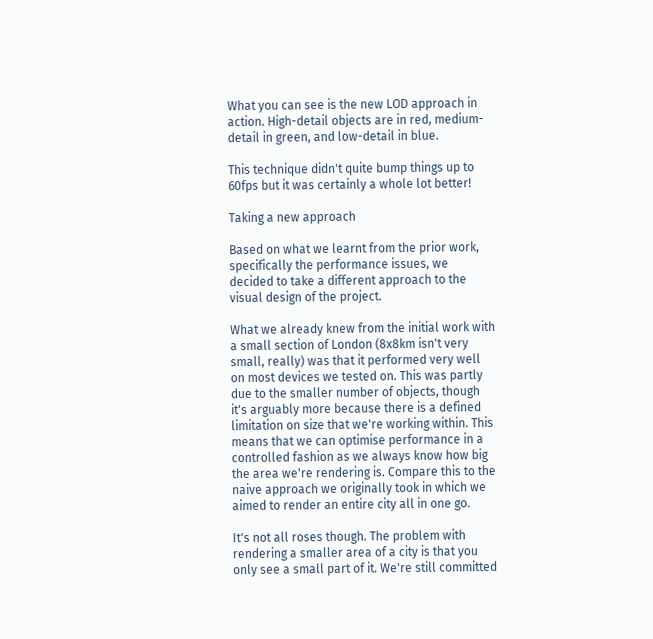What you can see is the new LOD approach in action. High-detail objects are in red, medium-detail in green, and low-detail in blue.

This technique didn't quite bump things up to 60fps but it was certainly a whole lot better!

Taking a new approach

Based on what we learnt from the prior work, specifically the performance issues, we decided to take a different approach to the visual design of the project.

What we already knew from the initial work with a small section of London (8x8km isn't very small, really) was that it performed very well on most devices we tested on. This was partly due to the smaller number of objects, though it's arguably more because there is a defined limitation on size that we're working within. This means that we can optimise performance in a controlled fashion as we always know how big the area we're rendering is. Compare this to the naive approach we originally took in which we aimed to render an entire city all in one go.

It's not all roses though. The problem with rendering a smaller area of a city is that you only see a small part of it. We're still committed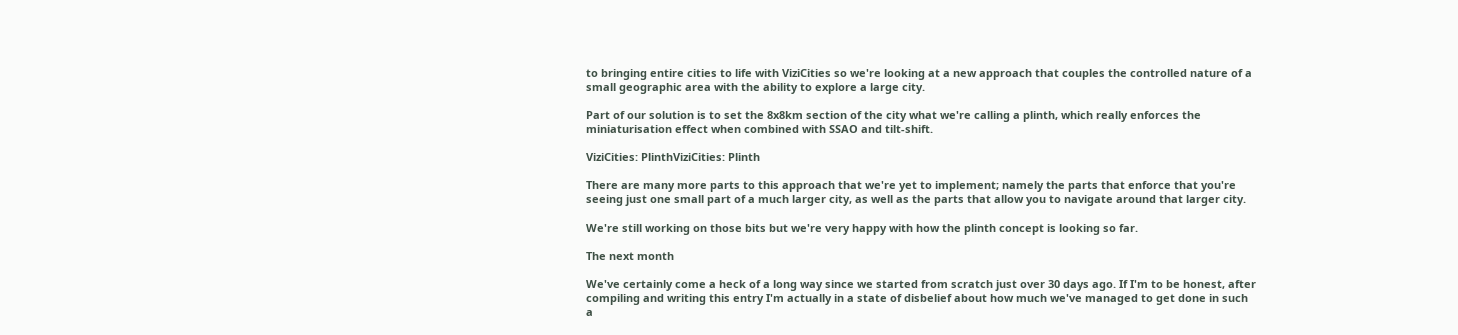to bringing entire cities to life with ViziCities so we're looking at a new approach that couples the controlled nature of a small geographic area with the ability to explore a large city.

Part of our solution is to set the 8x8km section of the city what we're calling a plinth, which really enforces the miniaturisation effect when combined with SSAO and tilt-shift.

ViziCities: PlinthViziCities: Plinth

There are many more parts to this approach that we're yet to implement; namely the parts that enforce that you're seeing just one small part of a much larger city, as well as the parts that allow you to navigate around that larger city.

We're still working on those bits but we're very happy with how the plinth concept is looking so far.

The next month

We've certainly come a heck of a long way since we started from scratch just over 30 days ago. If I'm to be honest, after compiling and writing this entry I'm actually in a state of disbelief about how much we've managed to get done in such a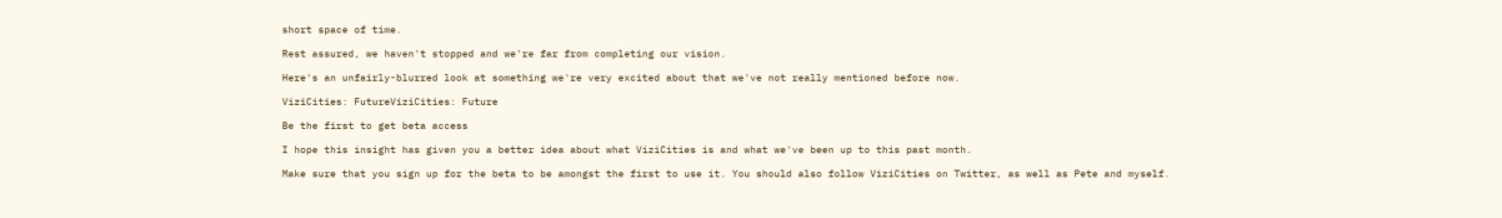short space of time.

Rest assured, we haven't stopped and we're far from completing our vision.

Here's an unfairly-blurred look at something we're very excited about that we've not really mentioned before now.

ViziCities: FutureViziCities: Future

Be the first to get beta access

I hope this insight has given you a better idea about what ViziCities is and what we've been up to this past month.

Make sure that you sign up for the beta to be amongst the first to use it. You should also follow ViziCities on Twitter, as well as Pete and myself.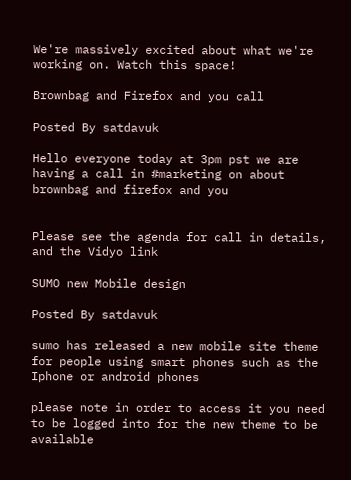We're massively excited about what we're working on. Watch this space!

Brownbag and Firefox and you call

Posted By satdavuk

Hello everyone today at 3pm pst we are having a call in #marketing on about brownbag and firefox and you


Please see the agenda for call in details, and the Vidyo link

SUMO new Mobile design

Posted By satdavuk

sumo has released a new mobile site theme for people using smart phones such as the Iphone or android phones

please note in order to access it you need to be logged into for the new theme to be available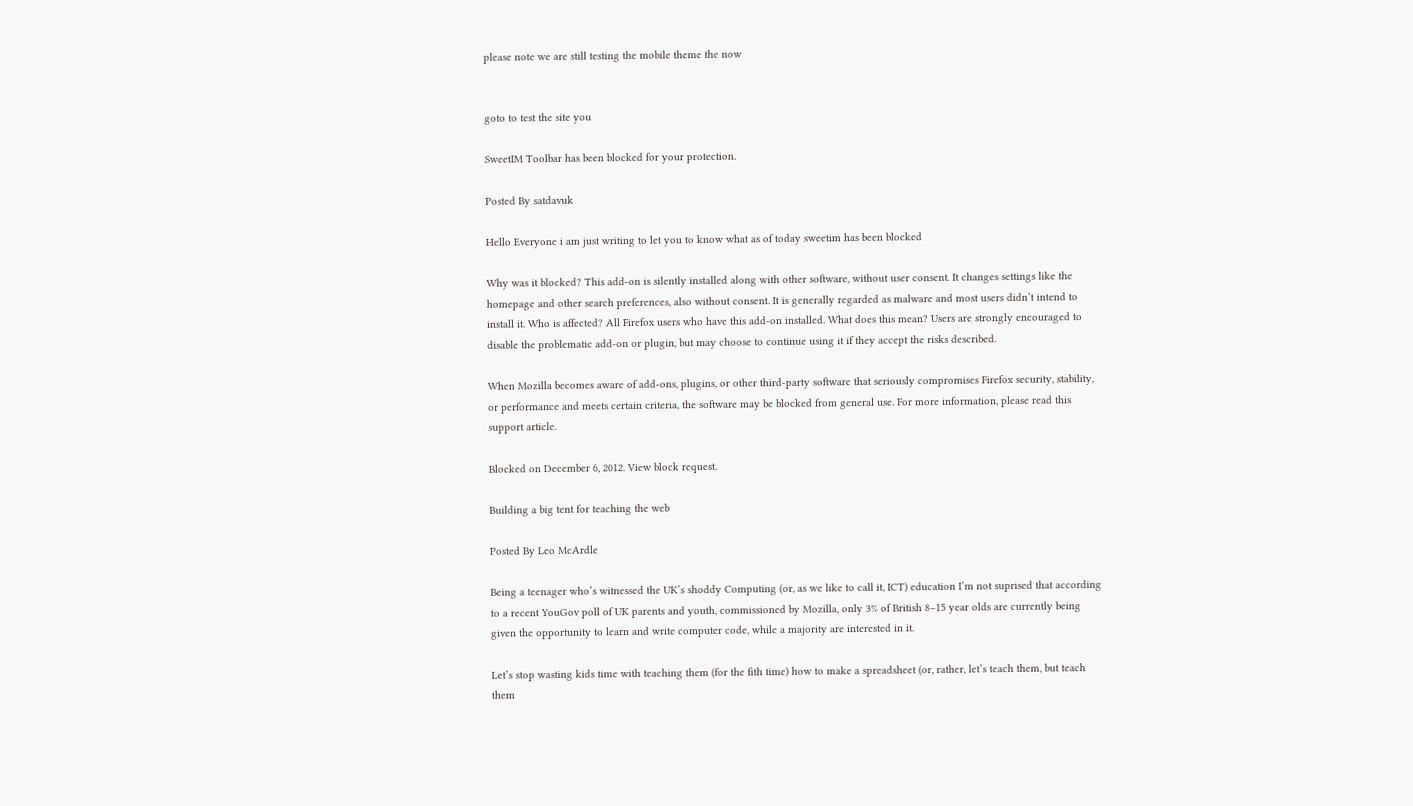please note we are still testing the mobile theme the now


goto to test the site you

SweetIM Toolbar has been blocked for your protection.

Posted By satdavuk

Hello Everyone i am just writing to let you to know what as of today sweetim has been blocked

Why was it blocked? This add-on is silently installed along with other software, without user consent. It changes settings like the homepage and other search preferences, also without consent. It is generally regarded as malware and most users didn’t intend to install it. Who is affected? All Firefox users who have this add-on installed. What does this mean? Users are strongly encouraged to disable the problematic add-on or plugin, but may choose to continue using it if they accept the risks described.

When Mozilla becomes aware of add-ons, plugins, or other third-party software that seriously compromises Firefox security, stability, or performance and meets certain criteria, the software may be blocked from general use. For more information, please read this support article.

Blocked on December 6, 2012. View block request.

Building a big tent for teaching the web

Posted By Leo McArdle

Being a teenager who’s witnessed the UK’s shoddy Computing (or, as we like to call it, ICT) education I’m not suprised that according to a recent YouGov poll of UK parents and youth, commissioned by Mozilla, only 3% of British 8–15 year olds are currently being given the opportunity to learn and write computer code, while a majority are interested in it.

Let’s stop wasting kids time with teaching them (for the fith time) how to make a spreadsheet (or, rather, let’s teach them, but teach them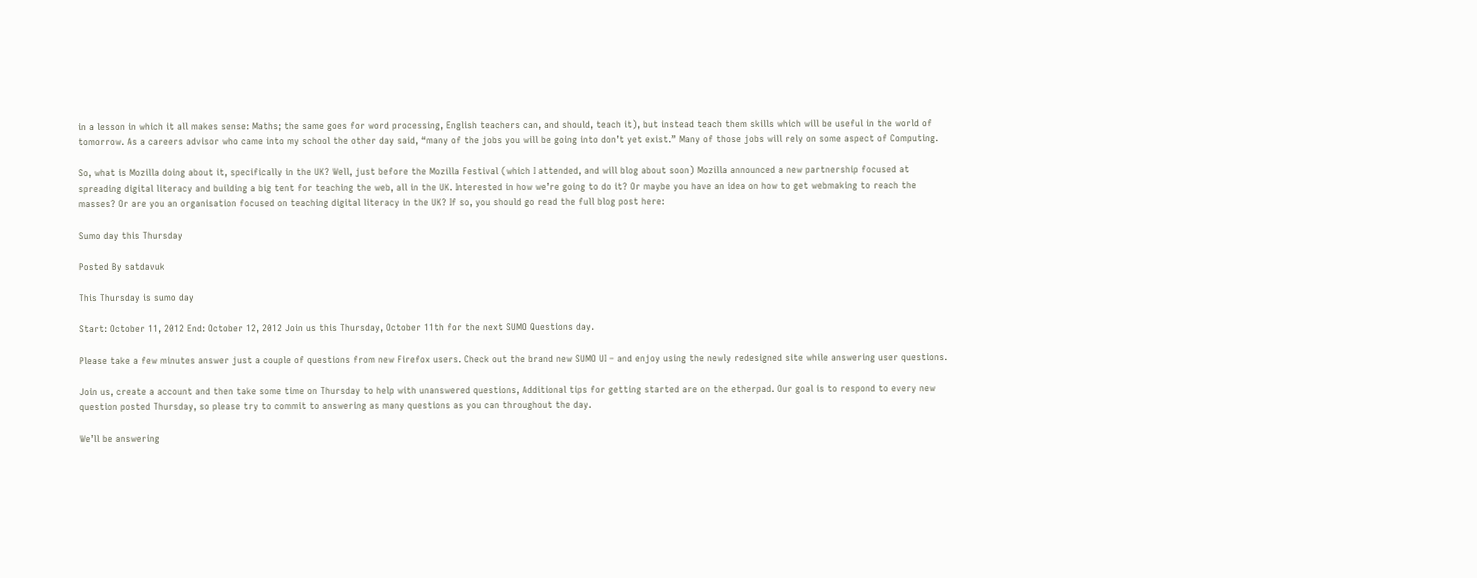in a lesson in which it all makes sense: Maths; the same goes for word processing, English teachers can, and should, teach it), but instead teach them skills which will be useful in the world of tomorrow. As a careers advisor who came into my school the other day said, “many of the jobs you will be going into don’t yet exist.” Many of those jobs will rely on some aspect of Computing.

So, what is Mozilla doing about it, specifically in the UK? Well, just before the Mozilla Festival (which I attended, and will blog about soon) Mozilla announced a new partnership focused at spreading digital literacy and building a big tent for teaching the web, all in the UK. Interested in how we’re going to do it? Or maybe you have an idea on how to get webmaking to reach the masses? Or are you an organisation focused on teaching digital literacy in the UK? If so, you should go read the full blog post here:

Sumo day this Thursday

Posted By satdavuk

This Thursday is sumo day

Start: October 11, 2012 End: October 12, 2012 Join us this Thursday, October 11th for the next SUMO Questions day.

Please take a few minutes answer just a couple of questions from new Firefox users. Check out the brand new SUMO UI – and enjoy using the newly redesigned site while answering user questions.

Join us, create a account and then take some time on Thursday to help with unanswered questions, Additional tips for getting started are on the etherpad. Our goal is to respond to every new question posted Thursday, so please try to commit to answering as many questions as you can throughout the day.

We’ll be answering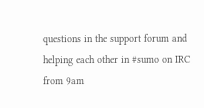questions in the support forum and helping each other in #sumo on IRC from 9am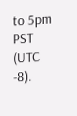to 5pm PST (UTC -8).